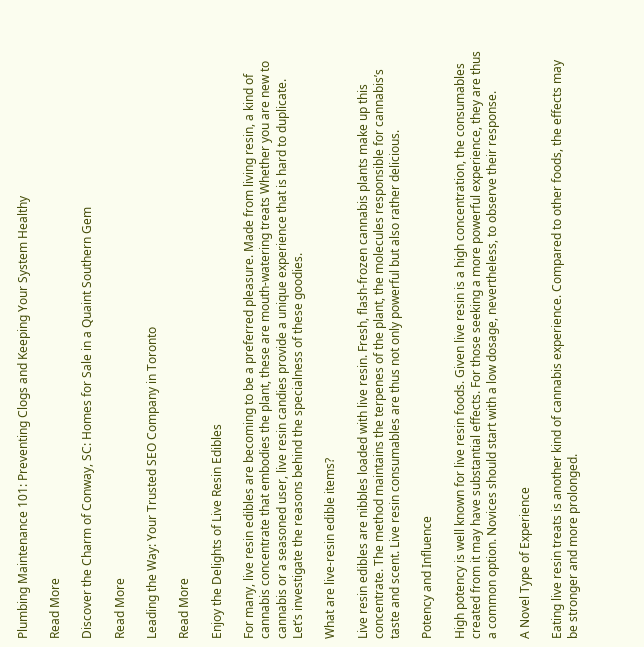Plumbing Maintenance 101: Preventing Clogs and Keeping Your System Healthy

Read More

Discover the Charm of Conway, SC: Homes for Sale in a Quaint Southern Gem

Read More

Leading the Way: Your Trusted SEO Company in Toronto

Read More

Enjoy the Delights of Live Resin Edibles

For many, live resin edibles are becoming to be a preferred pleasure. Made from living resin, a kind of cannabis concentrate that embodies the plant, these are mouth-watering treats Whether you are new to cannabis or a seasoned user, live resin candies provide a unique experience that is hard to duplicate.  Let’s investigate the reasons behind the specialness of these goodies.

What are live-resin edible items?

Live resin edibles are nibbles loaded with live resin. Fresh, flash-frozen cannabis plants make up this concentrate. The method maintains the terpenes of the plant, the molecules responsible for cannabis’s taste and scent. Live resin consumables are thus not only powerful but also rather delicious.

Potency and Influence

High potency is well known for live resin foods. Given live resin is a high concentration, the consumables created from it may have substantial effects. For those seeking a more powerful experience, they are thus a common option. Novices should start with a low dosage, nevertheless, to observe their response.

A Novel Type of Experience

Eating live resin treats is another kind of cannabis experience. Compared to other foods, the effects may be stronger and more prolonged.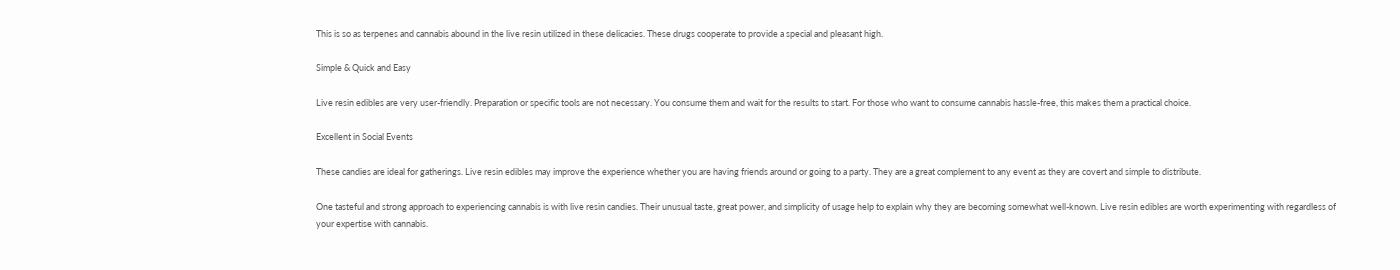This is so as terpenes and cannabis abound in the live resin utilized in these delicacies. These drugs cooperate to provide a special and pleasant high.

Simple & Quick and Easy

Live resin edibles are very user-friendly. Preparation or specific tools are not necessary. You consume them and wait for the results to start. For those who want to consume cannabis hassle-free, this makes them a practical choice.

Excellent in Social Events

These candies are ideal for gatherings. Live resin edibles may improve the experience whether you are having friends around or going to a party. They are a great complement to any event as they are covert and simple to distribute.

One tasteful and strong approach to experiencing cannabis is with live resin candies. Their unusual taste, great power, and simplicity of usage help to explain why they are becoming somewhat well-known. Live resin edibles are worth experimenting with regardless of your expertise with cannabis.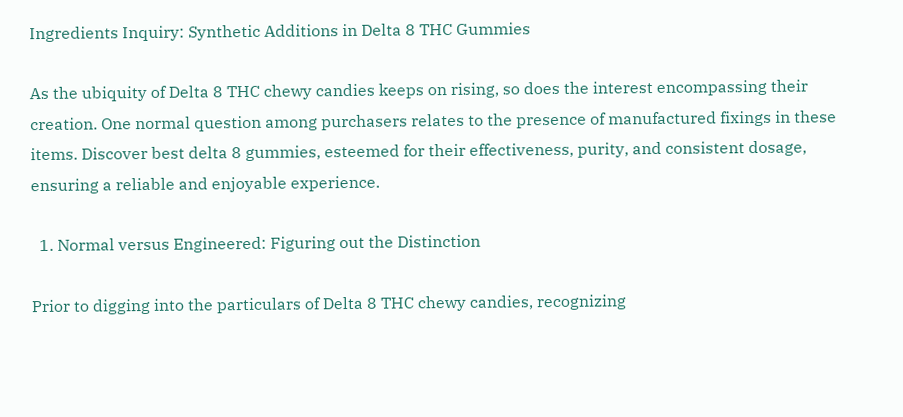Ingredients Inquiry: Synthetic Additions in Delta 8 THC Gummies

As the ubiquity of Delta 8 THC chewy candies keeps on rising, so does the interest encompassing their creation. One normal question among purchasers relates to the presence of manufactured fixings in these items. Discover best delta 8 gummies, esteemed for their effectiveness, purity, and consistent dosage, ensuring a reliable and enjoyable experience.

  1. Normal versus Engineered: Figuring out the Distinction

Prior to digging into the particulars of Delta 8 THC chewy candies, recognizing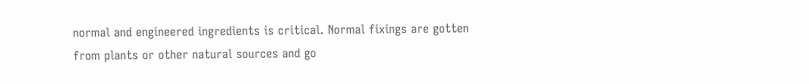normal and engineered ingredients is critical. Normal fixings are gotten from plants or other natural sources and go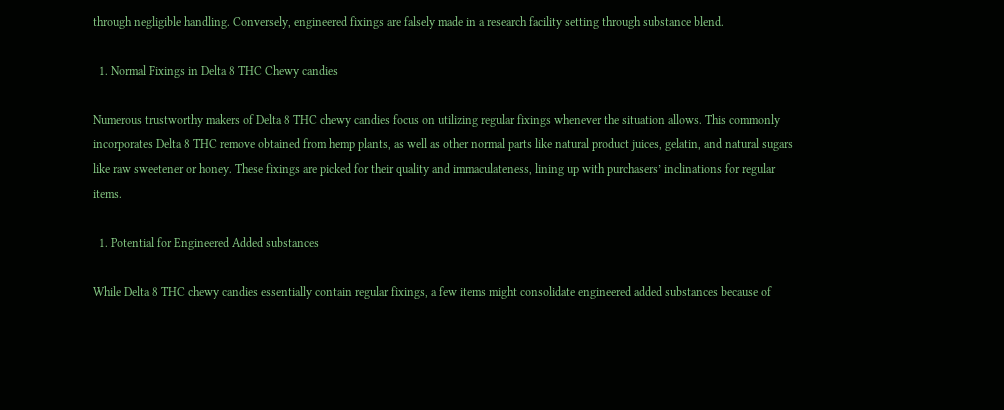through negligible handling. Conversely, engineered fixings are falsely made in a research facility setting through substance blend.

  1. Normal Fixings in Delta 8 THC Chewy candies

Numerous trustworthy makers of Delta 8 THC chewy candies focus on utilizing regular fixings whenever the situation allows. This commonly incorporates Delta 8 THC remove obtained from hemp plants, as well as other normal parts like natural product juices, gelatin, and natural sugars like raw sweetener or honey. These fixings are picked for their quality and immaculateness, lining up with purchasers’ inclinations for regular items.

  1. Potential for Engineered Added substances

While Delta 8 THC chewy candies essentially contain regular fixings, a few items might consolidate engineered added substances because of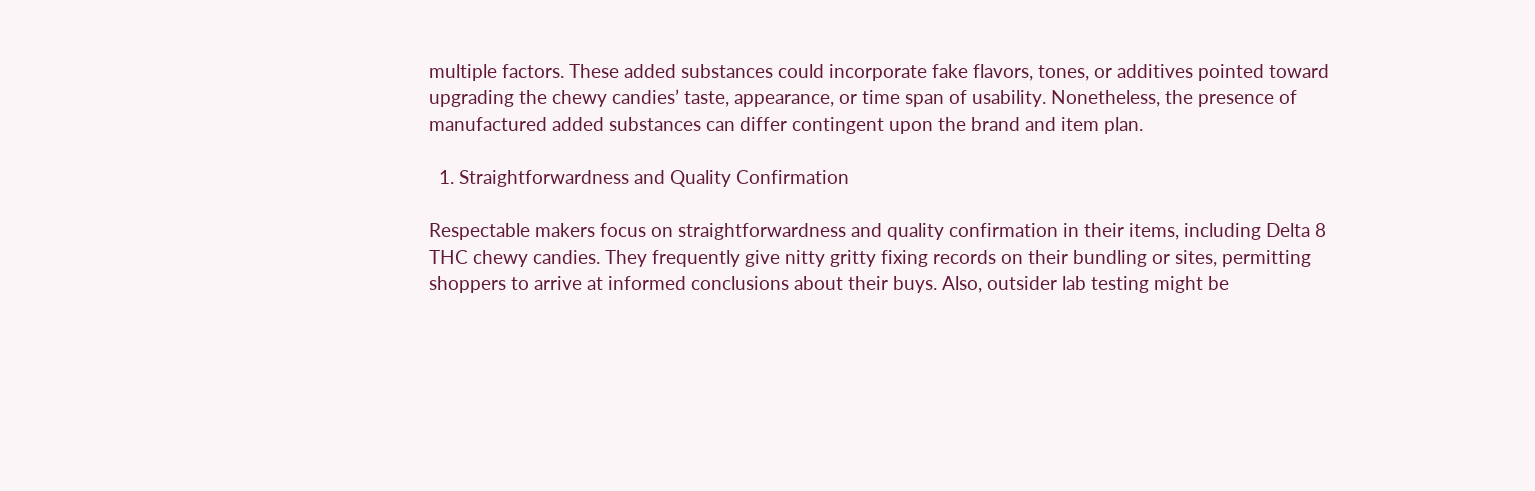multiple factors. These added substances could incorporate fake flavors, tones, or additives pointed toward upgrading the chewy candies’ taste, appearance, or time span of usability. Nonetheless, the presence of manufactured added substances can differ contingent upon the brand and item plan.

  1. Straightforwardness and Quality Confirmation

Respectable makers focus on straightforwardness and quality confirmation in their items, including Delta 8 THC chewy candies. They frequently give nitty gritty fixing records on their bundling or sites, permitting shoppers to arrive at informed conclusions about their buys. Also, outsider lab testing might be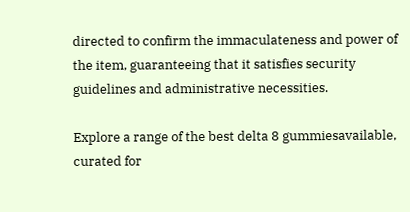directed to confirm the immaculateness and power of the item, guaranteeing that it satisfies security guidelines and administrative necessities.

Explore a range of the best delta 8 gummiesavailable, curated for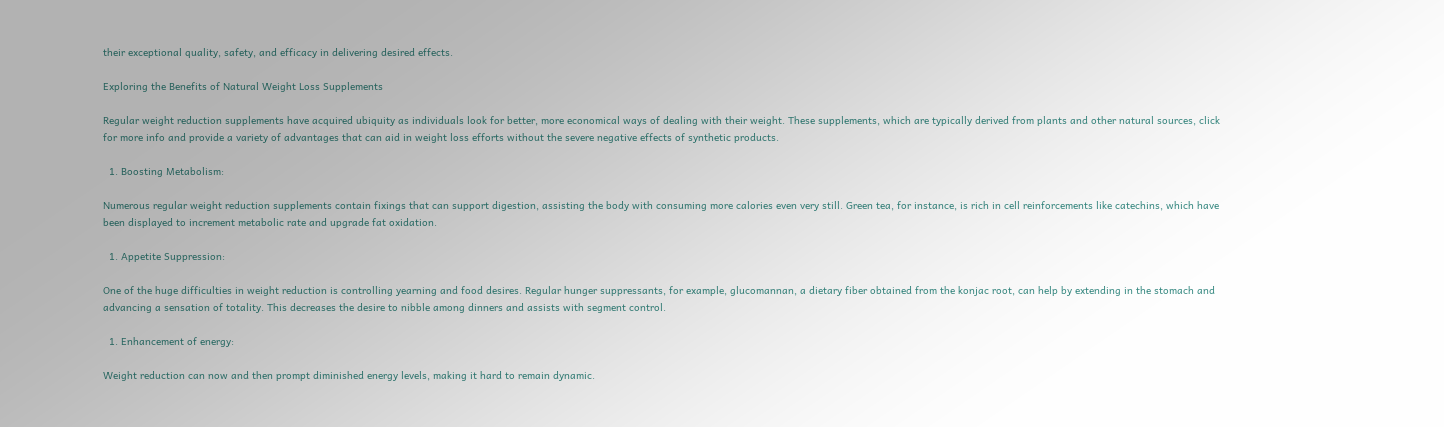their exceptional quality, safety, and efficacy in delivering desired effects.

Exploring the Benefits of Natural Weight Loss Supplements

Regular weight reduction supplements have acquired ubiquity as individuals look for better, more economical ways of dealing with their weight. These supplements, which are typically derived from plants and other natural sources, click for more info and provide a variety of advantages that can aid in weight loss efforts without the severe negative effects of synthetic products.

  1. Boosting Metabolism:

Numerous regular weight reduction supplements contain fixings that can support digestion, assisting the body with consuming more calories even very still. Green tea, for instance, is rich in cell reinforcements like catechins, which have been displayed to increment metabolic rate and upgrade fat oxidation.

  1. Appetite Suppression:

One of the huge difficulties in weight reduction is controlling yearning and food desires. Regular hunger suppressants, for example, glucomannan, a dietary fiber obtained from the konjac root, can help by extending in the stomach and advancing a sensation of totality. This decreases the desire to nibble among dinners and assists with segment control.

  1. Enhancement of energy:

Weight reduction can now and then prompt diminished energy levels, making it hard to remain dynamic.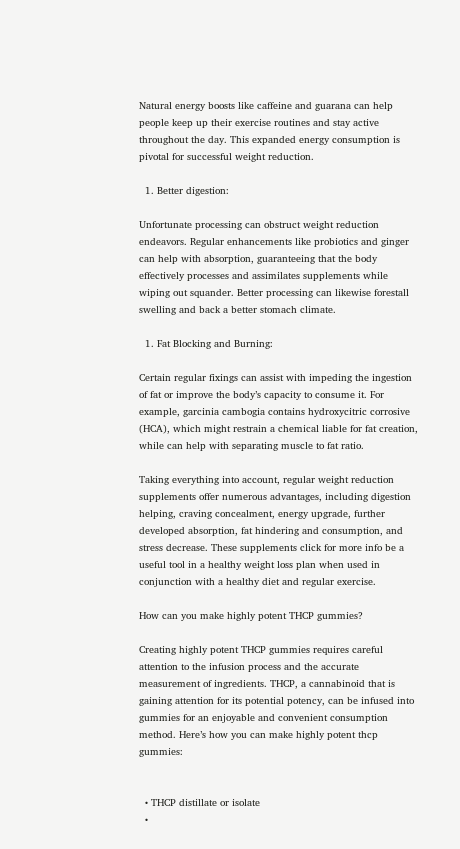Natural energy boosts like caffeine and guarana can help people keep up their exercise routines and stay active throughout the day. This expanded energy consumption is pivotal for successful weight reduction.

  1. Better digestion:

Unfortunate processing can obstruct weight reduction endeavors. Regular enhancements like probiotics and ginger can help with absorption, guaranteeing that the body effectively processes and assimilates supplements while wiping out squander. Better processing can likewise forestall swelling and back a better stomach climate.

  1. Fat Blocking and Burning:

Certain regular fixings can assist with impeding the ingestion of fat or improve the body’s capacity to consume it. For example, garcinia cambogia contains hydroxycitric corrosive (HCA), which might restrain a chemical liable for fat creation, while can help with separating muscle to fat ratio.

Taking everything into account, regular weight reduction supplements offer numerous advantages, including digestion helping, craving concealment, energy upgrade, further developed absorption, fat hindering and consumption, and stress decrease. These supplements click for more info be a useful tool in a healthy weight loss plan when used in conjunction with a healthy diet and regular exercise.

How can you make highly potent THCP gummies?

Creating highly potent THCP gummies requires careful attention to the infusion process and the accurate measurement of ingredients. THCP, a cannabinoid that is gaining attention for its potential potency, can be infused into gummies for an enjoyable and convenient consumption method. Here’s how you can make highly potent thcp gummies:


  • THCP distillate or isolate
  •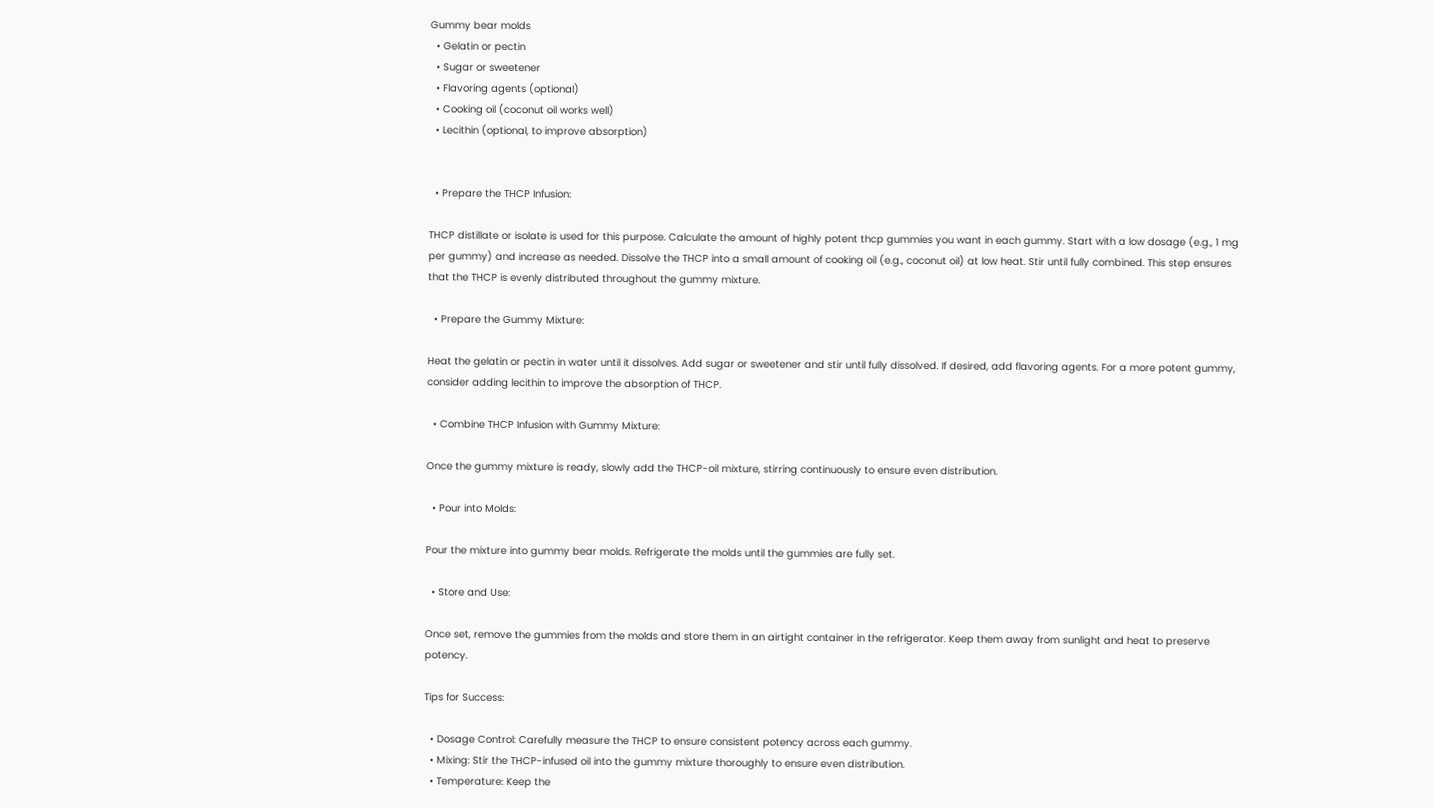Gummy bear molds
  • Gelatin or pectin
  • Sugar or sweetener
  • Flavoring agents (optional)
  • Cooking oil (coconut oil works well)
  • Lecithin (optional, to improve absorption)


  • Prepare the THCP Infusion:

THCP distillate or isolate is used for this purpose. Calculate the amount of highly potent thcp gummies you want in each gummy. Start with a low dosage (e.g., 1 mg per gummy) and increase as needed. Dissolve the THCP into a small amount of cooking oil (e.g., coconut oil) at low heat. Stir until fully combined. This step ensures that the THCP is evenly distributed throughout the gummy mixture.

  • Prepare the Gummy Mixture:

Heat the gelatin or pectin in water until it dissolves. Add sugar or sweetener and stir until fully dissolved. If desired, add flavoring agents. For a more potent gummy, consider adding lecithin to improve the absorption of THCP.

  • Combine THCP Infusion with Gummy Mixture:

Once the gummy mixture is ready, slowly add the THCP-oil mixture, stirring continuously to ensure even distribution.

  • Pour into Molds:

Pour the mixture into gummy bear molds. Refrigerate the molds until the gummies are fully set.

  • Store and Use:

Once set, remove the gummies from the molds and store them in an airtight container in the refrigerator. Keep them away from sunlight and heat to preserve potency.

Tips for Success:

  • Dosage Control: Carefully measure the THCP to ensure consistent potency across each gummy.
  • Mixing: Stir the THCP-infused oil into the gummy mixture thoroughly to ensure even distribution.
  • Temperature: Keep the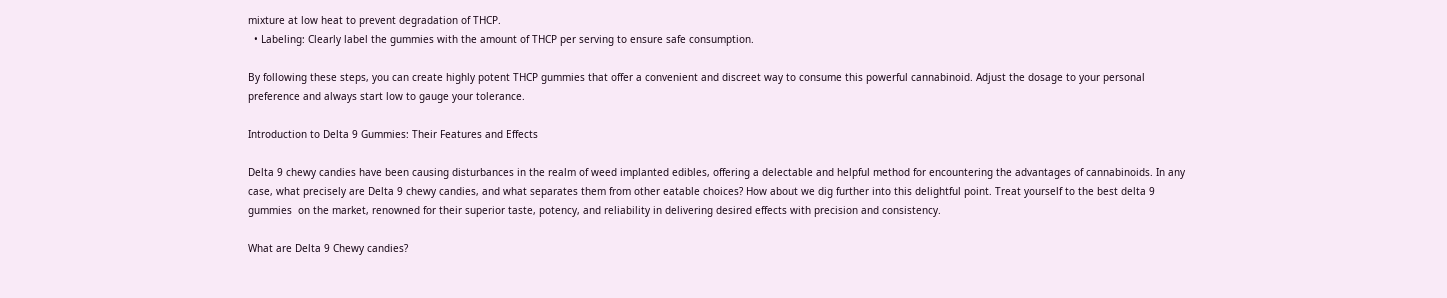mixture at low heat to prevent degradation of THCP.
  • Labeling: Clearly label the gummies with the amount of THCP per serving to ensure safe consumption.

By following these steps, you can create highly potent THCP gummies that offer a convenient and discreet way to consume this powerful cannabinoid. Adjust the dosage to your personal preference and always start low to gauge your tolerance.

Introduction to Delta 9 Gummies: Their Features and Effects

Delta 9 chewy candies have been causing disturbances in the realm of weed implanted edibles, offering a delectable and helpful method for encountering the advantages of cannabinoids. In any case, what precisely are Delta 9 chewy candies, and what separates them from other eatable choices? How about we dig further into this delightful point. Treat yourself to the best delta 9 gummies  on the market, renowned for their superior taste, potency, and reliability in delivering desired effects with precision and consistency.

What are Delta 9 Chewy candies?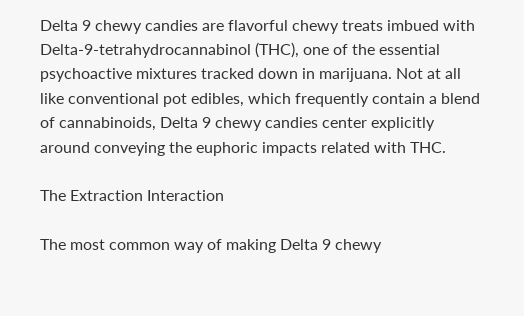Delta 9 chewy candies are flavorful chewy treats imbued with Delta-9-tetrahydrocannabinol (THC), one of the essential psychoactive mixtures tracked down in marijuana. Not at all like conventional pot edibles, which frequently contain a blend of cannabinoids, Delta 9 chewy candies center explicitly around conveying the euphoric impacts related with THC.

The Extraction Interaction

The most common way of making Delta 9 chewy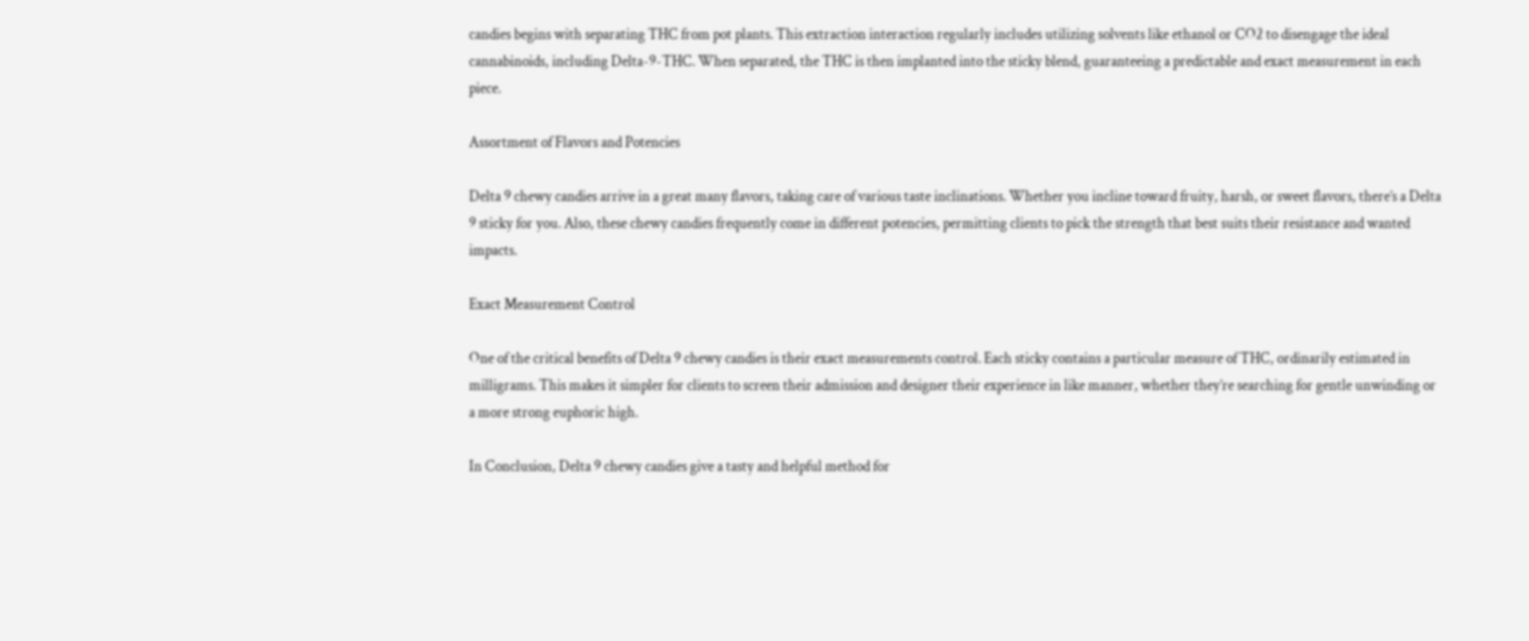candies begins with separating THC from pot plants. This extraction interaction regularly includes utilizing solvents like ethanol or CO2 to disengage the ideal cannabinoids, including Delta-9-THC. When separated, the THC is then implanted into the sticky blend, guaranteeing a predictable and exact measurement in each piece.

Assortment of Flavors and Potencies

Delta 9 chewy candies arrive in a great many flavors, taking care of various taste inclinations. Whether you incline toward fruity, harsh, or sweet flavors, there’s a Delta 9 sticky for you. Also, these chewy candies frequently come in different potencies, permitting clients to pick the strength that best suits their resistance and wanted impacts.

Exact Measurement Control

One of the critical benefits of Delta 9 chewy candies is their exact measurements control. Each sticky contains a particular measure of THC, ordinarily estimated in milligrams. This makes it simpler for clients to screen their admission and designer their experience in like manner, whether they’re searching for gentle unwinding or a more strong euphoric high.

In Conclusion, Delta 9 chewy candies give a tasty and helpful method for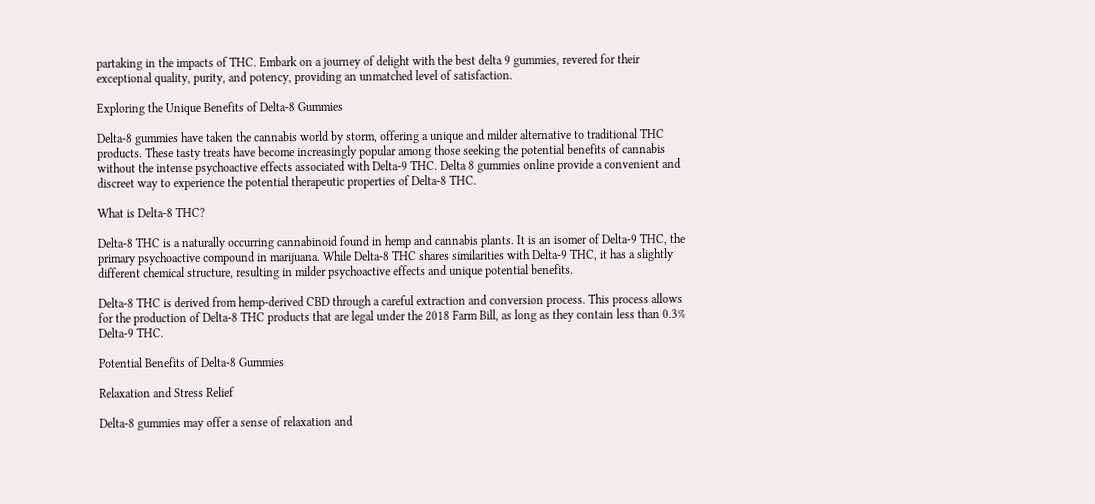partaking in the impacts of THC. Embark on a journey of delight with the best delta 9 gummies, revered for their exceptional quality, purity, and potency, providing an unmatched level of satisfaction.

Exploring the Unique Benefits of Delta-8 Gummies

Delta-8 gummies have taken the cannabis world by storm, offering a unique and milder alternative to traditional THC products. These tasty treats have become increasingly popular among those seeking the potential benefits of cannabis without the intense psychoactive effects associated with Delta-9 THC. Delta 8 gummies online provide a convenient and discreet way to experience the potential therapeutic properties of Delta-8 THC.

What is Delta-8 THC?

Delta-8 THC is a naturally occurring cannabinoid found in hemp and cannabis plants. It is an isomer of Delta-9 THC, the primary psychoactive compound in marijuana. While Delta-8 THC shares similarities with Delta-9 THC, it has a slightly different chemical structure, resulting in milder psychoactive effects and unique potential benefits.

Delta-8 THC is derived from hemp-derived CBD through a careful extraction and conversion process. This process allows for the production of Delta-8 THC products that are legal under the 2018 Farm Bill, as long as they contain less than 0.3% Delta-9 THC.

Potential Benefits of Delta-8 Gummies

Relaxation and Stress Relief

Delta-8 gummies may offer a sense of relaxation and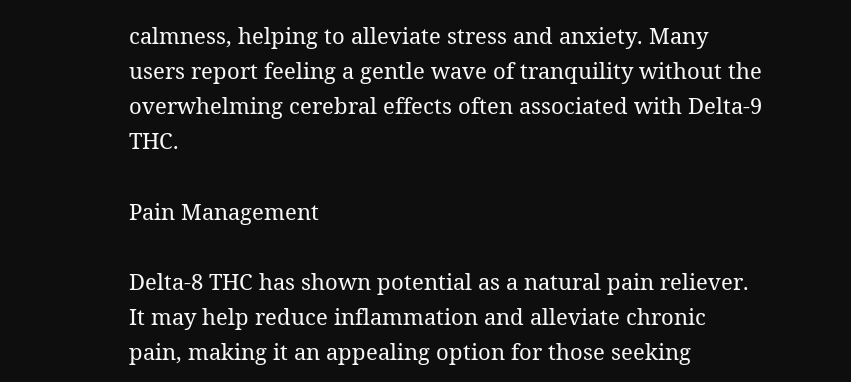calmness, helping to alleviate stress and anxiety. Many users report feeling a gentle wave of tranquility without the overwhelming cerebral effects often associated with Delta-9 THC.

Pain Management

Delta-8 THC has shown potential as a natural pain reliever. It may help reduce inflammation and alleviate chronic pain, making it an appealing option for those seeking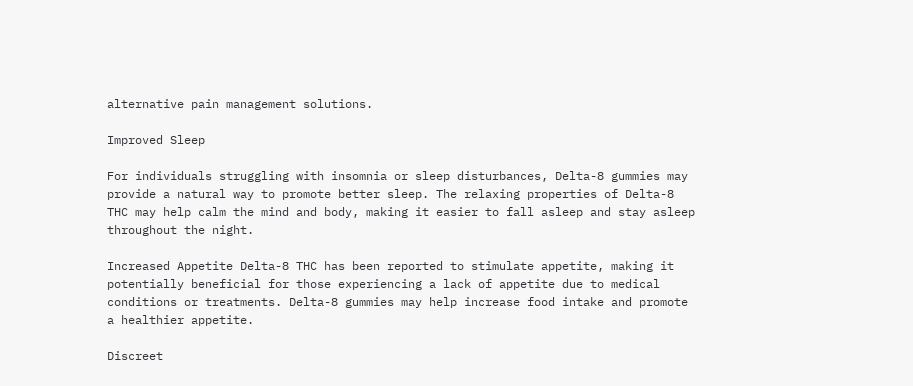alternative pain management solutions.

Improved Sleep

For individuals struggling with insomnia or sleep disturbances, Delta-8 gummies may provide a natural way to promote better sleep. The relaxing properties of Delta-8 THC may help calm the mind and body, making it easier to fall asleep and stay asleep throughout the night.

Increased Appetite Delta-8 THC has been reported to stimulate appetite, making it potentially beneficial for those experiencing a lack of appetite due to medical conditions or treatments. Delta-8 gummies may help increase food intake and promote a healthier appetite.

Discreet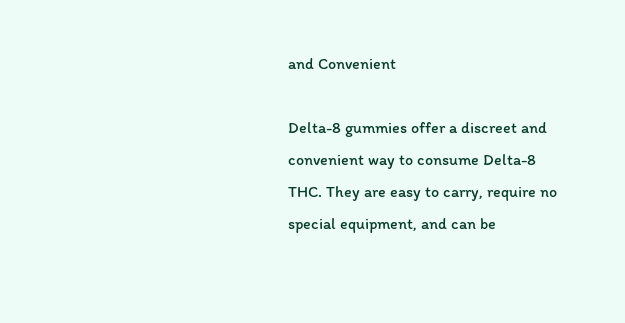and Convenient

Delta-8 gummies offer a discreet and convenient way to consume Delta-8 THC. They are easy to carry, require no special equipment, and can be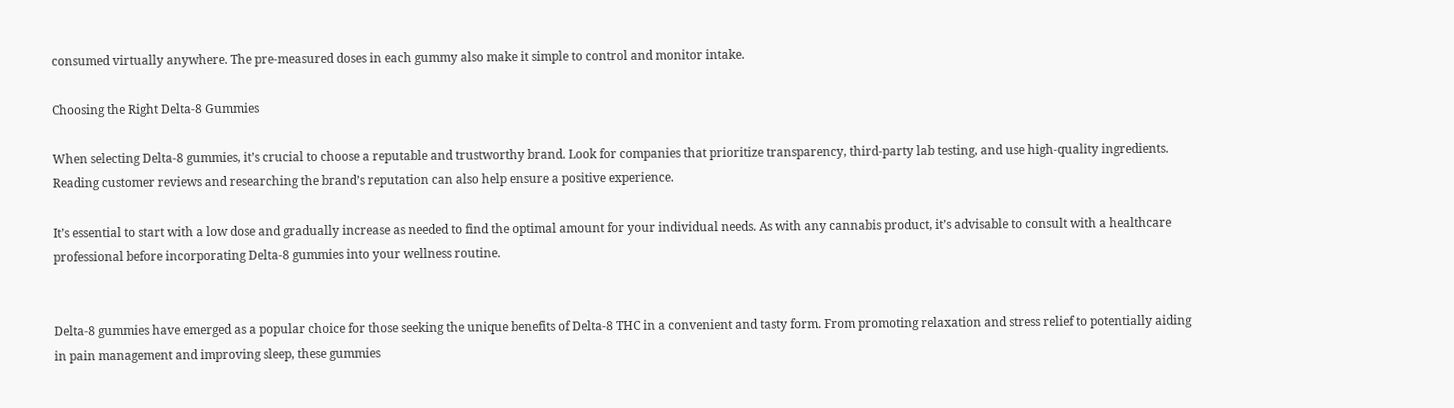consumed virtually anywhere. The pre-measured doses in each gummy also make it simple to control and monitor intake.

Choosing the Right Delta-8 Gummies

When selecting Delta-8 gummies, it’s crucial to choose a reputable and trustworthy brand. Look for companies that prioritize transparency, third-party lab testing, and use high-quality ingredients. Reading customer reviews and researching the brand’s reputation can also help ensure a positive experience.

It’s essential to start with a low dose and gradually increase as needed to find the optimal amount for your individual needs. As with any cannabis product, it’s advisable to consult with a healthcare professional before incorporating Delta-8 gummies into your wellness routine.


Delta-8 gummies have emerged as a popular choice for those seeking the unique benefits of Delta-8 THC in a convenient and tasty form. From promoting relaxation and stress relief to potentially aiding in pain management and improving sleep, these gummies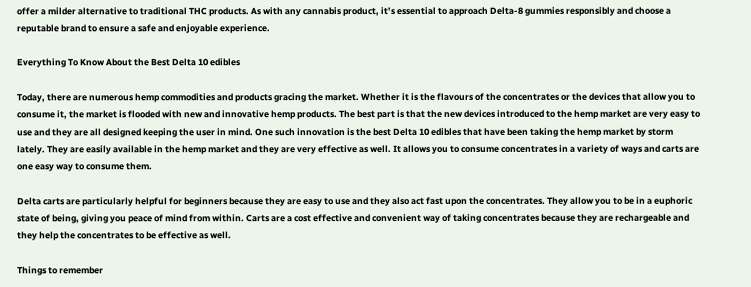offer a milder alternative to traditional THC products. As with any cannabis product, it’s essential to approach Delta-8 gummies responsibly and choose a reputable brand to ensure a safe and enjoyable experience.

Everything To Know About the Best Delta 10 edibles

Today, there are numerous hemp commodities and products gracing the market. Whether it is the flavours of the concentrates or the devices that allow you to consume it, the market is flooded with new and innovative hemp products. The best part is that the new devices introduced to the hemp market are very easy to use and they are all designed keeping the user in mind. One such innovation is the best Delta 10 edibles that have been taking the hemp market by storm lately. They are easily available in the hemp market and they are very effective as well. It allows you to consume concentrates in a variety of ways and carts are one easy way to consume them.

Delta carts are particularly helpful for beginners because they are easy to use and they also act fast upon the concentrates. They allow you to be in a euphoric state of being, giving you peace of mind from within. Carts are a cost effective and convenient way of taking concentrates because they are rechargeable and they help the concentrates to be effective as well.

Things to remember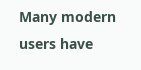Many modern users have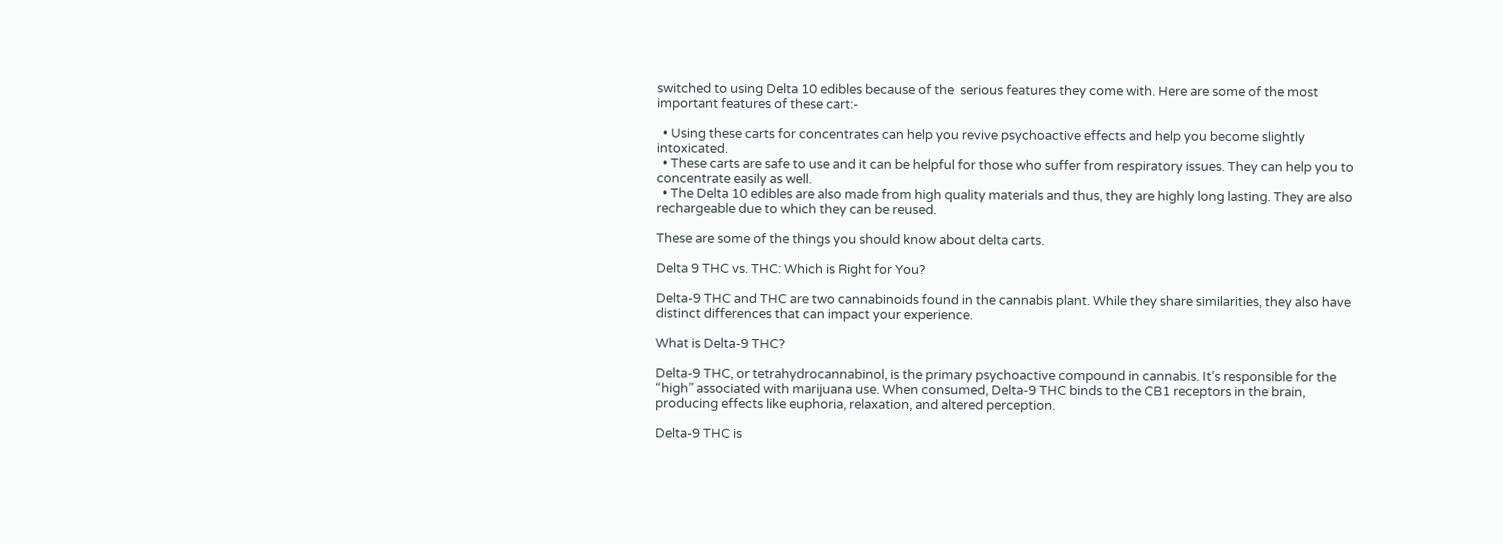switched to using Delta 10 edibles because of the  serious features they come with. Here are some of the most important features of these cart:-

  • Using these carts for concentrates can help you revive psychoactive effects and help you become slightly intoxicated.
  • These carts are safe to use and it can be helpful for those who suffer from respiratory issues. They can help you to concentrate easily as well.
  • The Delta 10 edibles are also made from high quality materials and thus, they are highly long lasting. They are also rechargeable due to which they can be reused.

These are some of the things you should know about delta carts.

Delta 9 THC vs. THC: Which is Right for You?

Delta-9 THC and THC are two cannabinoids found in the cannabis plant. While they share similarities, they also have distinct differences that can impact your experience.

What is Delta-9 THC?

Delta-9 THC, or tetrahydrocannabinol, is the primary psychoactive compound in cannabis. It’s responsible for the “high” associated with marijuana use. When consumed, Delta-9 THC binds to the CB1 receptors in the brain, producing effects like euphoria, relaxation, and altered perception.

Delta-9 THC is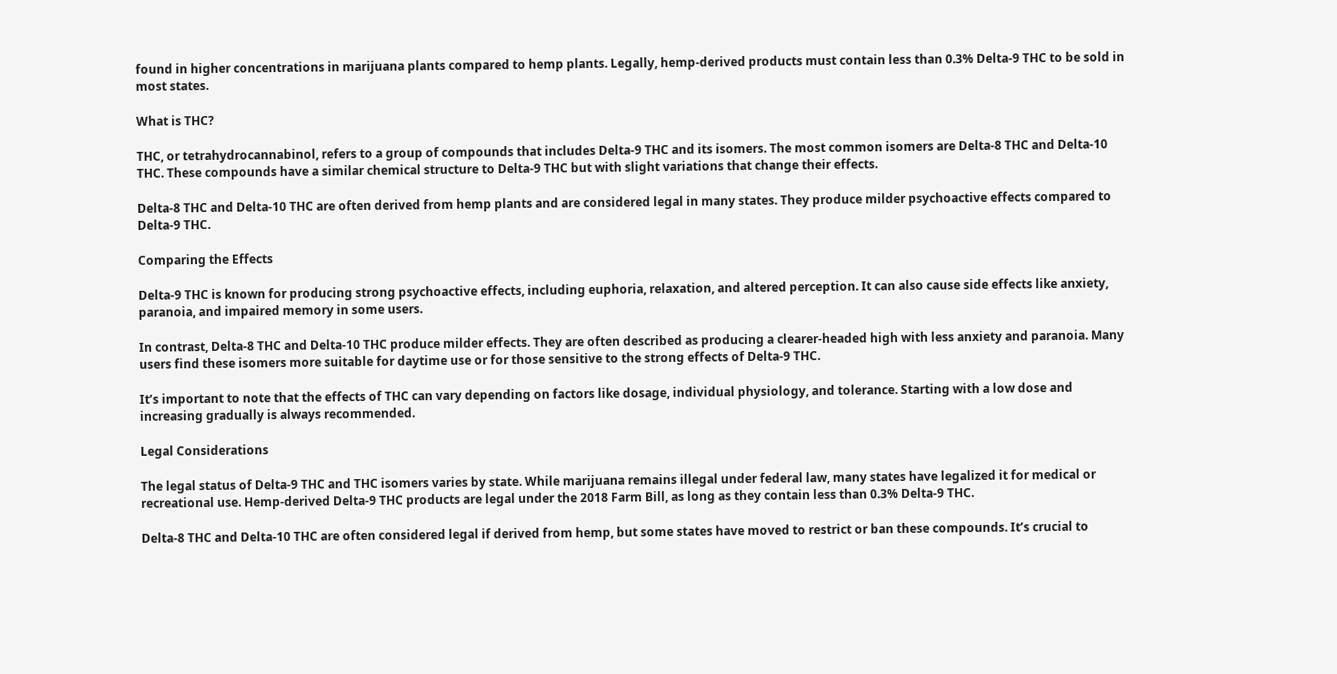found in higher concentrations in marijuana plants compared to hemp plants. Legally, hemp-derived products must contain less than 0.3% Delta-9 THC to be sold in most states.

What is THC?

THC, or tetrahydrocannabinol, refers to a group of compounds that includes Delta-9 THC and its isomers. The most common isomers are Delta-8 THC and Delta-10 THC. These compounds have a similar chemical structure to Delta-9 THC but with slight variations that change their effects.

Delta-8 THC and Delta-10 THC are often derived from hemp plants and are considered legal in many states. They produce milder psychoactive effects compared to Delta-9 THC.

Comparing the Effects

Delta-9 THC is known for producing strong psychoactive effects, including euphoria, relaxation, and altered perception. It can also cause side effects like anxiety, paranoia, and impaired memory in some users.

In contrast, Delta-8 THC and Delta-10 THC produce milder effects. They are often described as producing a clearer-headed high with less anxiety and paranoia. Many users find these isomers more suitable for daytime use or for those sensitive to the strong effects of Delta-9 THC.

It’s important to note that the effects of THC can vary depending on factors like dosage, individual physiology, and tolerance. Starting with a low dose and increasing gradually is always recommended.

Legal Considerations

The legal status of Delta-9 THC and THC isomers varies by state. While marijuana remains illegal under federal law, many states have legalized it for medical or recreational use. Hemp-derived Delta-9 THC products are legal under the 2018 Farm Bill, as long as they contain less than 0.3% Delta-9 THC.

Delta-8 THC and Delta-10 THC are often considered legal if derived from hemp, but some states have moved to restrict or ban these compounds. It’s crucial to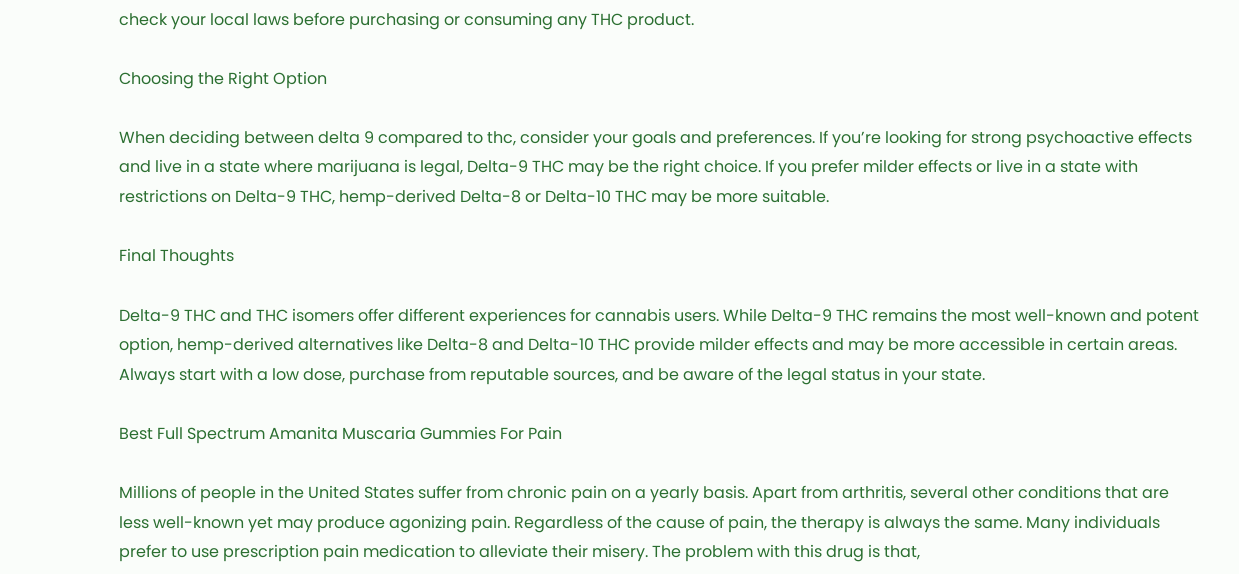check your local laws before purchasing or consuming any THC product.

Choosing the Right Option

When deciding between delta 9 compared to thc, consider your goals and preferences. If you’re looking for strong psychoactive effects and live in a state where marijuana is legal, Delta-9 THC may be the right choice. If you prefer milder effects or live in a state with restrictions on Delta-9 THC, hemp-derived Delta-8 or Delta-10 THC may be more suitable.

Final Thoughts

Delta-9 THC and THC isomers offer different experiences for cannabis users. While Delta-9 THC remains the most well-known and potent option, hemp-derived alternatives like Delta-8 and Delta-10 THC provide milder effects and may be more accessible in certain areas. Always start with a low dose, purchase from reputable sources, and be aware of the legal status in your state.

Best Full Spectrum Amanita Muscaria Gummies For Pain

Millions of people in the United States suffer from chronic pain on a yearly basis. Apart from arthritis, several other conditions that are less well-known yet may produce agonizing pain. Regardless of the cause of pain, the therapy is always the same. Many individuals prefer to use prescription pain medication to alleviate their misery. The problem with this drug is that,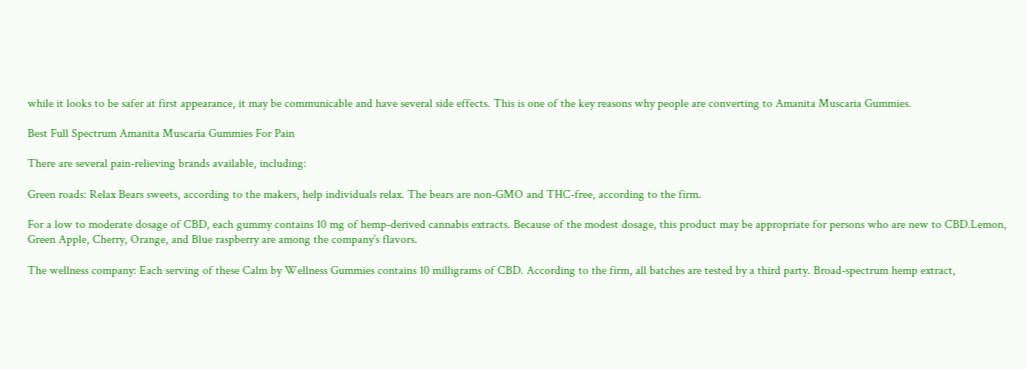while it looks to be safer at first appearance, it may be communicable and have several side effects. This is one of the key reasons why people are converting to Amanita Muscaria Gummies.

Best Full Spectrum Amanita Muscaria Gummies For Pain

There are several pain-relieving brands available, including:

Green roads: Relax Bears sweets, according to the makers, help individuals relax. The bears are non-GMO and THC-free, according to the firm.

For a low to moderate dosage of CBD, each gummy contains 10 mg of hemp-derived cannabis extracts. Because of the modest dosage, this product may be appropriate for persons who are new to CBD.Lemon, Green Apple, Cherry, Orange, and Blue raspberry are among the company’s flavors.

The wellness company: Each serving of these Calm by Wellness Gummies contains 10 milligrams of CBD. According to the firm, all batches are tested by a third party. Broad-spectrum hemp extract,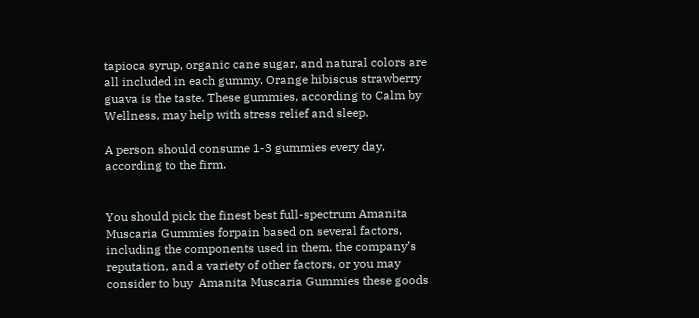tapioca syrup, organic cane sugar, and natural colors are all included in each gummy. Orange hibiscus strawberry guava is the taste. These gummies, according to Calm by Wellness, may help with stress relief and sleep.

A person should consume 1-3 gummies every day, according to the firm.


You should pick the finest best full-spectrum Amanita Muscaria Gummies forpain based on several factors, including the components used in them, the company’s reputation, and a variety of other factors, or you may consider to buy  Amanita Muscaria Gummies these goods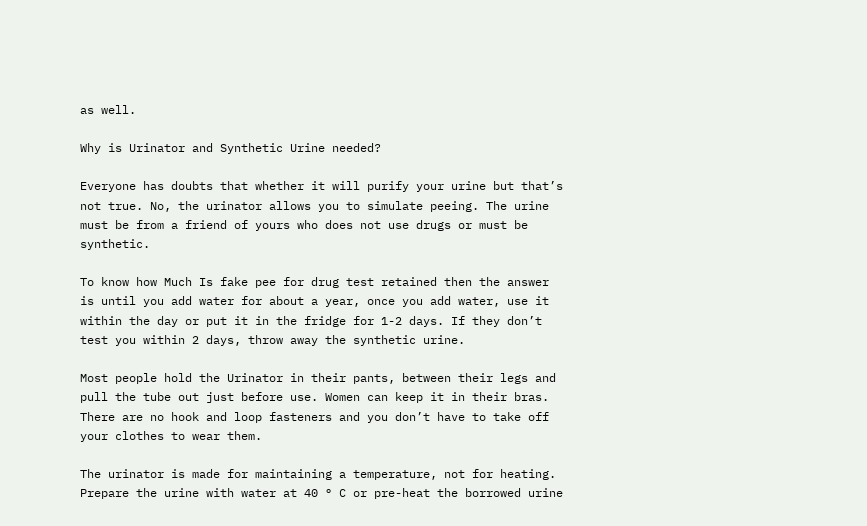as well.

Why is Urinator and Synthetic Urine needed?

Everyone has doubts that whether it will purify your urine but that’s not true. No, the urinator allows you to simulate peeing. The urine must be from a friend of yours who does not use drugs or must be synthetic.

To know how Much Is fake pee for drug test retained then the answer is until you add water for about a year, once you add water, use it within the day or put it in the fridge for 1-2 days. If they don’t test you within 2 days, throw away the synthetic urine.

Most people hold the Urinator in their pants, between their legs and pull the tube out just before use. Women can keep it in their bras. There are no hook and loop fasteners and you don’t have to take off your clothes to wear them.

The urinator is made for maintaining a temperature, not for heating. Prepare the urine with water at 40 ° C or pre-heat the borrowed urine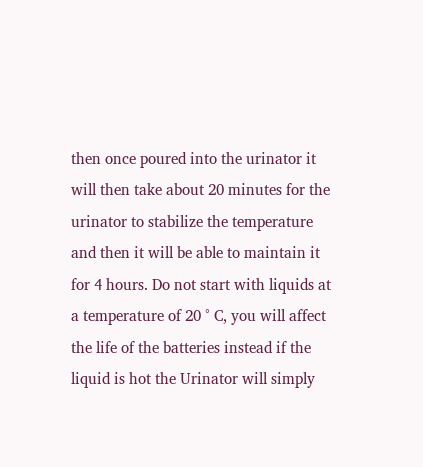then once poured into the urinator it will then take about 20 minutes for the urinator to stabilize the temperature and then it will be able to maintain it for 4 hours. Do not start with liquids at a temperature of 20 ° C, you will affect the life of the batteries instead if the liquid is hot the Urinator will simply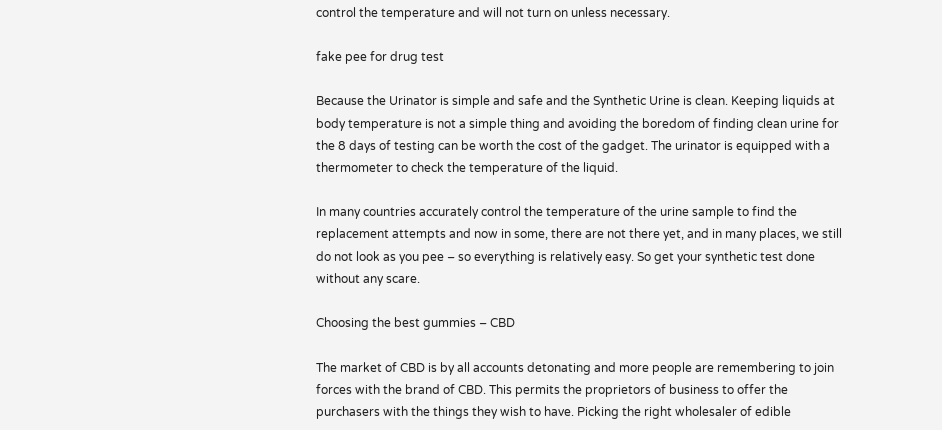control the temperature and will not turn on unless necessary.

fake pee for drug test

Because the Urinator is simple and safe and the Synthetic Urine is clean. Keeping liquids at body temperature is not a simple thing and avoiding the boredom of finding clean urine for the 8 days of testing can be worth the cost of the gadget. The urinator is equipped with a thermometer to check the temperature of the liquid.

In many countries accurately control the temperature of the urine sample to find the replacement attempts and now in some, there are not there yet, and in many places, we still do not look as you pee – so everything is relatively easy. So get your synthetic test done without any scare.

Choosing the best gummies – CBD

The market of CBD is by all accounts detonating and more people are remembering to join forces with the brand of CBD. This permits the proprietors of business to offer the purchasers with the things they wish to have. Picking the right wholesaler of edible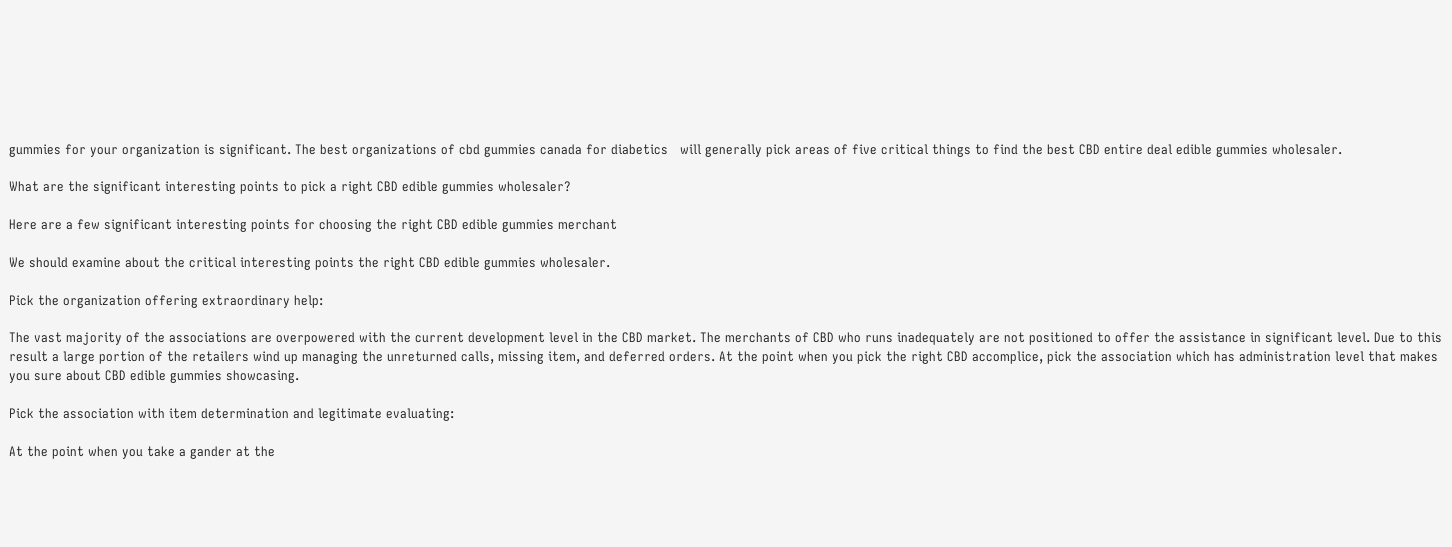gummies for your organization is significant. The best organizations of cbd gummies canada for diabetics   will generally pick areas of five critical things to find the best CBD entire deal edible gummies wholesaler.

What are the significant interesting points to pick a right CBD edible gummies wholesaler?

Here are a few significant interesting points for choosing the right CBD edible gummies merchant

We should examine about the critical interesting points the right CBD edible gummies wholesaler.

Pick the organization offering extraordinary help:

The vast majority of the associations are overpowered with the current development level in the CBD market. The merchants of CBD who runs inadequately are not positioned to offer the assistance in significant level. Due to this result a large portion of the retailers wind up managing the unreturned calls, missing item, and deferred orders. At the point when you pick the right CBD accomplice, pick the association which has administration level that makes you sure about CBD edible gummies showcasing.

Pick the association with item determination and legitimate evaluating:

At the point when you take a gander at the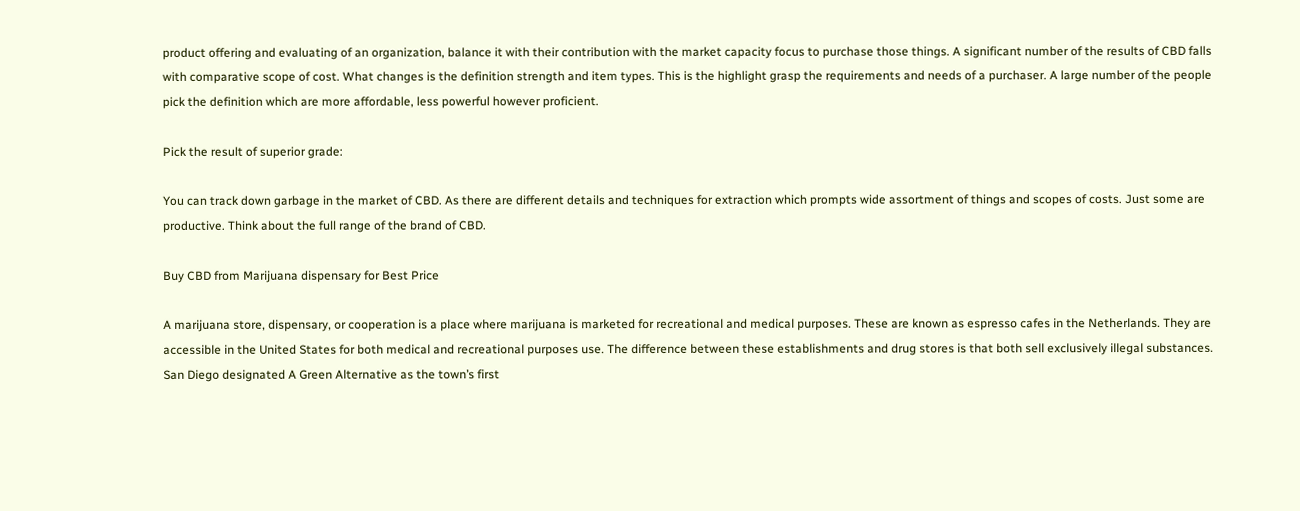product offering and evaluating of an organization, balance it with their contribution with the market capacity focus to purchase those things. A significant number of the results of CBD falls with comparative scope of cost. What changes is the definition strength and item types. This is the highlight grasp the requirements and needs of a purchaser. A large number of the people pick the definition which are more affordable, less powerful however proficient.

Pick the result of superior grade:

You can track down garbage in the market of CBD. As there are different details and techniques for extraction which prompts wide assortment of things and scopes of costs. Just some are productive. Think about the full range of the brand of CBD.

Buy CBD from Marijuana dispensary for Best Price

A marijuana store, dispensary, or cooperation is a place where marijuana is marketed for recreational and medical purposes. These are known as espresso cafes in the Netherlands. They are accessible in the United States for both medical and recreational purposes use. The difference between these establishments and drug stores is that both sell exclusively illegal substances. San Diego designated A Green Alternative as the town’s first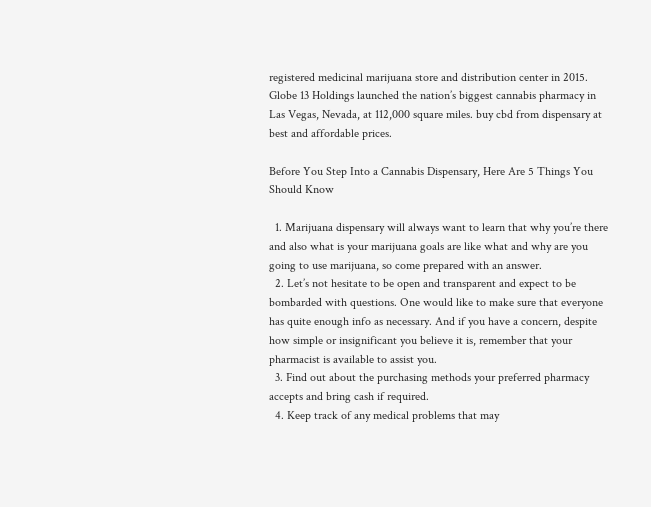registered medicinal marijuana store and distribution center in 2015. Globe 13 Holdings launched the nation’s biggest cannabis pharmacy in Las Vegas, Nevada, at 112,000 square miles. buy cbd from dispensary at best and affordable prices.

Before You Step Into a Cannabis Dispensary, Here Are 5 Things You Should Know

  1. Marijuana dispensary will always want to learn that why you’re there and also what is your marijuana goals are like what and why are you going to use marijuana, so come prepared with an answer.
  2. Let’s not hesitate to be open and transparent and expect to be bombarded with questions. One would like to make sure that everyone has quite enough info as necessary. And if you have a concern, despite how simple or insignificant you believe it is, remember that your pharmacist is available to assist you.
  3. Find out about the purchasing methods your preferred pharmacy accepts and bring cash if required.
  4. Keep track of any medical problems that may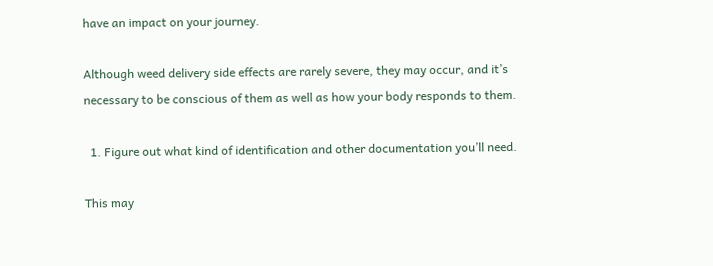have an impact on your journey.

Although weed delivery side effects are rarely severe, they may occur, and it’s necessary to be conscious of them as well as how your body responds to them.

  1. Figure out what kind of identification and other documentation you’ll need.

This may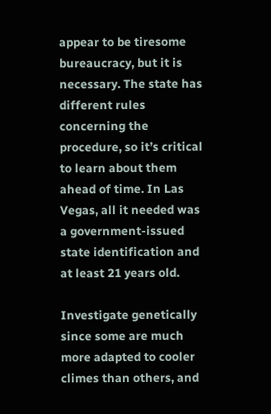appear to be tiresome bureaucracy, but it is necessary. The state has different rules concerning the procedure, so it’s critical to learn about them ahead of time. In Las Vegas, all it needed was a government-issued state identification and at least 21 years old.

Investigate genetically since some are much more adapted to cooler climes than others, and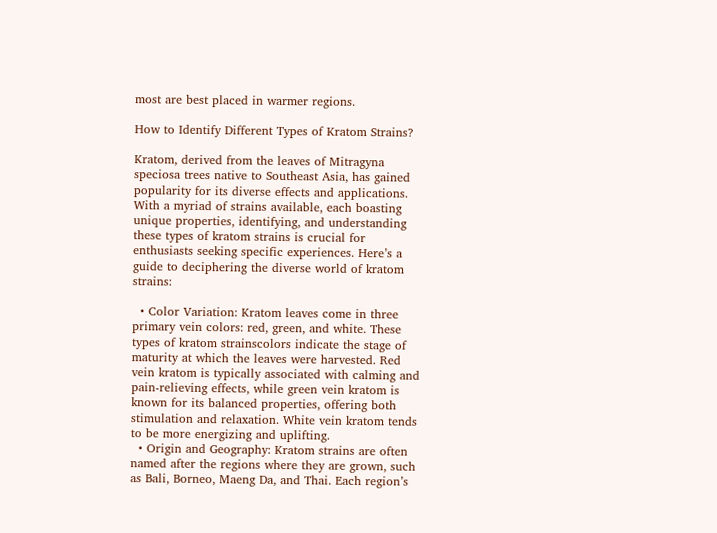most are best placed in warmer regions.

How to Identify Different Types of Kratom Strains?

Kratom, derived from the leaves of Mitragyna speciosa trees native to Southeast Asia, has gained popularity for its diverse effects and applications. With a myriad of strains available, each boasting unique properties, identifying, and understanding these types of kratom strains is crucial for enthusiasts seeking specific experiences. Here’s a guide to deciphering the diverse world of kratom strains:

  • Color Variation: Kratom leaves come in three primary vein colors: red, green, and white. These types of kratom strainscolors indicate the stage of maturity at which the leaves were harvested. Red vein kratom is typically associated with calming and pain-relieving effects, while green vein kratom is known for its balanced properties, offering both stimulation and relaxation. White vein kratom tends to be more energizing and uplifting.
  • Origin and Geography: Kratom strains are often named after the regions where they are grown, such as Bali, Borneo, Maeng Da, and Thai. Each region’s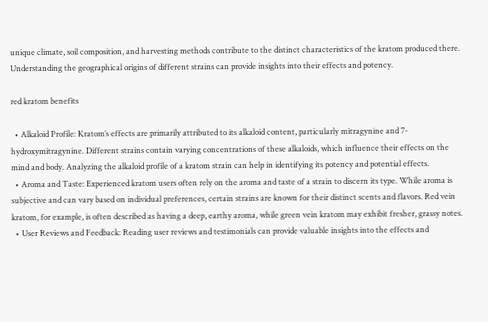unique climate, soil composition, and harvesting methods contribute to the distinct characteristics of the kratom produced there. Understanding the geographical origins of different strains can provide insights into their effects and potency.

red kratom benefits

  • Alkaloid Profile: Kratom’s effects are primarily attributed to its alkaloid content, particularly mitragynine and 7-hydroxymitragynine. Different strains contain varying concentrations of these alkaloids, which influence their effects on the mind and body. Analyzing the alkaloid profile of a kratom strain can help in identifying its potency and potential effects.
  • Aroma and Taste: Experienced kratom users often rely on the aroma and taste of a strain to discern its type. While aroma is subjective and can vary based on individual preferences, certain strains are known for their distinct scents and flavors. Red vein kratom, for example, is often described as having a deep, earthy aroma, while green vein kratom may exhibit fresher, grassy notes.
  • User Reviews and Feedback: Reading user reviews and testimonials can provide valuable insights into the effects and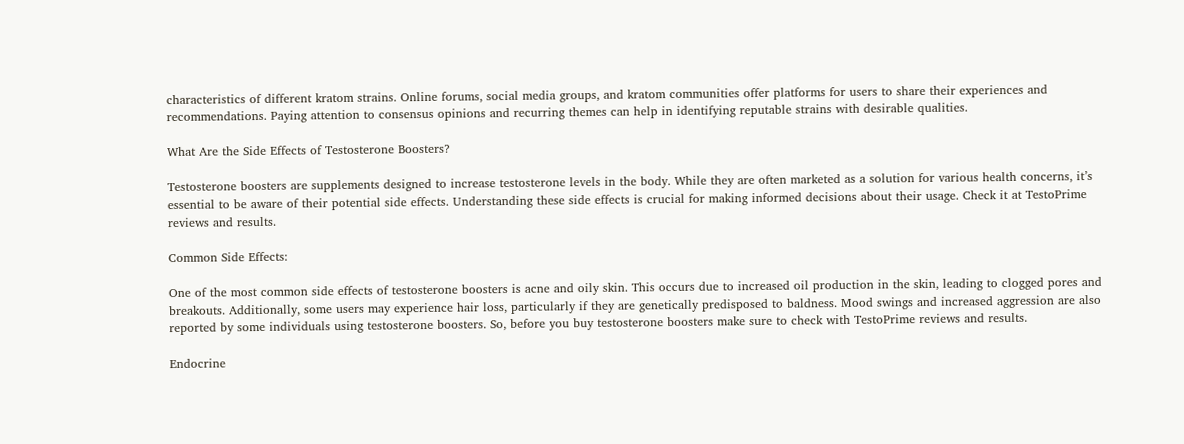characteristics of different kratom strains. Online forums, social media groups, and kratom communities offer platforms for users to share their experiences and recommendations. Paying attention to consensus opinions and recurring themes can help in identifying reputable strains with desirable qualities.

What Are the Side Effects of Testosterone Boosters?

Testosterone boosters are supplements designed to increase testosterone levels in the body. While they are often marketed as a solution for various health concerns, it’s essential to be aware of their potential side effects. Understanding these side effects is crucial for making informed decisions about their usage. Check it at TestoPrime reviews and results.

Common Side Effects:

One of the most common side effects of testosterone boosters is acne and oily skin. This occurs due to increased oil production in the skin, leading to clogged pores and breakouts. Additionally, some users may experience hair loss, particularly if they are genetically predisposed to baldness. Mood swings and increased aggression are also reported by some individuals using testosterone boosters. So, before you buy testosterone boosters make sure to check with TestoPrime reviews and results.

Endocrine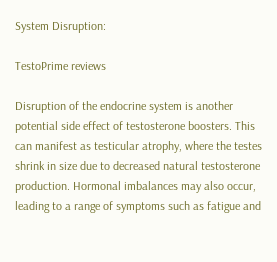System Disruption:

TestoPrime reviews

Disruption of the endocrine system is another potential side effect of testosterone boosters. This can manifest as testicular atrophy, where the testes shrink in size due to decreased natural testosterone production. Hormonal imbalances may also occur, leading to a range of symptoms such as fatigue and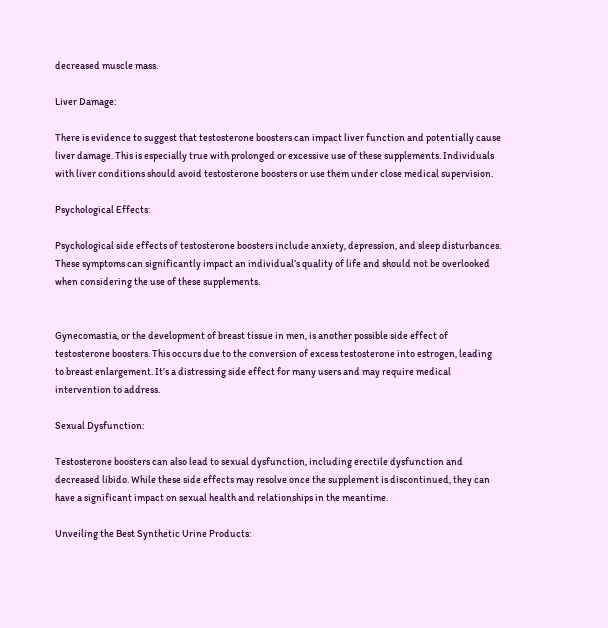decreased muscle mass.

Liver Damage:

There is evidence to suggest that testosterone boosters can impact liver function and potentially cause liver damage. This is especially true with prolonged or excessive use of these supplements. Individuals with liver conditions should avoid testosterone boosters or use them under close medical supervision.

Psychological Effects:

Psychological side effects of testosterone boosters include anxiety, depression, and sleep disturbances. These symptoms can significantly impact an individual’s quality of life and should not be overlooked when considering the use of these supplements.


Gynecomastia, or the development of breast tissue in men, is another possible side effect of testosterone boosters. This occurs due to the conversion of excess testosterone into estrogen, leading to breast enlargement. It’s a distressing side effect for many users and may require medical intervention to address.

Sexual Dysfunction:

Testosterone boosters can also lead to sexual dysfunction, including erectile dysfunction and decreased libido. While these side effects may resolve once the supplement is discontinued, they can have a significant impact on sexual health and relationships in the meantime.

Unveiling the Best Synthetic Urine Products: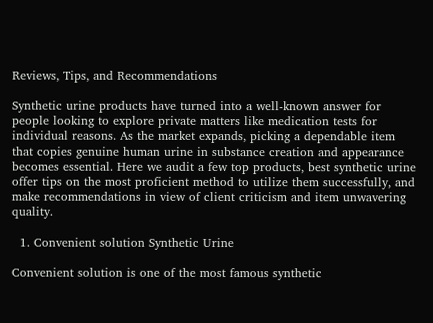Reviews, Tips, and Recommendations

Synthetic urine products have turned into a well-known answer for people looking to explore private matters like medication tests for individual reasons. As the market expands, picking a dependable item that copies genuine human urine in substance creation and appearance becomes essential. Here we audit a few top products, best synthetic urine offer tips on the most proficient method to utilize them successfully, and make recommendations in view of client criticism and item unwavering quality.

  1. Convenient solution Synthetic Urine

Convenient solution is one of the most famous synthetic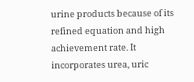urine products because of its refined equation and high achievement rate. It incorporates urea, uric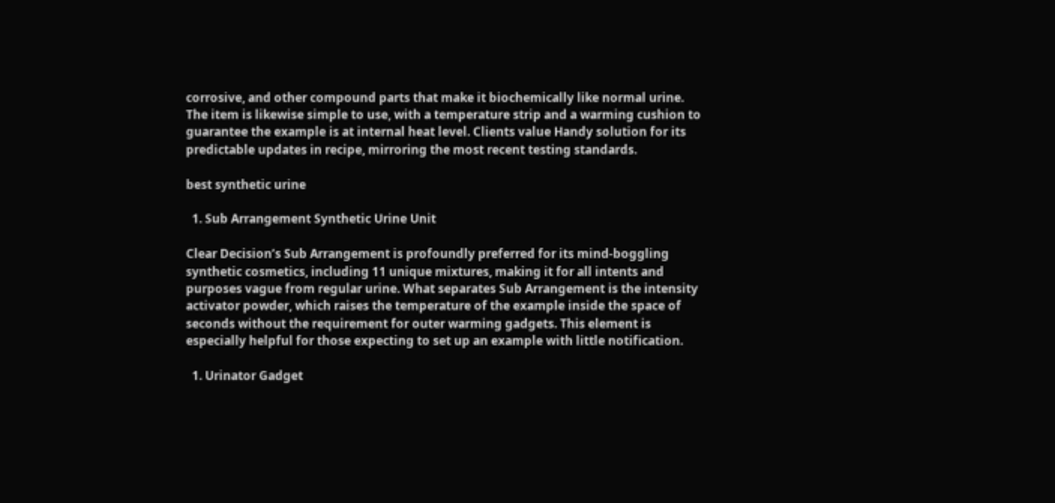corrosive, and other compound parts that make it biochemically like normal urine. The item is likewise simple to use, with a temperature strip and a warming cushion to guarantee the example is at internal heat level. Clients value Handy solution for its predictable updates in recipe, mirroring the most recent testing standards.

best synthetic urine

  1. Sub Arrangement Synthetic Urine Unit

Clear Decision’s Sub Arrangement is profoundly preferred for its mind-boggling synthetic cosmetics, including 11 unique mixtures, making it for all intents and purposes vague from regular urine. What separates Sub Arrangement is the intensity activator powder, which raises the temperature of the example inside the space of seconds without the requirement for outer warming gadgets. This element is especially helpful for those expecting to set up an example with little notification.

  1. Urinator Gadget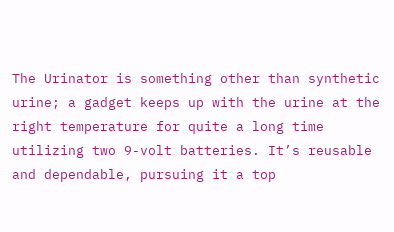The Urinator is something other than synthetic urine; a gadget keeps up with the urine at the right temperature for quite a long time utilizing two 9-volt batteries. It’s reusable and dependable, pursuing it a top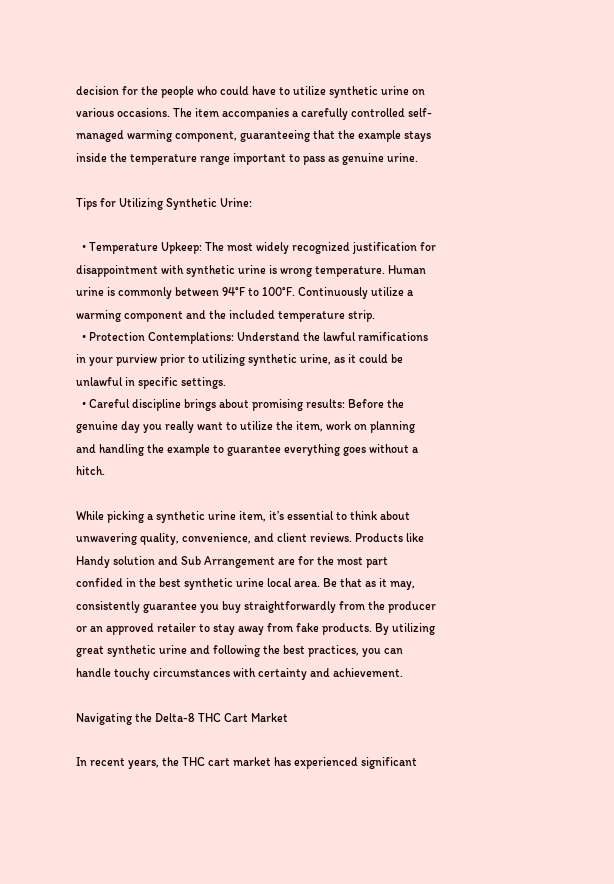decision for the people who could have to utilize synthetic urine on various occasions. The item accompanies a carefully controlled self-managed warming component, guaranteeing that the example stays inside the temperature range important to pass as genuine urine.

Tips for Utilizing Synthetic Urine:

  • Temperature Upkeep: The most widely recognized justification for disappointment with synthetic urine is wrong temperature. Human urine is commonly between 94°F to 100°F. Continuously utilize a warming component and the included temperature strip.
  • Protection Contemplations: Understand the lawful ramifications in your purview prior to utilizing synthetic urine, as it could be unlawful in specific settings.
  • Careful discipline brings about promising results: Before the genuine day you really want to utilize the item, work on planning and handling the example to guarantee everything goes without a hitch.

While picking a synthetic urine item, it’s essential to think about unwavering quality, convenience, and client reviews. Products like Handy solution and Sub Arrangement are for the most part confided in the best synthetic urine local area. Be that as it may, consistently guarantee you buy straightforwardly from the producer or an approved retailer to stay away from fake products. By utilizing great synthetic urine and following the best practices, you can handle touchy circumstances with certainty and achievement.

Navigating the Delta-8 THC Cart Market

In recent years, the THC cart market has experienced significant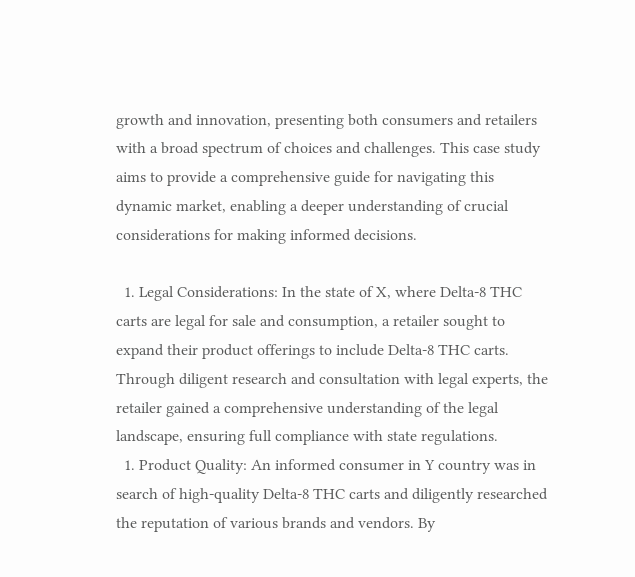growth and innovation, presenting both consumers and retailers with a broad spectrum of choices and challenges. This case study aims to provide a comprehensive guide for navigating this dynamic market, enabling a deeper understanding of crucial considerations for making informed decisions.

  1. Legal Considerations: In the state of X, where Delta-8 THC carts are legal for sale and consumption, a retailer sought to expand their product offerings to include Delta-8 THC carts. Through diligent research and consultation with legal experts, the retailer gained a comprehensive understanding of the legal landscape, ensuring full compliance with state regulations.
  1. Product Quality: An informed consumer in Y country was in search of high-quality Delta-8 THC carts and diligently researched the reputation of various brands and vendors. By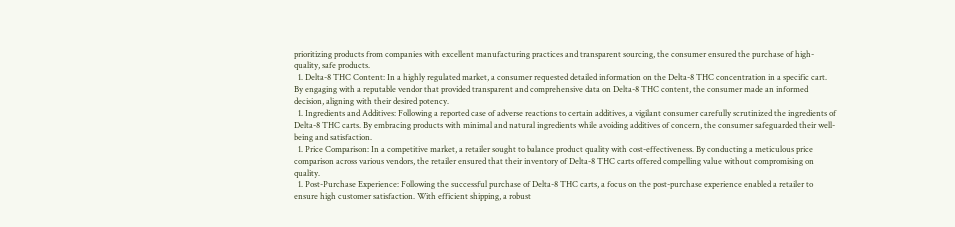prioritizing products from companies with excellent manufacturing practices and transparent sourcing, the consumer ensured the purchase of high-quality, safe products.
  1. Delta-8 THC Content: In a highly regulated market, a consumer requested detailed information on the Delta-8 THC concentration in a specific cart. By engaging with a reputable vendor that provided transparent and comprehensive data on Delta-8 THC content, the consumer made an informed decision, aligning with their desired potency.
  1. Ingredients and Additives: Following a reported case of adverse reactions to certain additives, a vigilant consumer carefully scrutinized the ingredients of Delta-8 THC carts. By embracing products with minimal and natural ingredients while avoiding additives of concern, the consumer safeguarded their well-being and satisfaction.
  1. Price Comparison: In a competitive market, a retailer sought to balance product quality with cost-effectiveness. By conducting a meticulous price comparison across various vendors, the retailer ensured that their inventory of Delta-8 THC carts offered compelling value without compromising on quality.
  1. Post-Purchase Experience: Following the successful purchase of Delta-8 THC carts, a focus on the post-purchase experience enabled a retailer to ensure high customer satisfaction. With efficient shipping, a robust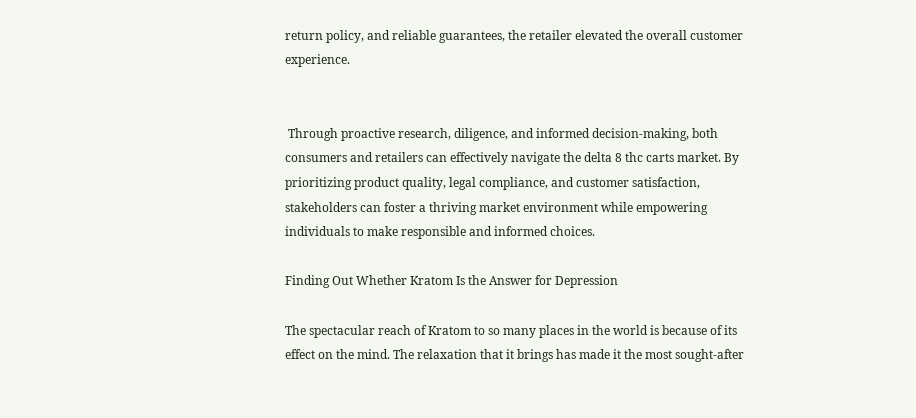return policy, and reliable guarantees, the retailer elevated the overall customer experience.


 Through proactive research, diligence, and informed decision-making, both consumers and retailers can effectively navigate the delta 8 thc carts market. By prioritizing product quality, legal compliance, and customer satisfaction, stakeholders can foster a thriving market environment while empowering individuals to make responsible and informed choices.

Finding Out Whether Kratom Is the Answer for Depression

The spectacular reach of Kratom to so many places in the world is because of its effect on the mind. The relaxation that it brings has made it the most sought-after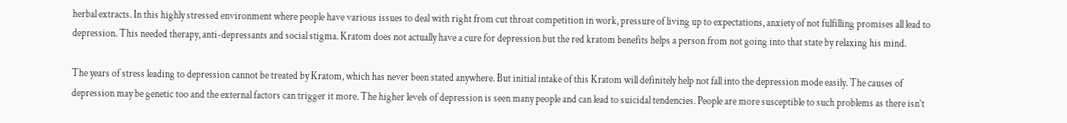herbal extracts. In this highly stressed environment where people have various issues to deal with right from cut throat competition in work, pressure of living up to expectations, anxiety of not fulfilling promises all lead to depression. This needed therapy, anti-depressants and social stigma. Kratom does not actually have a cure for depression but the red kratom benefits helps a person from not going into that state by relaxing his mind.

The years of stress leading to depression cannot be treated by Kratom, which has never been stated anywhere. But initial intake of this Kratom will definitely help not fall into the depression mode easily. The causes of depression may be genetic too and the external factors can trigger it more. The higher levels of depression is seen many people and can lead to suicidal tendencies. People are more susceptible to such problems as there isn’t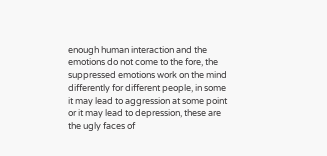enough human interaction and the emotions do not come to the fore, the suppressed emotions work on the mind differently for different people, in some it may lead to aggression at some point or it may lead to depression, these are the ugly faces of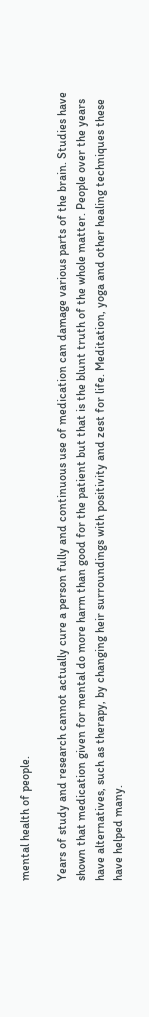mental health of people.

Years of study and research cannot actually cure a person fully and continuous use of medication can damage various parts of the brain. Studies have shown that medication given for mental do more harm than good for the patient but that is the blunt truth of the whole matter. People over the years have alternatives, such as therapy, by changing heir surroundings with positivity and zest for life. Meditation, yoga and other healing techniques these have helped many.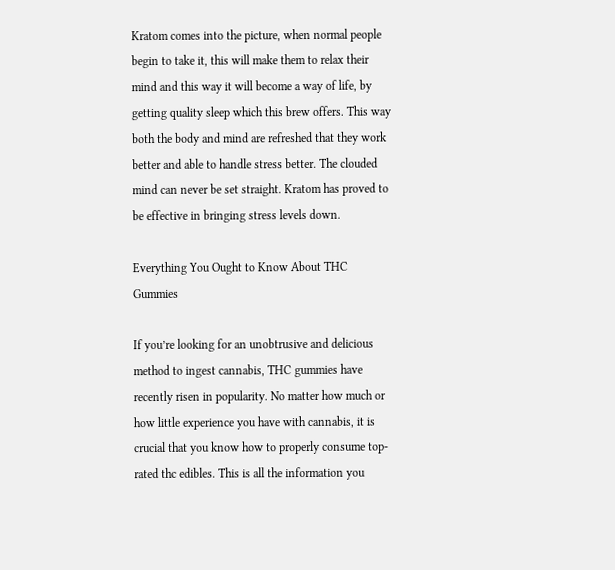Kratom comes into the picture, when normal people begin to take it, this will make them to relax their mind and this way it will become a way of life, by getting quality sleep which this brew offers. This way both the body and mind are refreshed that they work better and able to handle stress better. The clouded mind can never be set straight. Kratom has proved to be effective in bringing stress levels down.

Everything You Ought to Know About THC Gummies

If you’re looking for an unobtrusive and delicious method to ingest cannabis, THC gummies have recently risen in popularity. No matter how much or how little experience you have with cannabis, it is crucial that you know how to properly consume top-rated thc edibles. This is all the information you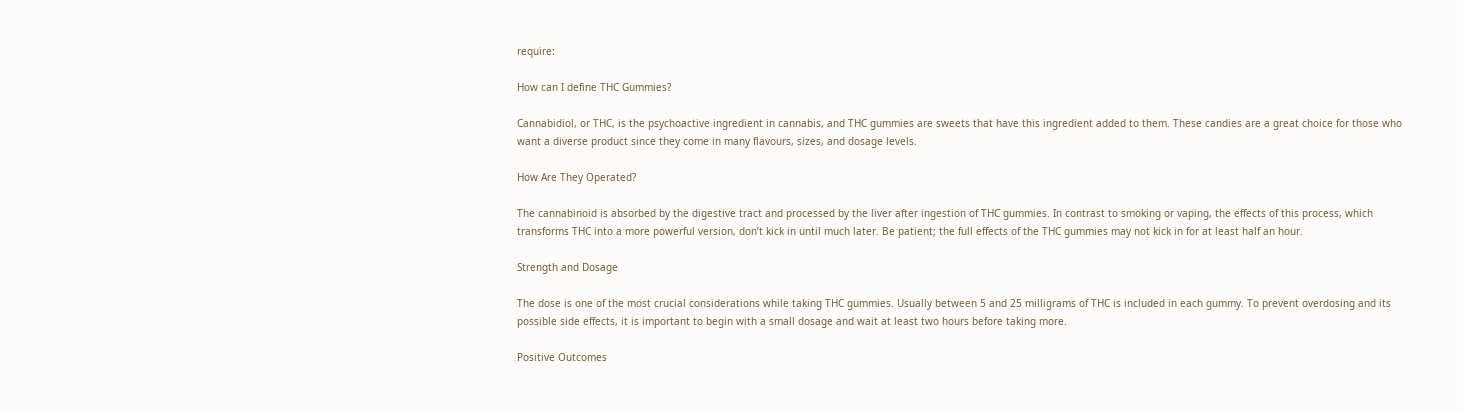require:

How can I define THC Gummies?

Cannabidiol, or THC, is the psychoactive ingredient in cannabis, and THC gummies are sweets that have this ingredient added to them. These candies are a great choice for those who want a diverse product since they come in many flavours, sizes, and dosage levels.

How Are They Operated?

The cannabinoid is absorbed by the digestive tract and processed by the liver after ingestion of THC gummies. In contrast to smoking or vaping, the effects of this process, which transforms THC into a more powerful version, don’t kick in until much later. Be patient; the full effects of the THC gummies may not kick in for at least half an hour.

Strength and Dosage

The dose is one of the most crucial considerations while taking THC gummies. Usually between 5 and 25 milligrams of THC is included in each gummy. To prevent overdosing and its possible side effects, it is important to begin with a small dosage and wait at least two hours before taking more.

Positive Outcomes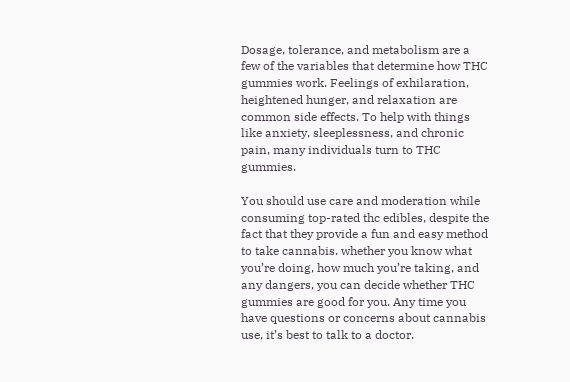Dosage, tolerance, and metabolism are a few of the variables that determine how THC gummies work. Feelings of exhilaration, heightened hunger, and relaxation are common side effects. To help with things like anxiety, sleeplessness, and chronic pain, many individuals turn to THC gummies.

You should use care and moderation while consuming top-rated thc edibles, despite the fact that they provide a fun and easy method to take cannabis. whether you know what you’re doing, how much you’re taking, and any dangers, you can decide whether THC gummies are good for you. Any time you have questions or concerns about cannabis use, it’s best to talk to a doctor.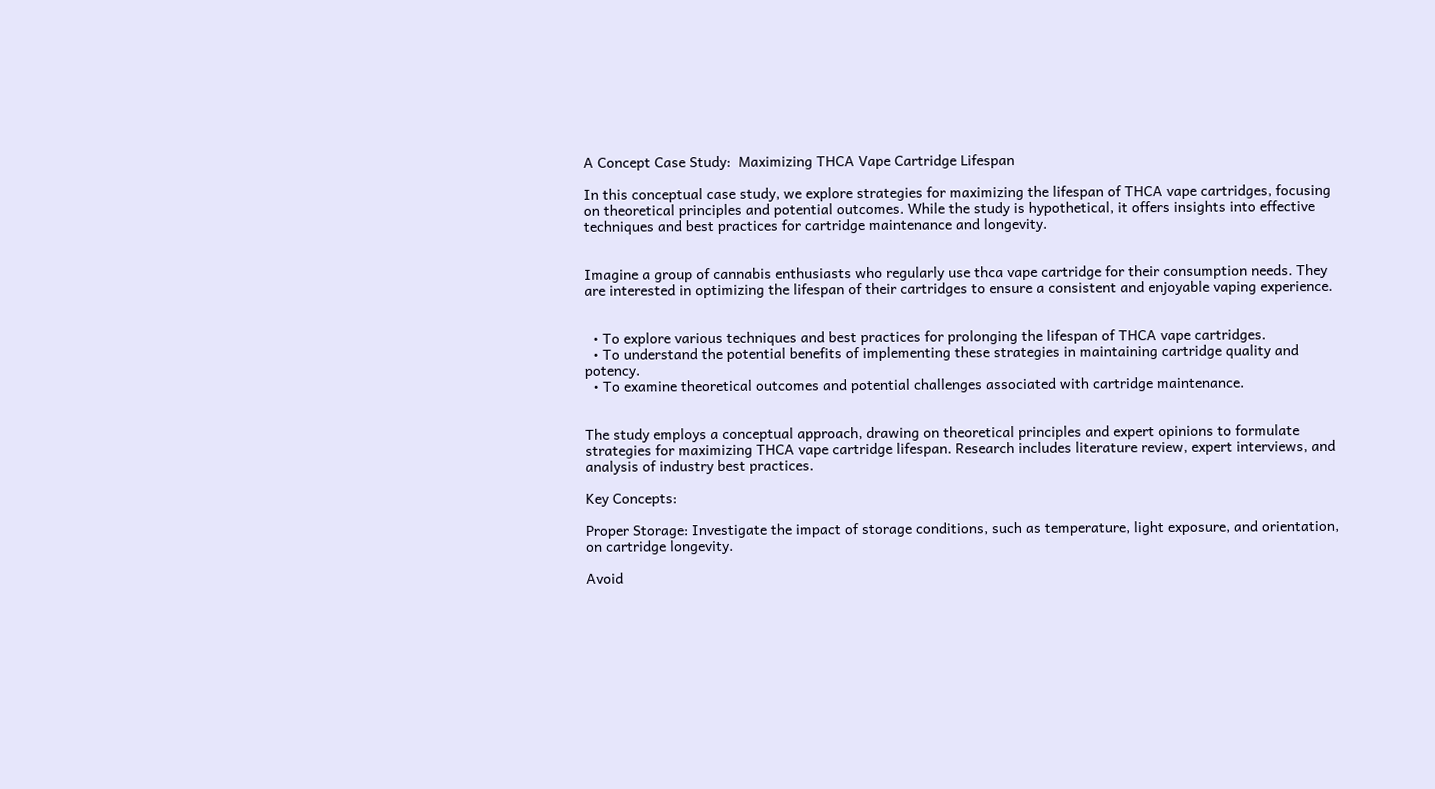A Concept Case Study:  Maximizing THCA Vape Cartridge Lifespan

In this conceptual case study, we explore strategies for maximizing the lifespan of THCA vape cartridges, focusing on theoretical principles and potential outcomes. While the study is hypothetical, it offers insights into effective techniques and best practices for cartridge maintenance and longevity.


Imagine a group of cannabis enthusiasts who regularly use thca vape cartridge for their consumption needs. They are interested in optimizing the lifespan of their cartridges to ensure a consistent and enjoyable vaping experience.


  • To explore various techniques and best practices for prolonging the lifespan of THCA vape cartridges.
  • To understand the potential benefits of implementing these strategies in maintaining cartridge quality and potency.
  • To examine theoretical outcomes and potential challenges associated with cartridge maintenance.


The study employs a conceptual approach, drawing on theoretical principles and expert opinions to formulate strategies for maximizing THCA vape cartridge lifespan. Research includes literature review, expert interviews, and analysis of industry best practices.

Key Concepts:

Proper Storage: Investigate the impact of storage conditions, such as temperature, light exposure, and orientation, on cartridge longevity.

Avoid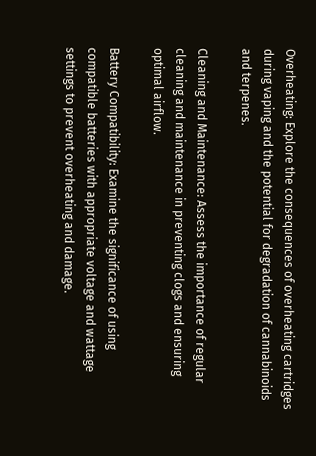Overheating: Explore the consequences of overheating cartridges during vaping and the potential for degradation of cannabinoids and terpenes.

Cleaning and Maintenance: Assess the importance of regular cleaning and maintenance in preventing clogs and ensuring optimal airflow.

Battery Compatibility: Examine the significance of using compatible batteries with appropriate voltage and wattage settings to prevent overheating and damage.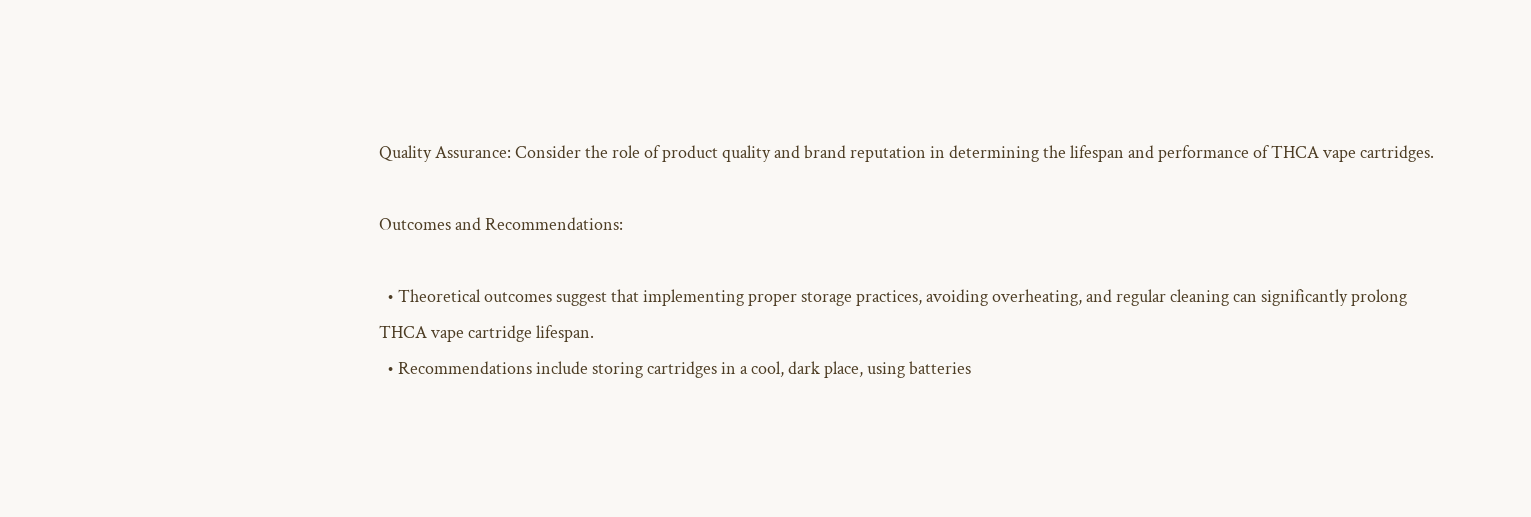Quality Assurance: Consider the role of product quality and brand reputation in determining the lifespan and performance of THCA vape cartridges.

Outcomes and Recommendations:

  • Theoretical outcomes suggest that implementing proper storage practices, avoiding overheating, and regular cleaning can significantly prolong THCA vape cartridge lifespan.
  • Recommendations include storing cartridges in a cool, dark place, using batteries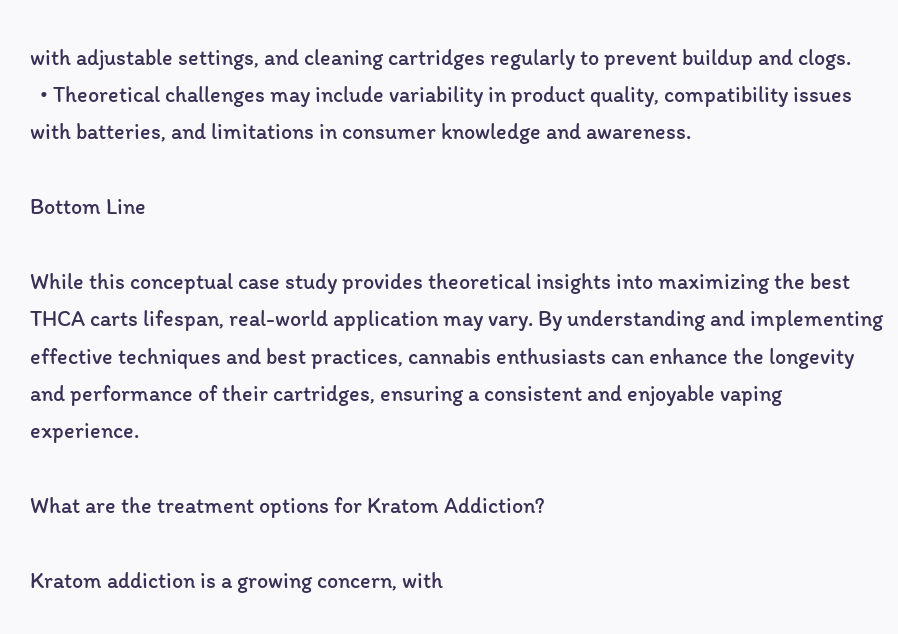with adjustable settings, and cleaning cartridges regularly to prevent buildup and clogs.
  • Theoretical challenges may include variability in product quality, compatibility issues with batteries, and limitations in consumer knowledge and awareness.

Bottom Line

While this conceptual case study provides theoretical insights into maximizing the best THCA carts lifespan, real-world application may vary. By understanding and implementing effective techniques and best practices, cannabis enthusiasts can enhance the longevity and performance of their cartridges, ensuring a consistent and enjoyable vaping experience.

What are the treatment options for Kratom Addiction?

Kratom addiction is a growing concern, with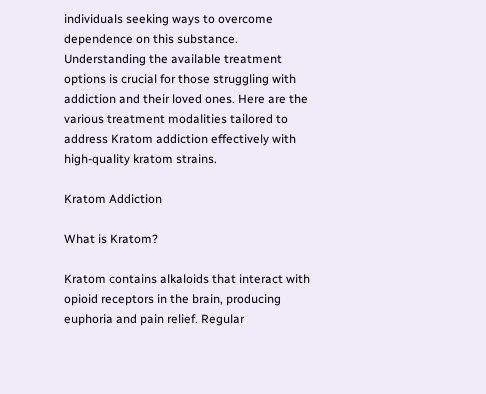individuals seeking ways to overcome dependence on this substance. Understanding the available treatment options is crucial for those struggling with addiction and their loved ones. Here are the various treatment modalities tailored to address Kratom addiction effectively with high-quality kratom strains.

Kratom Addiction

What is Kratom?

Kratom contains alkaloids that interact with opioid receptors in the brain, producing euphoria and pain relief. Regular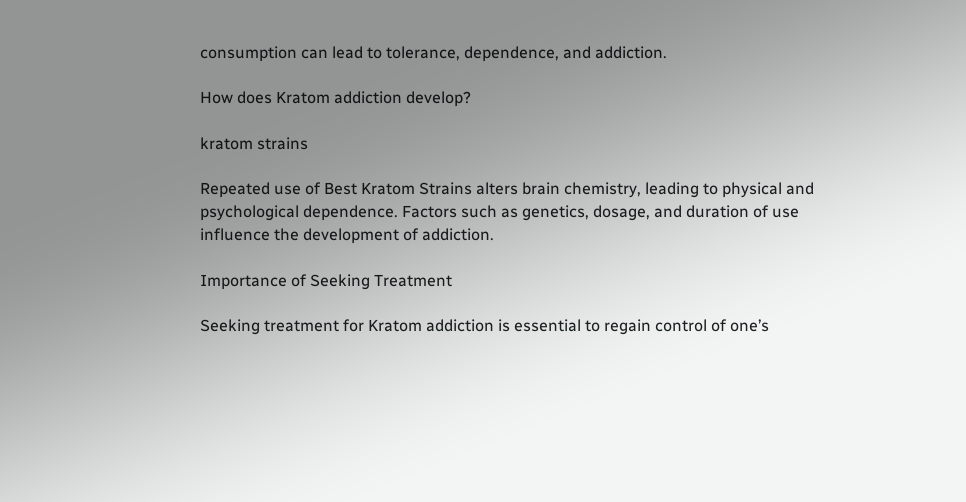consumption can lead to tolerance, dependence, and addiction.

How does Kratom addiction develop?

kratom strains

Repeated use of Best Kratom Strains alters brain chemistry, leading to physical and psychological dependence. Factors such as genetics, dosage, and duration of use influence the development of addiction.

Importance of Seeking Treatment

Seeking treatment for Kratom addiction is essential to regain control of one’s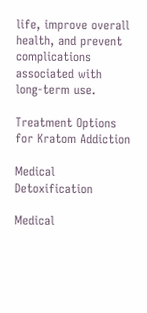life, improve overall health, and prevent complications associated with long-term use.

Treatment Options for Kratom Addiction

Medical Detoxification

Medical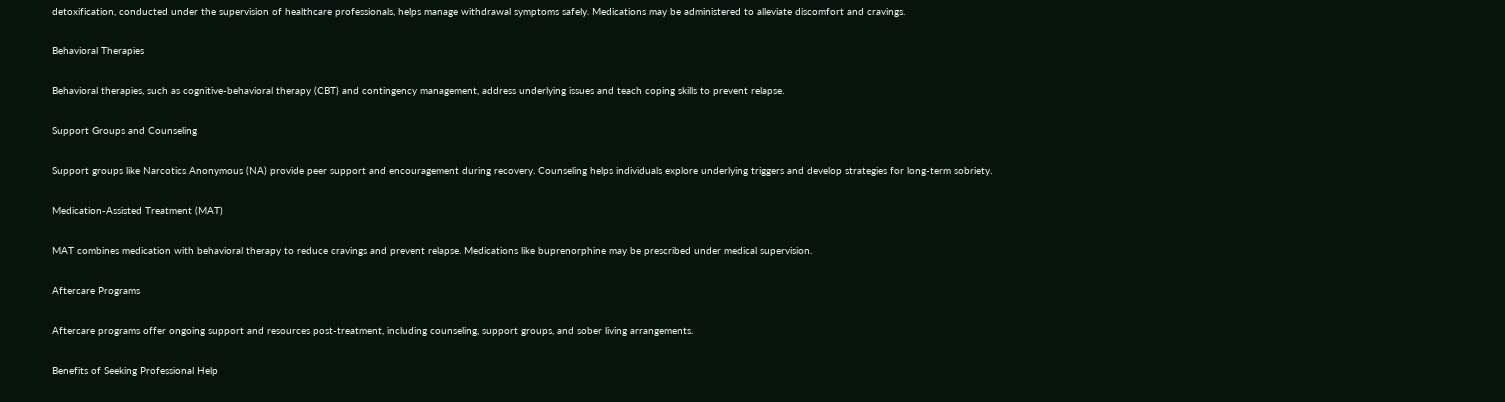detoxification, conducted under the supervision of healthcare professionals, helps manage withdrawal symptoms safely. Medications may be administered to alleviate discomfort and cravings.

Behavioral Therapies

Behavioral therapies, such as cognitive-behavioral therapy (CBT) and contingency management, address underlying issues and teach coping skills to prevent relapse.

Support Groups and Counseling

Support groups like Narcotics Anonymous (NA) provide peer support and encouragement during recovery. Counseling helps individuals explore underlying triggers and develop strategies for long-term sobriety.

Medication-Assisted Treatment (MAT)

MAT combines medication with behavioral therapy to reduce cravings and prevent relapse. Medications like buprenorphine may be prescribed under medical supervision.

Aftercare Programs

Aftercare programs offer ongoing support and resources post-treatment, including counseling, support groups, and sober living arrangements.

Benefits of Seeking Professional Help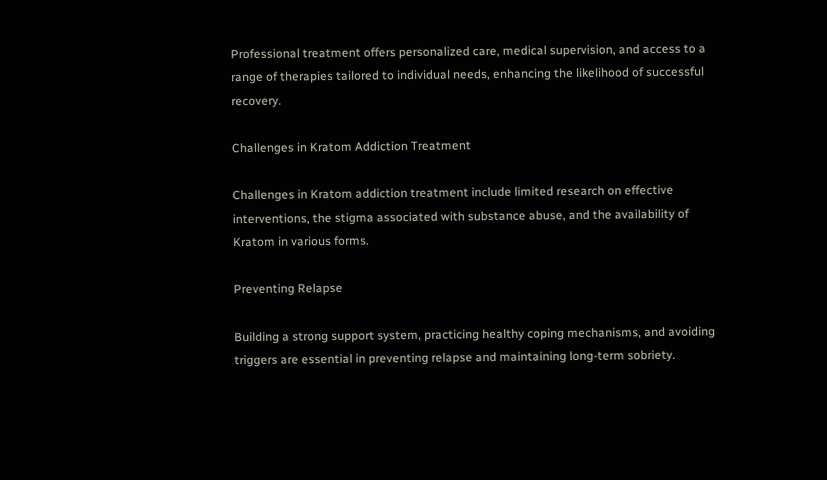Professional treatment offers personalized care, medical supervision, and access to a range of therapies tailored to individual needs, enhancing the likelihood of successful recovery.

Challenges in Kratom Addiction Treatment

Challenges in Kratom addiction treatment include limited research on effective interventions, the stigma associated with substance abuse, and the availability of Kratom in various forms.

Preventing Relapse

Building a strong support system, practicing healthy coping mechanisms, and avoiding triggers are essential in preventing relapse and maintaining long-term sobriety.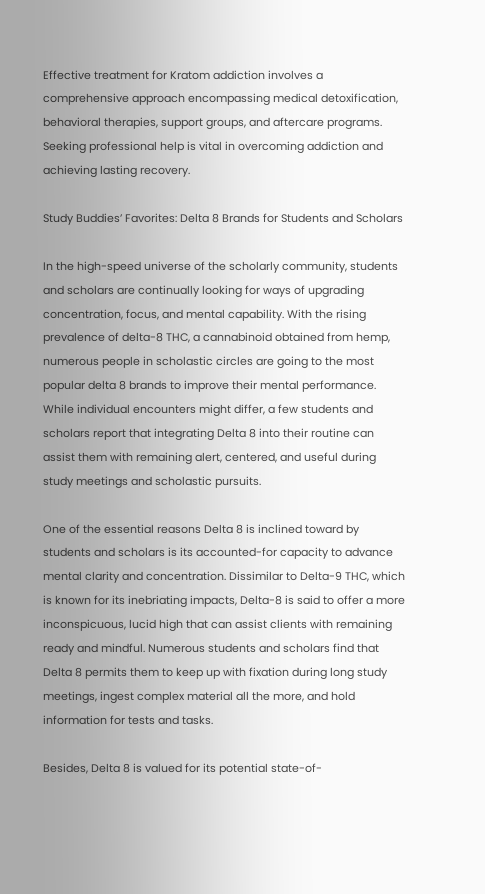Effective treatment for Kratom addiction involves a comprehensive approach encompassing medical detoxification, behavioral therapies, support groups, and aftercare programs. Seeking professional help is vital in overcoming addiction and achieving lasting recovery.

Study Buddies’ Favorites: Delta 8 Brands for Students and Scholars

In the high-speed universe of the scholarly community, students and scholars are continually looking for ways of upgrading concentration, focus, and mental capability. With the rising prevalence of delta-8 THC, a cannabinoid obtained from hemp, numerous people in scholastic circles are going to the most popular delta 8 brands to improve their mental performance. While individual encounters might differ, a few students and scholars report that integrating Delta 8 into their routine can assist them with remaining alert, centered, and useful during study meetings and scholastic pursuits.

One of the essential reasons Delta 8 is inclined toward by students and scholars is its accounted-for capacity to advance mental clarity and concentration. Dissimilar to Delta-9 THC, which is known for its inebriating impacts, Delta-8 is said to offer a more inconspicuous, lucid high that can assist clients with remaining ready and mindful. Numerous students and scholars find that Delta 8 permits them to keep up with fixation during long study meetings, ingest complex material all the more, and hold information for tests and tasks.

Besides, Delta 8 is valued for its potential state-of-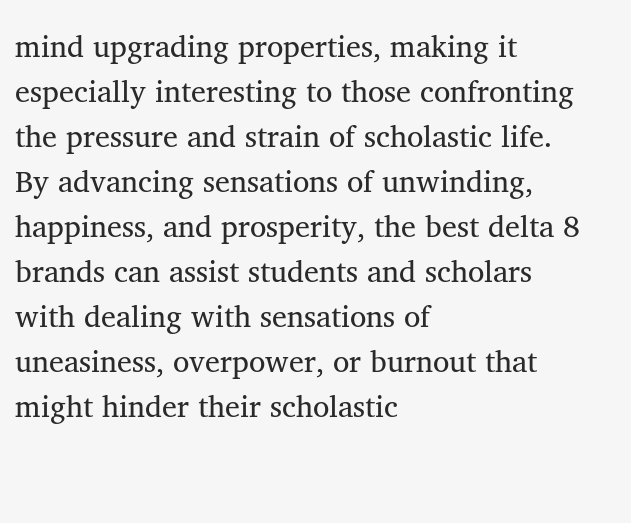mind upgrading properties, making it especially interesting to those confronting the pressure and strain of scholastic life. By advancing sensations of unwinding, happiness, and prosperity, the best delta 8 brands can assist students and scholars with dealing with sensations of uneasiness, overpower, or burnout that might hinder their scholastic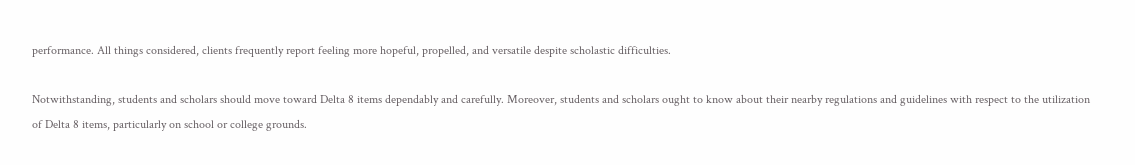performance. All things considered, clients frequently report feeling more hopeful, propelled, and versatile despite scholastic difficulties.

Notwithstanding, students and scholars should move toward Delta 8 items dependably and carefully. Moreover, students and scholars ought to know about their nearby regulations and guidelines with respect to the utilization of Delta 8 items, particularly on school or college grounds.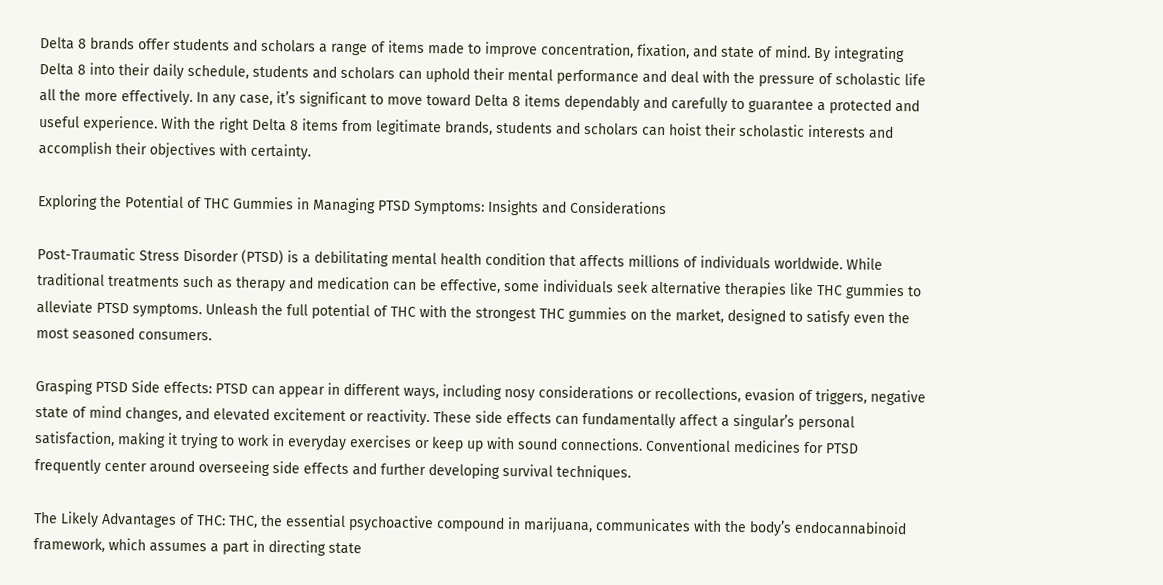Delta 8 brands offer students and scholars a range of items made to improve concentration, fixation, and state of mind. By integrating Delta 8 into their daily schedule, students and scholars can uphold their mental performance and deal with the pressure of scholastic life all the more effectively. In any case, it’s significant to move toward Delta 8 items dependably and carefully to guarantee a protected and useful experience. With the right Delta 8 items from legitimate brands, students and scholars can hoist their scholastic interests and accomplish their objectives with certainty.

Exploring the Potential of THC Gummies in Managing PTSD Symptoms: Insights and Considerations

Post-Traumatic Stress Disorder (PTSD) is a debilitating mental health condition that affects millions of individuals worldwide. While traditional treatments such as therapy and medication can be effective, some individuals seek alternative therapies like THC gummies to alleviate PTSD symptoms. Unleash the full potential of THC with the strongest THC gummies on the market, designed to satisfy even the most seasoned consumers.

Grasping PTSD Side effects: PTSD can appear in different ways, including nosy considerations or recollections, evasion of triggers, negative state of mind changes, and elevated excitement or reactivity. These side effects can fundamentally affect a singular’s personal satisfaction, making it trying to work in everyday exercises or keep up with sound connections. Conventional medicines for PTSD frequently center around overseeing side effects and further developing survival techniques.

The Likely Advantages of THC: THC, the essential psychoactive compound in marijuana, communicates with the body’s endocannabinoid framework, which assumes a part in directing state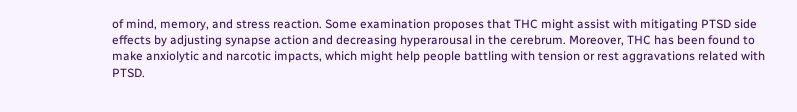of mind, memory, and stress reaction. Some examination proposes that THC might assist with mitigating PTSD side effects by adjusting synapse action and decreasing hyperarousal in the cerebrum. Moreover, THC has been found to make anxiolytic and narcotic impacts, which might help people battling with tension or rest aggravations related with PTSD.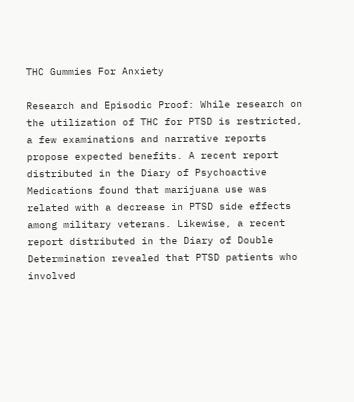THC Gummies For Anxiety

Research and Episodic Proof: While research on the utilization of THC for PTSD is restricted, a few examinations and narrative reports propose expected benefits. A recent report distributed in the Diary of Psychoactive Medications found that marijuana use was related with a decrease in PTSD side effects among military veterans. Likewise, a recent report distributed in the Diary of Double Determination revealed that PTSD patients who involved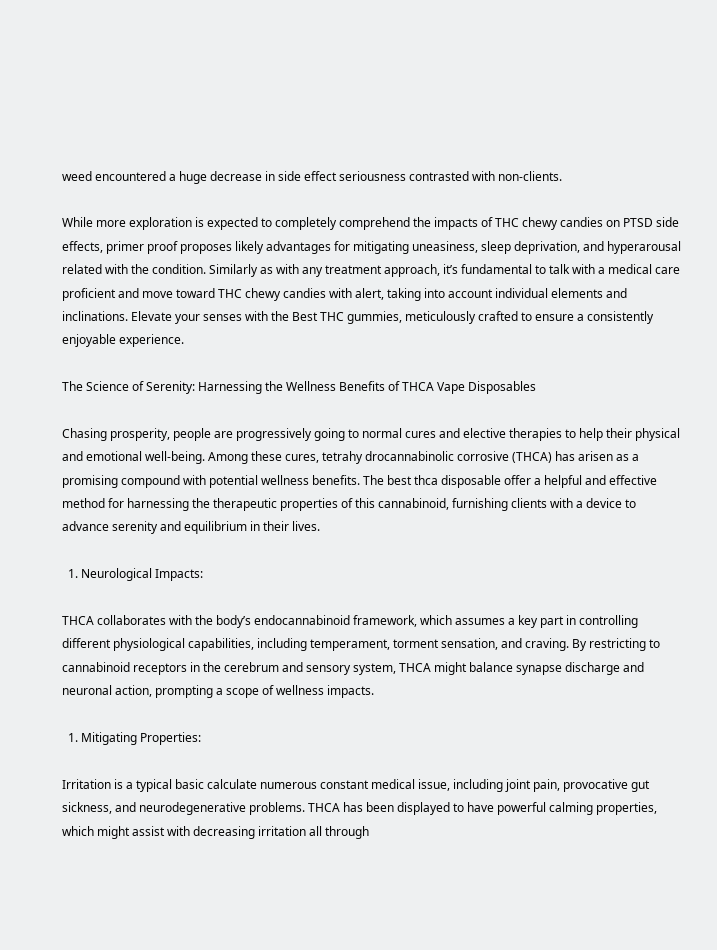weed encountered a huge decrease in side effect seriousness contrasted with non-clients.

While more exploration is expected to completely comprehend the impacts of THC chewy candies on PTSD side effects, primer proof proposes likely advantages for mitigating uneasiness, sleep deprivation, and hyperarousal related with the condition. Similarly as with any treatment approach, it’s fundamental to talk with a medical care proficient and move toward THC chewy candies with alert, taking into account individual elements and inclinations. Elevate your senses with the Best THC gummies, meticulously crafted to ensure a consistently enjoyable experience.

The Science of Serenity: Harnessing the Wellness Benefits of THCA Vape Disposables

Chasing prosperity, people are progressively going to normal cures and elective therapies to help their physical and emotional well-being. Among these cures, tetrahy drocannabinolic corrosive (THCA) has arisen as a promising compound with potential wellness benefits. The best thca disposable offer a helpful and effective method for harnessing the therapeutic properties of this cannabinoid, furnishing clients with a device to advance serenity and equilibrium in their lives.

  1. Neurological Impacts:

THCA collaborates with the body’s endocannabinoid framework, which assumes a key part in controlling different physiological capabilities, including temperament, torment sensation, and craving. By restricting to cannabinoid receptors in the cerebrum and sensory system, THCA might balance synapse discharge and neuronal action, prompting a scope of wellness impacts.

  1. Mitigating Properties:

Irritation is a typical basic calculate numerous constant medical issue, including joint pain, provocative gut sickness, and neurodegenerative problems. THCA has been displayed to have powerful calming properties, which might assist with decreasing irritation all through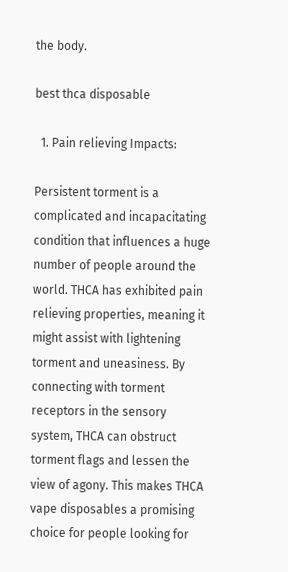the body.

best thca disposable

  1. Pain relieving Impacts:

Persistent torment is a complicated and incapacitating condition that influences a huge number of people around the world. THCA has exhibited pain relieving properties, meaning it might assist with lightening torment and uneasiness. By connecting with torment receptors in the sensory system, THCA can obstruct torment flags and lessen the view of agony. This makes THCA vape disposables a promising choice for people looking for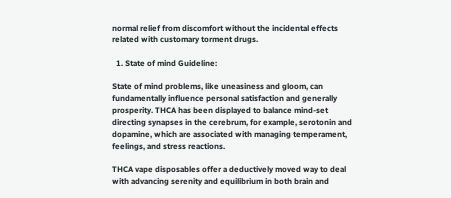normal relief from discomfort without the incidental effects related with customary torment drugs.

  1. State of mind Guideline:

State of mind problems, like uneasiness and gloom, can fundamentally influence personal satisfaction and generally prosperity. THCA has been displayed to balance mind-set directing synapses in the cerebrum, for example, serotonin and dopamine, which are associated with managing temperament, feelings, and stress reactions.

THCA vape disposables offer a deductively moved way to deal with advancing serenity and equilibrium in both brain and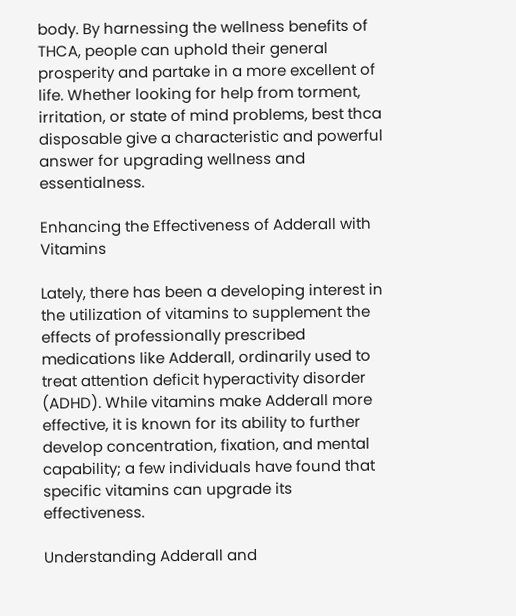body. By harnessing the wellness benefits of THCA, people can uphold their general prosperity and partake in a more excellent of life. Whether looking for help from torment, irritation, or state of mind problems, best thca disposable give a characteristic and powerful answer for upgrading wellness and essentialness.

Enhancing the Effectiveness of Adderall with Vitamins

Lately, there has been a developing interest in the utilization of vitamins to supplement the effects of professionally prescribed medications like Adderall, ordinarily used to treat attention deficit hyperactivity disorder (ADHD). While vitamins make Adderall more effective, it is known for its ability to further develop concentration, fixation, and mental capability; a few individuals have found that specific vitamins can upgrade its effectiveness.

Understanding Adderall and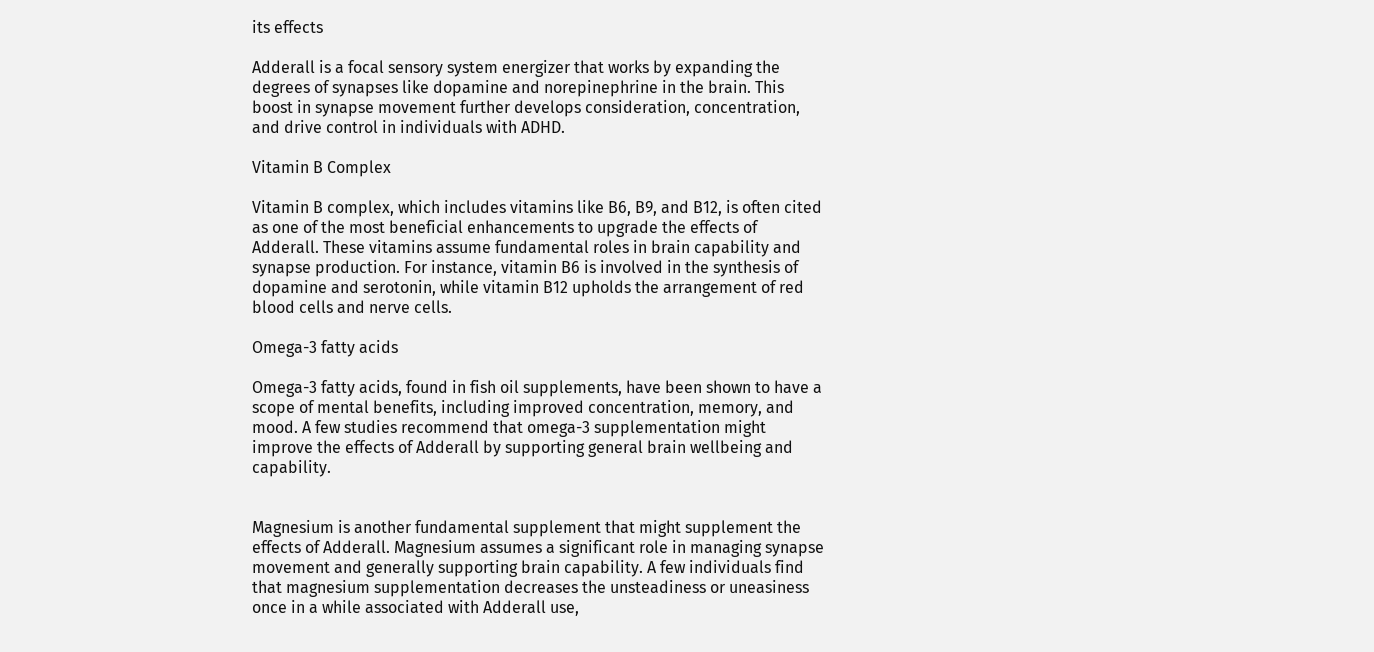its effects

Adderall is a focal sensory system energizer that works by expanding the degrees of synapses like dopamine and norepinephrine in the brain. This boost in synapse movement further develops consideration, concentration, and drive control in individuals with ADHD.

Vitamin B Complex

Vitamin B complex, which includes vitamins like B6, B9, and B12, is often cited as one of the most beneficial enhancements to upgrade the effects of Adderall. These vitamins assume fundamental roles in brain capability and synapse production. For instance, vitamin B6 is involved in the synthesis of dopamine and serotonin, while vitamin B12 upholds the arrangement of red blood cells and nerve cells.

Omega-3 fatty acids

Omega-3 fatty acids, found in fish oil supplements, have been shown to have a scope of mental benefits, including improved concentration, memory, and mood. A few studies recommend that omega-3 supplementation might improve the effects of Adderall by supporting general brain wellbeing and capability.


Magnesium is another fundamental supplement that might supplement the effects of Adderall. Magnesium assumes a significant role in managing synapse movement and generally supporting brain capability. A few individuals find that magnesium supplementation decreases the unsteadiness or uneasiness once in a while associated with Adderall use,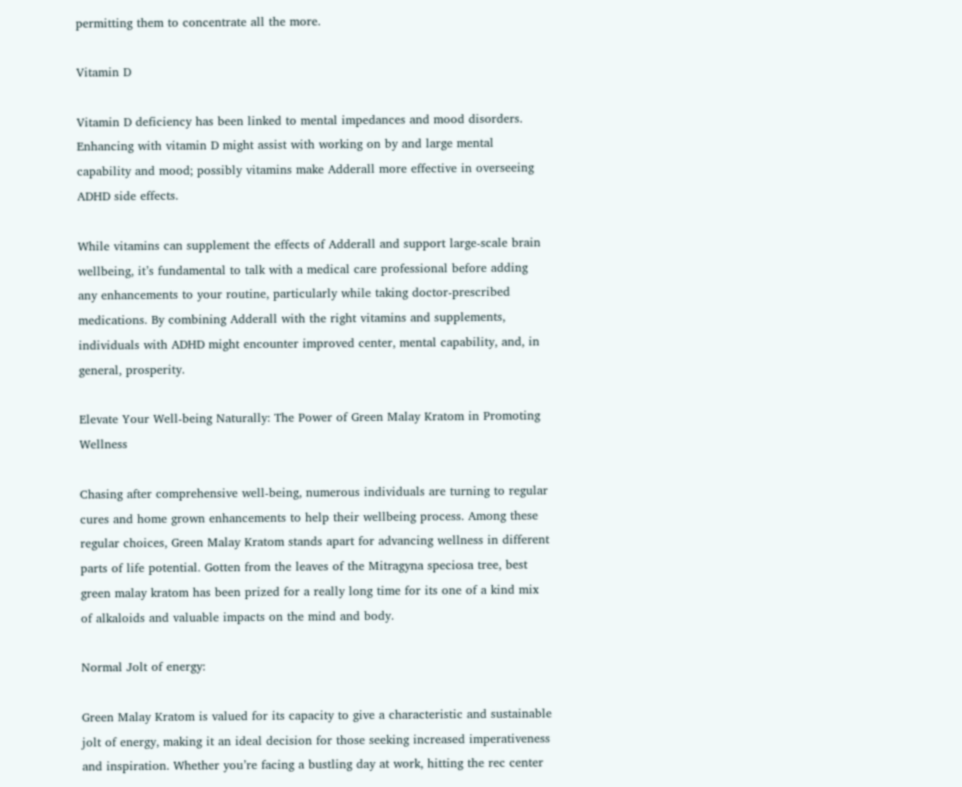permitting them to concentrate all the more.

Vitamin D

Vitamin D deficiency has been linked to mental impedances and mood disorders. Enhancing with vitamin D might assist with working on by and large mental capability and mood; possibly vitamins make Adderall more effective in overseeing ADHD side effects.

While vitamins can supplement the effects of Adderall and support large-scale brain wellbeing, it’s fundamental to talk with a medical care professional before adding any enhancements to your routine, particularly while taking doctor-prescribed medications. By combining Adderall with the right vitamins and supplements, individuals with ADHD might encounter improved center, mental capability, and, in general, prosperity.

Elevate Your Well-being Naturally: The Power of Green Malay Kratom in Promoting Wellness

Chasing after comprehensive well-being, numerous individuals are turning to regular cures and home grown enhancements to help their wellbeing process. Among these regular choices, Green Malay Kratom stands apart for advancing wellness in different parts of life potential. Gotten from the leaves of the Mitragyna speciosa tree, best green malay kratom has been prized for a really long time for its one of a kind mix of alkaloids and valuable impacts on the mind and body.

Normal Jolt of energy:

Green Malay Kratom is valued for its capacity to give a characteristic and sustainable jolt of energy, making it an ideal decision for those seeking increased imperativeness and inspiration. Whether you’re facing a bustling day at work, hitting the rec center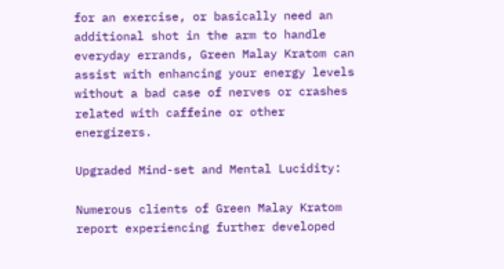for an exercise, or basically need an additional shot in the arm to handle everyday errands, Green Malay Kratom can assist with enhancing your energy levels without a bad case of nerves or crashes related with caffeine or other energizers.

Upgraded Mind-set and Mental Lucidity:

Numerous clients of Green Malay Kratom report experiencing further developed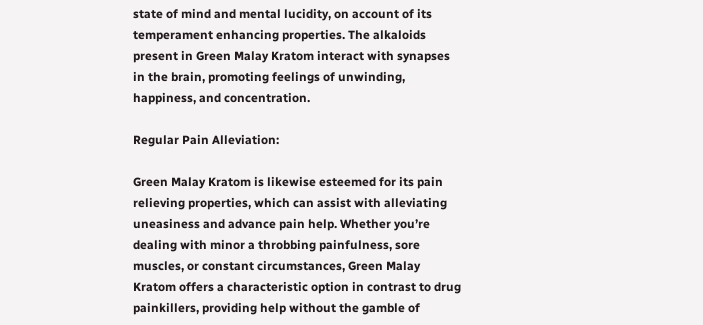state of mind and mental lucidity, on account of its temperament enhancing properties. The alkaloids present in Green Malay Kratom interact with synapses in the brain, promoting feelings of unwinding, happiness, and concentration.

Regular Pain Alleviation:

Green Malay Kratom is likewise esteemed for its pain relieving properties, which can assist with alleviating uneasiness and advance pain help. Whether you’re dealing with minor a throbbing painfulness, sore muscles, or constant circumstances, Green Malay Kratom offers a characteristic option in contrast to drug painkillers, providing help without the gamble of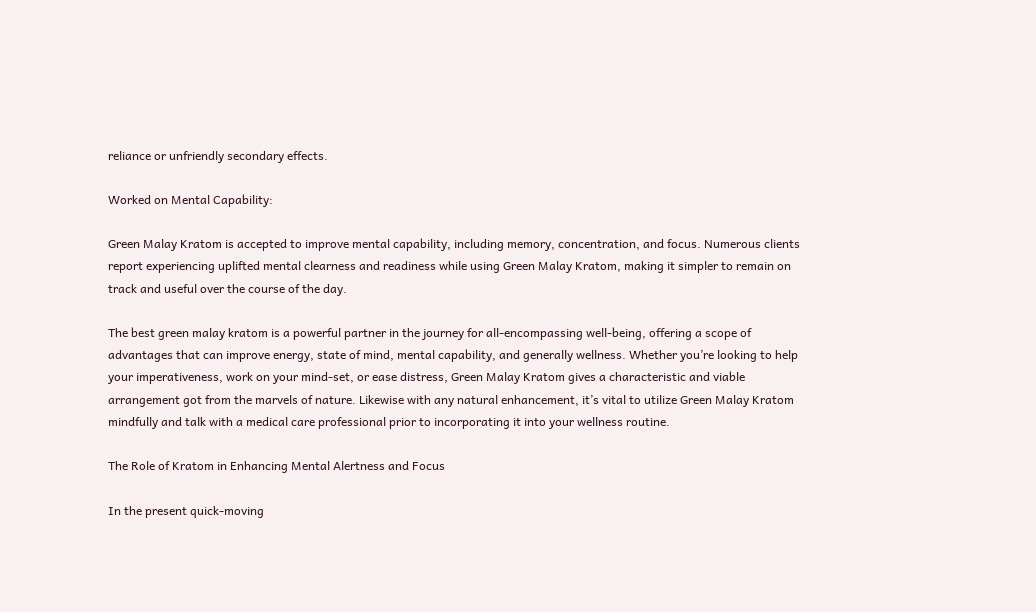reliance or unfriendly secondary effects.

Worked on Mental Capability:

Green Malay Kratom is accepted to improve mental capability, including memory, concentration, and focus. Numerous clients report experiencing uplifted mental clearness and readiness while using Green Malay Kratom, making it simpler to remain on track and useful over the course of the day.

The best green malay kratom is a powerful partner in the journey for all-encompassing well-being, offering a scope of advantages that can improve energy, state of mind, mental capability, and generally wellness. Whether you’re looking to help your imperativeness, work on your mind-set, or ease distress, Green Malay Kratom gives a characteristic and viable arrangement got from the marvels of nature. Likewise with any natural enhancement, it’s vital to utilize Green Malay Kratom mindfully and talk with a medical care professional prior to incorporating it into your wellness routine.

The Role of Kratom in Enhancing Mental Alertness and Focus

In the present quick-moving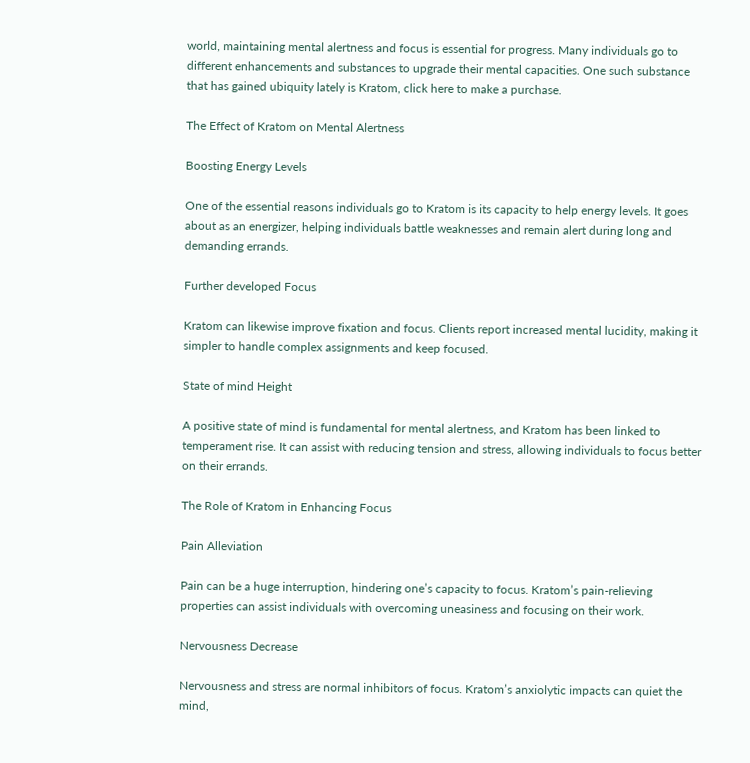world, maintaining mental alertness and focus is essential for progress. Many individuals go to different enhancements and substances to upgrade their mental capacities. One such substance that has gained ubiquity lately is Kratom, click here to make a purchase.

The Effect of Kratom on Mental Alertness

Boosting Energy Levels

One of the essential reasons individuals go to Kratom is its capacity to help energy levels. It goes about as an energizer, helping individuals battle weaknesses and remain alert during long and demanding errands.

Further developed Focus

Kratom can likewise improve fixation and focus. Clients report increased mental lucidity, making it simpler to handle complex assignments and keep focused.

State of mind Height

A positive state of mind is fundamental for mental alertness, and Kratom has been linked to temperament rise. It can assist with reducing tension and stress, allowing individuals to focus better on their errands.

The Role of Kratom in Enhancing Focus

Pain Alleviation

Pain can be a huge interruption, hindering one’s capacity to focus. Kratom’s pain-relieving properties can assist individuals with overcoming uneasiness and focusing on their work.

Nervousness Decrease

Nervousness and stress are normal inhibitors of focus. Kratom’s anxiolytic impacts can quiet the mind,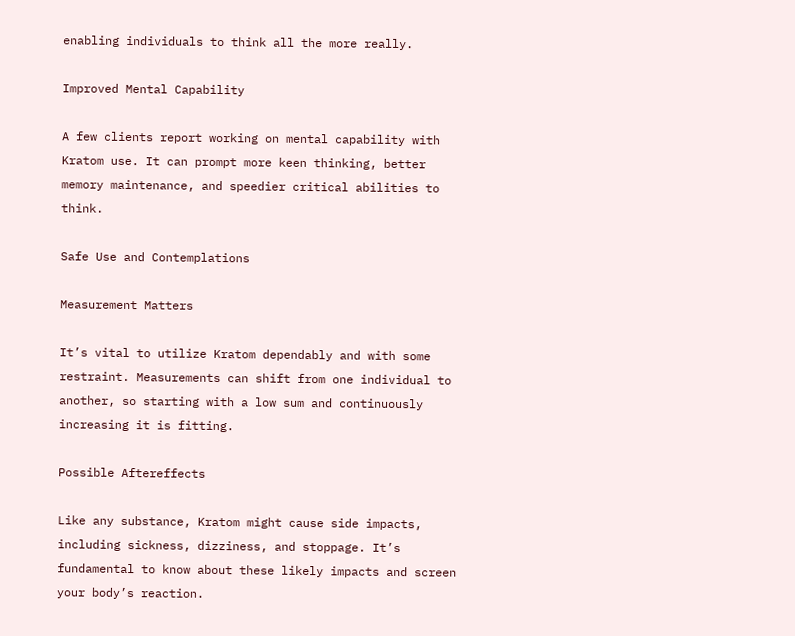enabling individuals to think all the more really.

Improved Mental Capability

A few clients report working on mental capability with Kratom use. It can prompt more keen thinking, better memory maintenance, and speedier critical abilities to think.

Safe Use and Contemplations

Measurement Matters

It’s vital to utilize Kratom dependably and with some restraint. Measurements can shift from one individual to another, so starting with a low sum and continuously increasing it is fitting.

Possible Aftereffects

Like any substance, Kratom might cause side impacts, including sickness, dizziness, and stoppage. It’s fundamental to know about these likely impacts and screen your body’s reaction.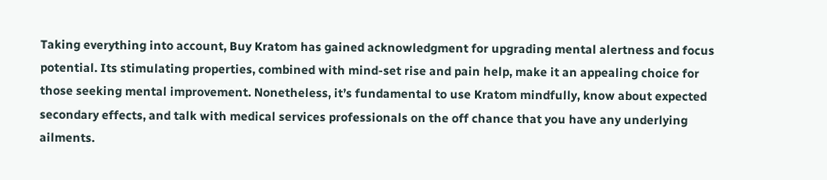Taking everything into account, Buy Kratom has gained acknowledgment for upgrading mental alertness and focus potential. Its stimulating properties, combined with mind-set rise and pain help, make it an appealing choice for those seeking mental improvement. Nonetheless, it’s fundamental to use Kratom mindfully, know about expected secondary effects, and talk with medical services professionals on the off chance that you have any underlying ailments.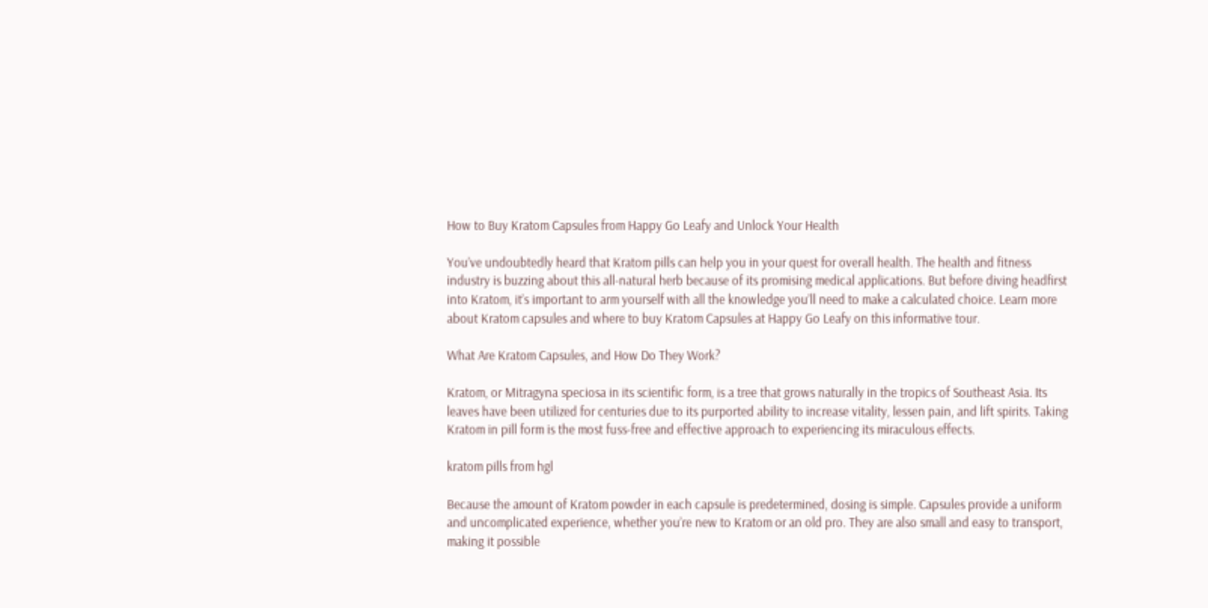How to Buy Kratom Capsules from Happy Go Leafy and Unlock Your Health

You’ve undoubtedly heard that Kratom pills can help you in your quest for overall health. The health and fitness industry is buzzing about this all-natural herb because of its promising medical applications. But before diving headfirst into Kratom, it’s important to arm yourself with all the knowledge you’ll need to make a calculated choice. Learn more about Kratom capsules and where to buy Kratom Capsules at Happy Go Leafy on this informative tour.

What Are Kratom Capsules, and How Do They Work?

Kratom, or Mitragyna speciosa in its scientific form, is a tree that grows naturally in the tropics of Southeast Asia. Its leaves have been utilized for centuries due to its purported ability to increase vitality, lessen pain, and lift spirits. Taking Kratom in pill form is the most fuss-free and effective approach to experiencing its miraculous effects.

kratom pills from hgl

Because the amount of Kratom powder in each capsule is predetermined, dosing is simple. Capsules provide a uniform and uncomplicated experience, whether you’re new to Kratom or an old pro. They are also small and easy to transport, making it possible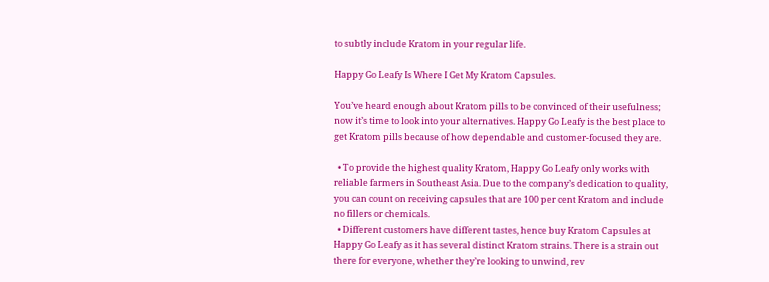to subtly include Kratom in your regular life.

Happy Go Leafy Is Where I Get My Kratom Capsules.

You’ve heard enough about Kratom pills to be convinced of their usefulness; now it’s time to look into your alternatives. Happy Go Leafy is the best place to get Kratom pills because of how dependable and customer-focused they are.

  • To provide the highest quality Kratom, Happy Go Leafy only works with reliable farmers in Southeast Asia. Due to the company’s dedication to quality, you can count on receiving capsules that are 100 per cent Kratom and include no fillers or chemicals.
  • Different customers have different tastes, hence buy Kratom Capsules at Happy Go Leafy as it has several distinct Kratom strains. There is a strain out there for everyone, whether they’re looking to unwind, rev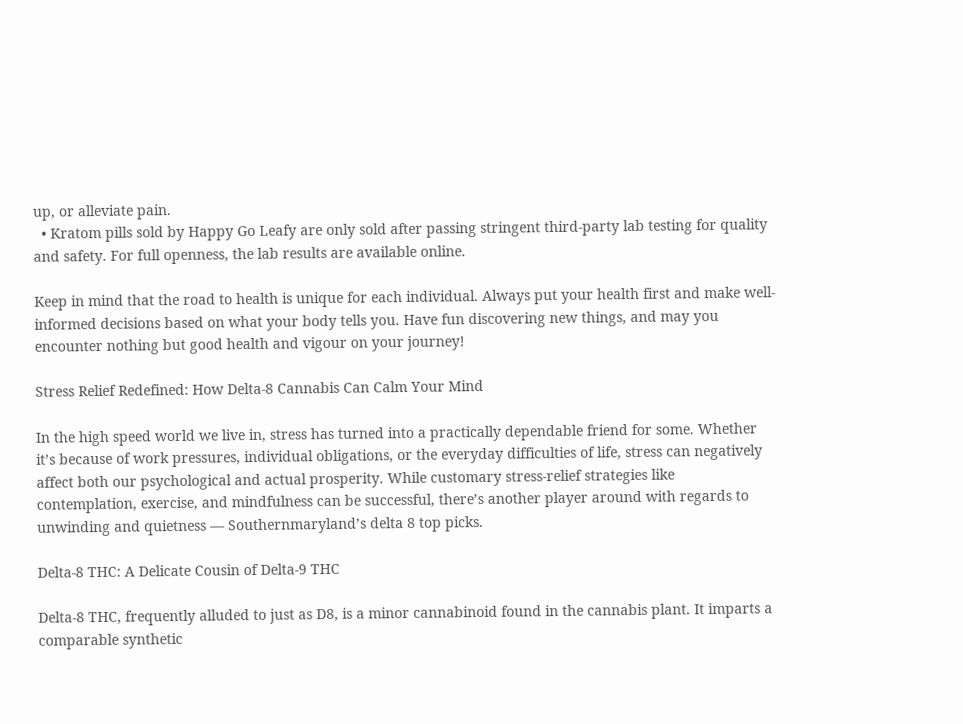up, or alleviate pain.
  • Kratom pills sold by Happy Go Leafy are only sold after passing stringent third-party lab testing for quality and safety. For full openness, the lab results are available online.

Keep in mind that the road to health is unique for each individual. Always put your health first and make well-informed decisions based on what your body tells you. Have fun discovering new things, and may you encounter nothing but good health and vigour on your journey!

Stress Relief Redefined: How Delta-8 Cannabis Can Calm Your Mind

In the high speed world we live in, stress has turned into a practically dependable friend for some. Whether it’s because of work pressures, individual obligations, or the everyday difficulties of life, stress can negatively affect both our psychological and actual prosperity. While customary stress-relief strategies like contemplation, exercise, and mindfulness can be successful, there’s another player around with regards to unwinding and quietness — Southernmaryland’s delta 8 top picks.

Delta-8 THC: A Delicate Cousin of Delta-9 THC

Delta-8 THC, frequently alluded to just as D8, is a minor cannabinoid found in the cannabis plant. It imparts a comparable synthetic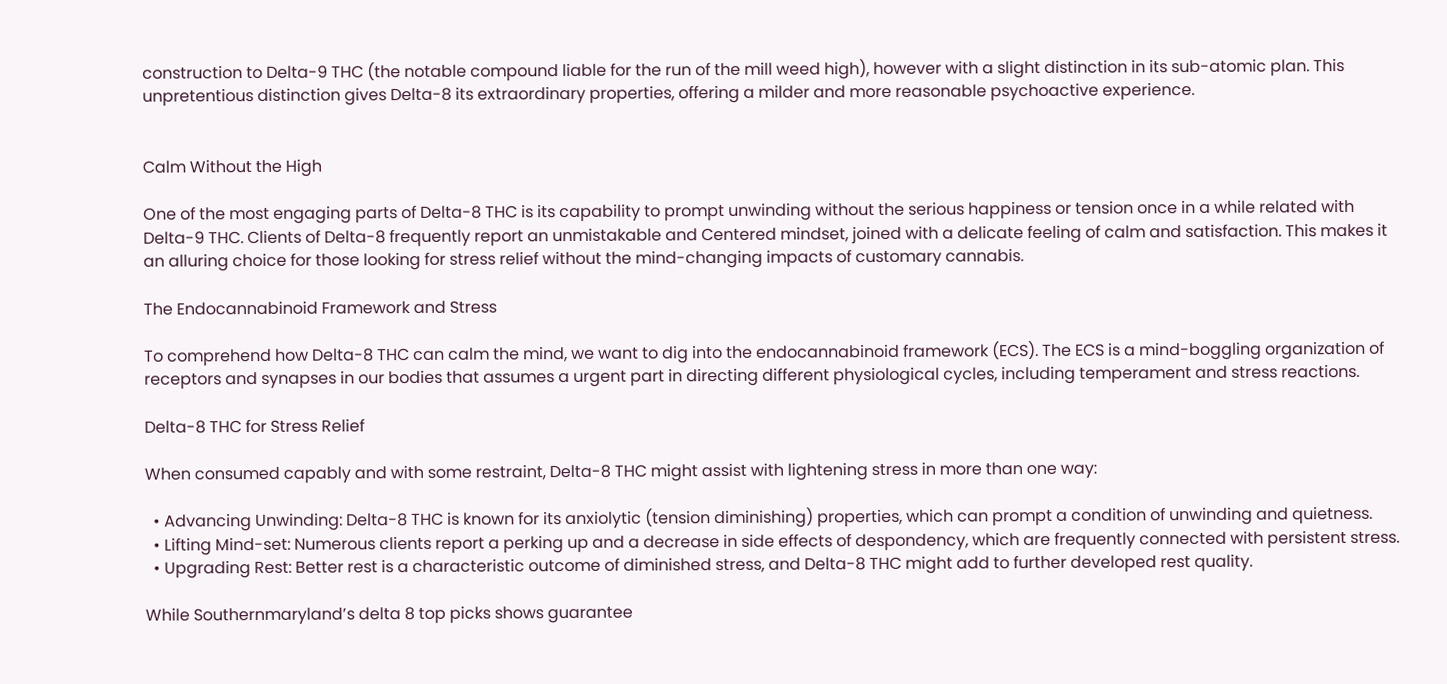construction to Delta-9 THC (the notable compound liable for the run of the mill weed high), however with a slight distinction in its sub-atomic plan. This unpretentious distinction gives Delta-8 its extraordinary properties, offering a milder and more reasonable psychoactive experience.


Calm Without the High

One of the most engaging parts of Delta-8 THC is its capability to prompt unwinding without the serious happiness or tension once in a while related with Delta-9 THC. Clients of Delta-8 frequently report an unmistakable and Centered mindset, joined with a delicate feeling of calm and satisfaction. This makes it an alluring choice for those looking for stress relief without the mind-changing impacts of customary cannabis.

The Endocannabinoid Framework and Stress

To comprehend how Delta-8 THC can calm the mind, we want to dig into the endocannabinoid framework (ECS). The ECS is a mind-boggling organization of receptors and synapses in our bodies that assumes a urgent part in directing different physiological cycles, including temperament and stress reactions.

Delta-8 THC for Stress Relief

When consumed capably and with some restraint, Delta-8 THC might assist with lightening stress in more than one way:

  • Advancing Unwinding: Delta-8 THC is known for its anxiolytic (tension diminishing) properties, which can prompt a condition of unwinding and quietness.
  • Lifting Mind-set: Numerous clients report a perking up and a decrease in side effects of despondency, which are frequently connected with persistent stress.
  • Upgrading Rest: Better rest is a characteristic outcome of diminished stress, and Delta-8 THC might add to further developed rest quality.

While Southernmaryland’s delta 8 top picks shows guarantee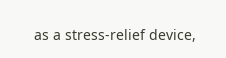as a stress-relief device,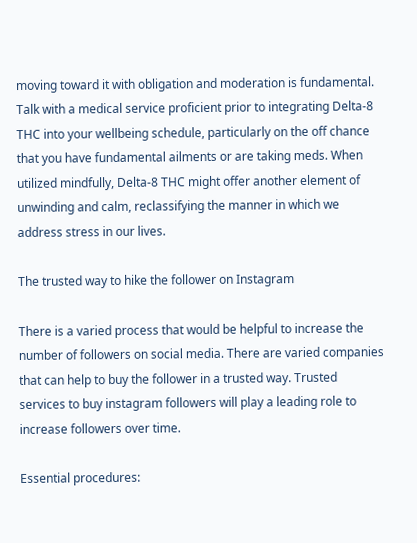moving toward it with obligation and moderation is fundamental. Talk with a medical service proficient prior to integrating Delta-8 THC into your wellbeing schedule, particularly on the off chance that you have fundamental ailments or are taking meds. When utilized mindfully, Delta-8 THC might offer another element of unwinding and calm, reclassifying the manner in which we address stress in our lives.

The trusted way to hike the follower on Instagram

There is a varied process that would be helpful to increase the number of followers on social media. There are varied companies that can help to buy the follower in a trusted way. Trusted services to buy instagram followers will play a leading role to increase followers over time.

Essential procedures: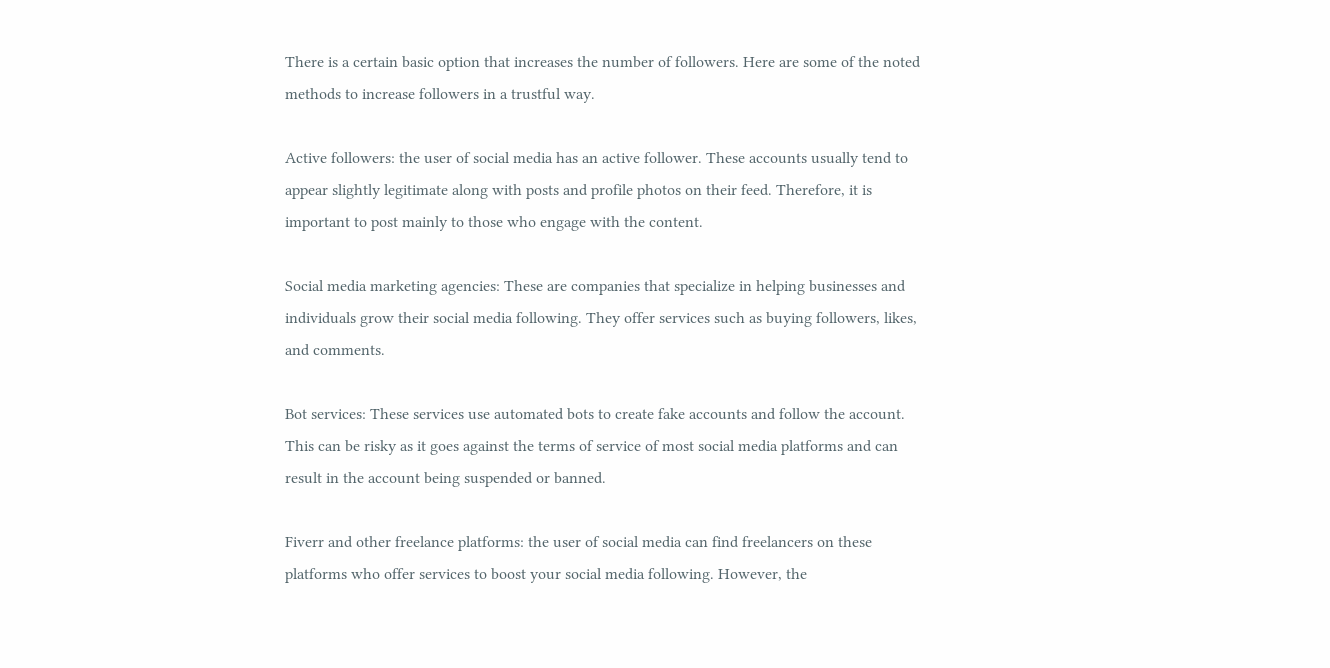There is a certain basic option that increases the number of followers. Here are some of the noted methods to increase followers in a trustful way.

Active followers: the user of social media has an active follower. These accounts usually tend to appear slightly legitimate along with posts and profile photos on their feed. Therefore, it is important to post mainly to those who engage with the content.

Social media marketing agencies: These are companies that specialize in helping businesses and individuals grow their social media following. They offer services such as buying followers, likes, and comments.

Bot services: These services use automated bots to create fake accounts and follow the account. This can be risky as it goes against the terms of service of most social media platforms and can result in the account being suspended or banned.

Fiverr and other freelance platforms: the user of social media can find freelancers on these platforms who offer services to boost your social media following. However, the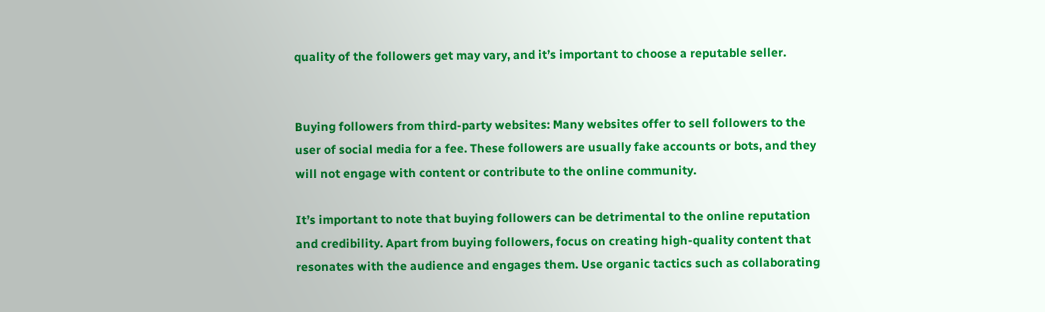quality of the followers get may vary, and it’s important to choose a reputable seller.


Buying followers from third-party websites: Many websites offer to sell followers to the user of social media for a fee. These followers are usually fake accounts or bots, and they will not engage with content or contribute to the online community.

It’s important to note that buying followers can be detrimental to the online reputation and credibility. Apart from buying followers, focus on creating high-quality content that resonates with the audience and engages them. Use organic tactics such as collaborating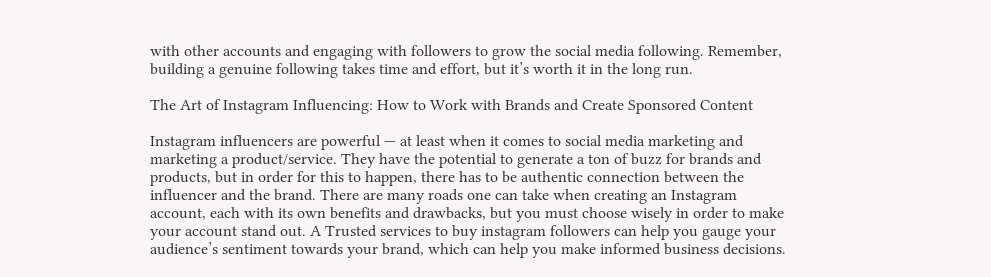with other accounts and engaging with followers to grow the social media following. Remember, building a genuine following takes time and effort, but it’s worth it in the long run.

The Art of Instagram Influencing: How to Work with Brands and Create Sponsored Content

Instagram influencers are powerful — at least when it comes to social media marketing and marketing a product/service. They have the potential to generate a ton of buzz for brands and products, but in order for this to happen, there has to be authentic connection between the influencer and the brand. There are many roads one can take when creating an Instagram account, each with its own benefits and drawbacks, but you must choose wisely in order to make your account stand out. A Trusted services to buy instagram followers can help you gauge your audience’s sentiment towards your brand, which can help you make informed business decisions.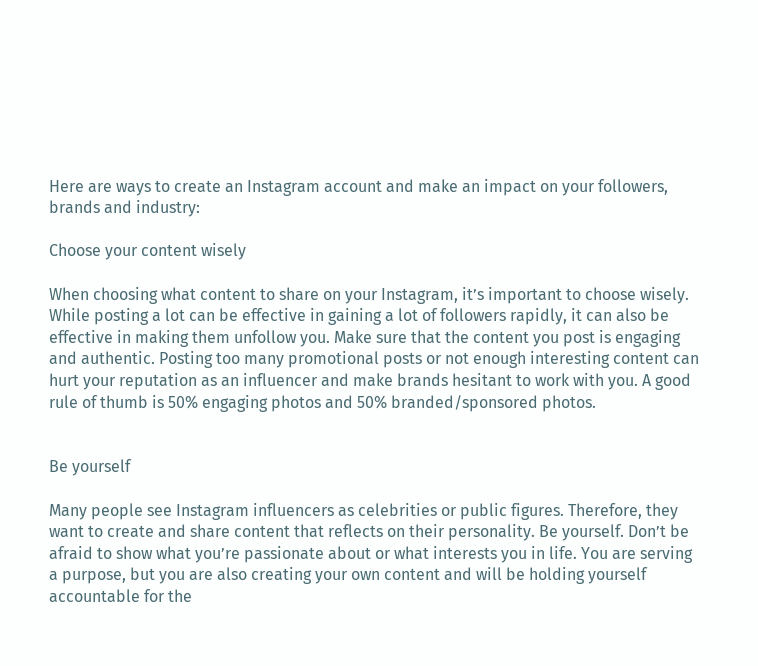Here are ways to create an Instagram account and make an impact on your followers, brands and industry:

Choose your content wisely

When choosing what content to share on your Instagram, it’s important to choose wisely. While posting a lot can be effective in gaining a lot of followers rapidly, it can also be effective in making them unfollow you. Make sure that the content you post is engaging and authentic. Posting too many promotional posts or not enough interesting content can hurt your reputation as an influencer and make brands hesitant to work with you. A good rule of thumb is 50% engaging photos and 50% branded/sponsored photos.


Be yourself

Many people see Instagram influencers as celebrities or public figures. Therefore, they want to create and share content that reflects on their personality. Be yourself. Don’t be afraid to show what you’re passionate about or what interests you in life. You are serving a purpose, but you are also creating your own content and will be holding yourself accountable for the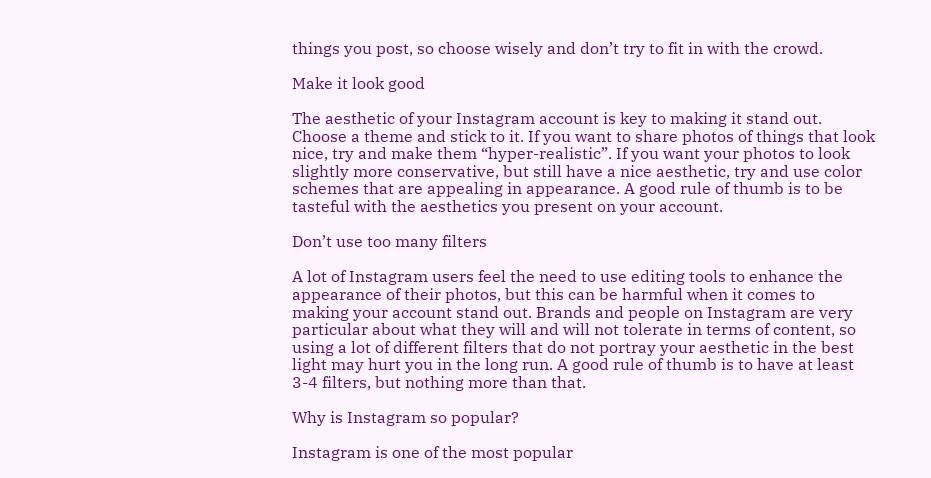things you post, so choose wisely and don’t try to fit in with the crowd.

Make it look good

The aesthetic of your Instagram account is key to making it stand out. Choose a theme and stick to it. If you want to share photos of things that look nice, try and make them “hyper-realistic”. If you want your photos to look slightly more conservative, but still have a nice aesthetic, try and use color schemes that are appealing in appearance. A good rule of thumb is to be tasteful with the aesthetics you present on your account.

Don’t use too many filters

A lot of Instagram users feel the need to use editing tools to enhance the appearance of their photos, but this can be harmful when it comes to making your account stand out. Brands and people on Instagram are very particular about what they will and will not tolerate in terms of content, so using a lot of different filters that do not portray your aesthetic in the best light may hurt you in the long run. A good rule of thumb is to have at least 3-4 filters, but nothing more than that.

Why is Instagram so popular?

Instagram is one of the most popular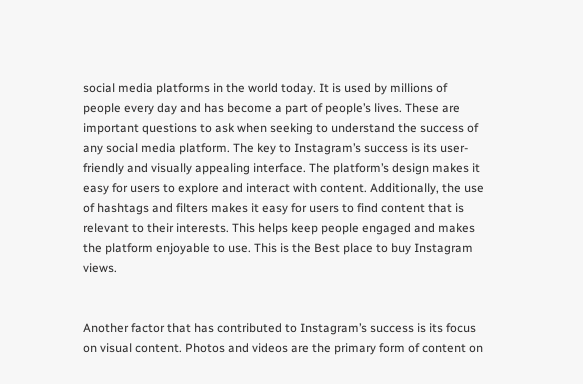social media platforms in the world today. It is used by millions of people every day and has become a part of people’s lives. These are important questions to ask when seeking to understand the success of any social media platform. The key to Instagram’s success is its user-friendly and visually appealing interface. The platform’s design makes it easy for users to explore and interact with content. Additionally, the use of hashtags and filters makes it easy for users to find content that is relevant to their interests. This helps keep people engaged and makes the platform enjoyable to use. This is the Best place to buy Instagram views.


Another factor that has contributed to Instagram’s success is its focus on visual content. Photos and videos are the primary form of content on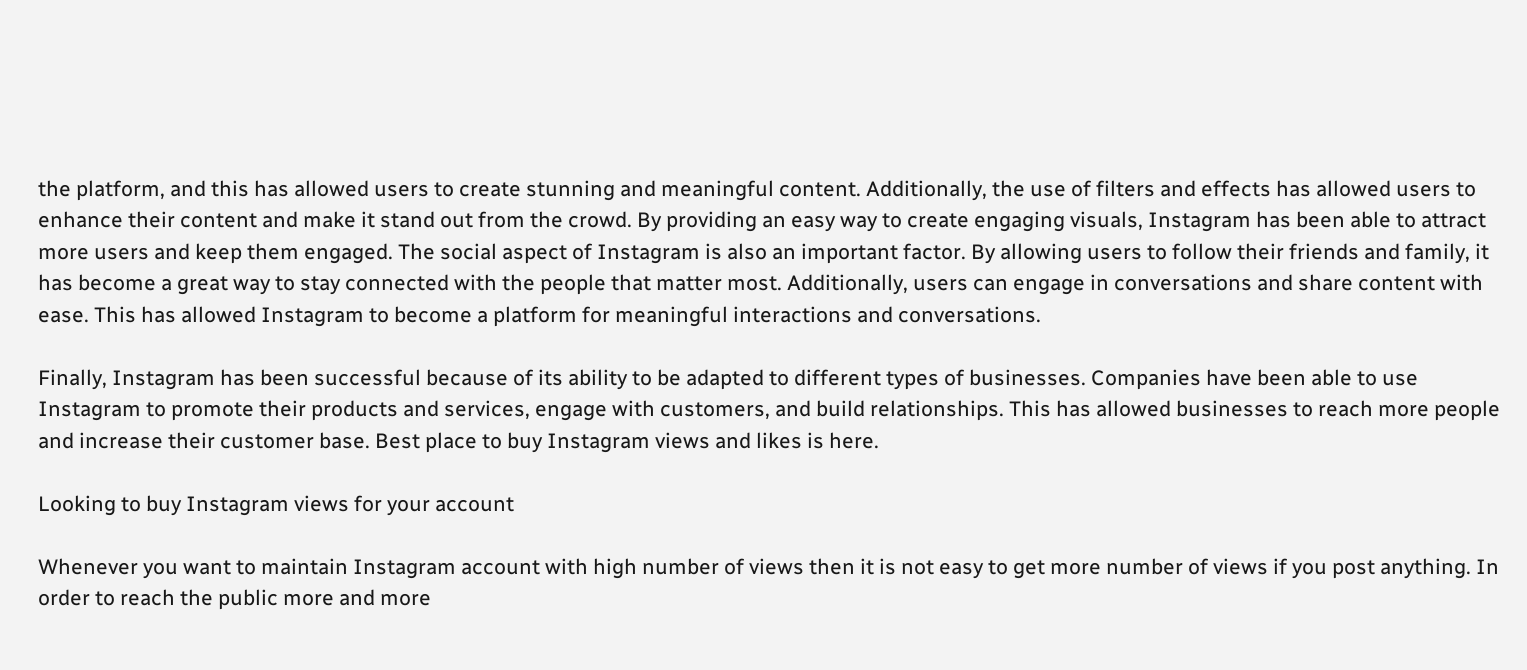the platform, and this has allowed users to create stunning and meaningful content. Additionally, the use of filters and effects has allowed users to enhance their content and make it stand out from the crowd. By providing an easy way to create engaging visuals, Instagram has been able to attract more users and keep them engaged. The social aspect of Instagram is also an important factor. By allowing users to follow their friends and family, it has become a great way to stay connected with the people that matter most. Additionally, users can engage in conversations and share content with ease. This has allowed Instagram to become a platform for meaningful interactions and conversations.

Finally, Instagram has been successful because of its ability to be adapted to different types of businesses. Companies have been able to use Instagram to promote their products and services, engage with customers, and build relationships. This has allowed businesses to reach more people and increase their customer base. Best place to buy Instagram views and likes is here.

Looking to buy Instagram views for your account

Whenever you want to maintain Instagram account with high number of views then it is not easy to get more number of views if you post anything. In order to reach the public more and more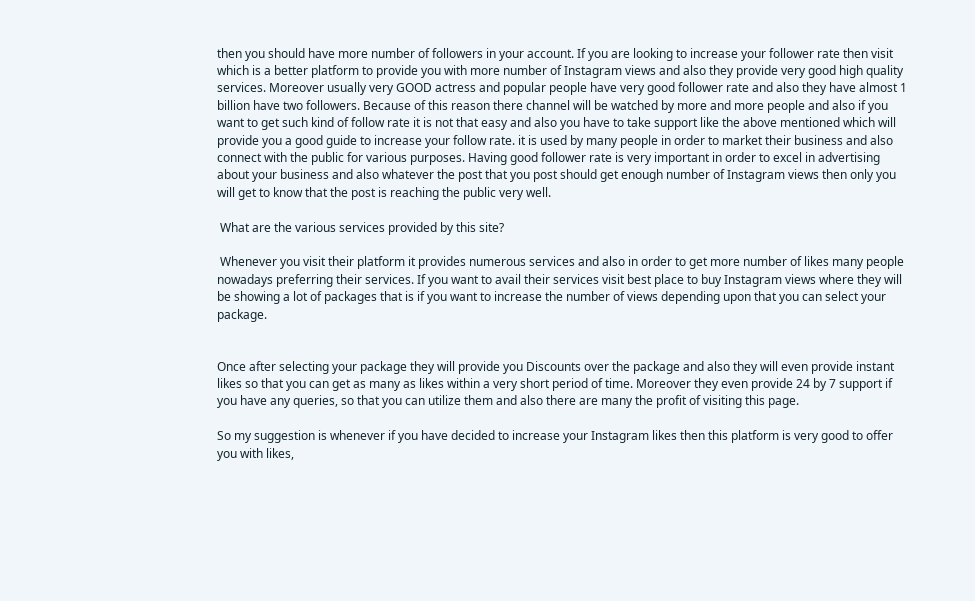then you should have more number of followers in your account. If you are looking to increase your follower rate then visit which is a better platform to provide you with more number of Instagram views and also they provide very good high quality services. Moreover usually very GOOD actress and popular people have very good follower rate and also they have almost 1 billion have two followers. Because of this reason there channel will be watched by more and more people and also if you want to get such kind of follow rate it is not that easy and also you have to take support like the above mentioned which will provide you a good guide to increase your follow rate. it is used by many people in order to market their business and also connect with the public for various purposes. Having good follower rate is very important in order to excel in advertising about your business and also whatever the post that you post should get enough number of Instagram views then only you will get to know that the post is reaching the public very well.

 What are the various services provided by this site?

 Whenever you visit their platform it provides numerous services and also in order to get more number of likes many people nowadays preferring their services. If you want to avail their services visit best place to buy Instagram views where they will be showing a lot of packages that is if you want to increase the number of views depending upon that you can select your package.


Once after selecting your package they will provide you Discounts over the package and also they will even provide instant likes so that you can get as many as likes within a very short period of time. Moreover they even provide 24 by 7 support if you have any queries, so that you can utilize them and also there are many the profit of visiting this page.

So my suggestion is whenever if you have decided to increase your Instagram likes then this platform is very good to offer you with likes,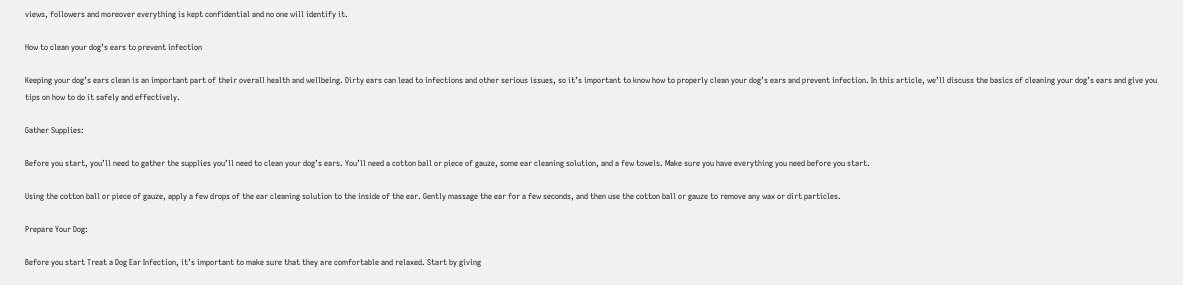views, followers and moreover everything is kept confidential and no one will identify it.

How to clean your dog’s ears to prevent infection

Keeping your dog’s ears clean is an important part of their overall health and wellbeing. Dirty ears can lead to infections and other serious issues, so it’s important to know how to properly clean your dog’s ears and prevent infection. In this article, we’ll discuss the basics of cleaning your dog’s ears and give you tips on how to do it safely and effectively.

Gather Supplies:

Before you start, you’ll need to gather the supplies you’ll need to clean your dog’s ears. You’ll need a cotton ball or piece of gauze, some ear cleaning solution, and a few towels. Make sure you have everything you need before you start.

Using the cotton ball or piece of gauze, apply a few drops of the ear cleaning solution to the inside of the ear. Gently massage the ear for a few seconds, and then use the cotton ball or gauze to remove any wax or dirt particles.

Prepare Your Dog:

Before you start Treat a Dog Ear Infection, it’s important to make sure that they are comfortable and relaxed. Start by giving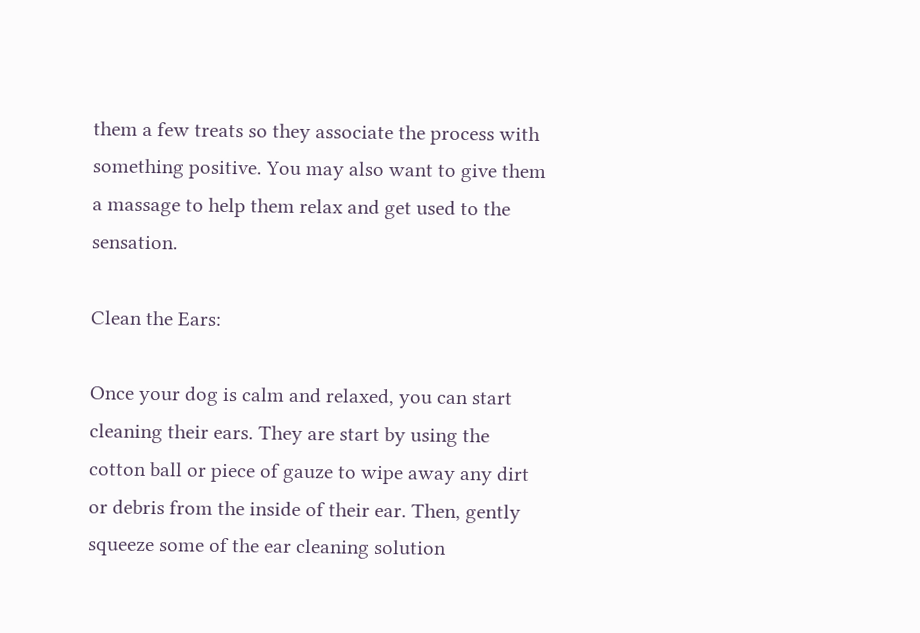them a few treats so they associate the process with something positive. You may also want to give them a massage to help them relax and get used to the sensation.

Clean the Ears:

Once your dog is calm and relaxed, you can start cleaning their ears. They are start by using the cotton ball or piece of gauze to wipe away any dirt or debris from the inside of their ear. Then, gently squeeze some of the ear cleaning solution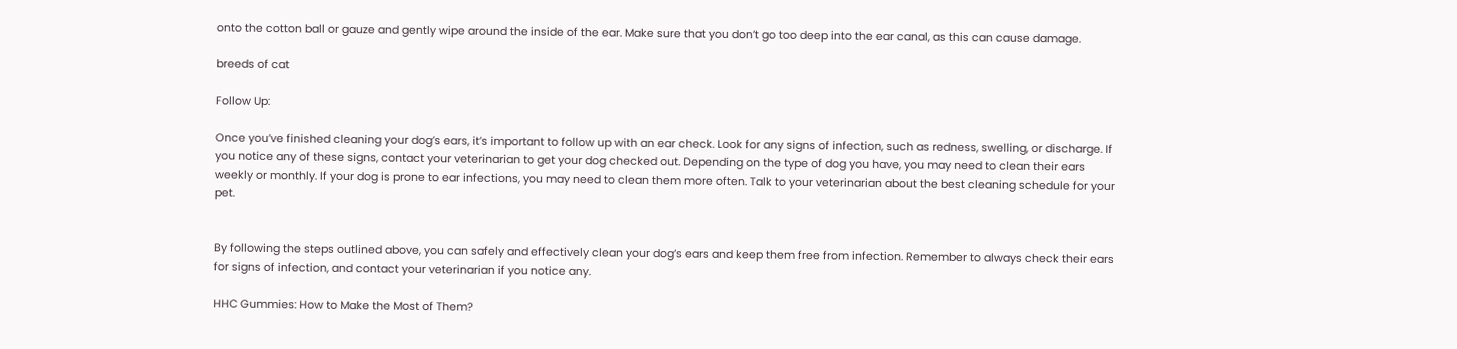onto the cotton ball or gauze and gently wipe around the inside of the ear. Make sure that you don’t go too deep into the ear canal, as this can cause damage.

breeds of cat

Follow Up:

Once you’ve finished cleaning your dog’s ears, it’s important to follow up with an ear check. Look for any signs of infection, such as redness, swelling, or discharge. If you notice any of these signs, contact your veterinarian to get your dog checked out. Depending on the type of dog you have, you may need to clean their ears weekly or monthly. If your dog is prone to ear infections, you may need to clean them more often. Talk to your veterinarian about the best cleaning schedule for your pet.


By following the steps outlined above, you can safely and effectively clean your dog’s ears and keep them free from infection. Remember to always check their ears for signs of infection, and contact your veterinarian if you notice any.

HHC Gummies: How to Make the Most of Them?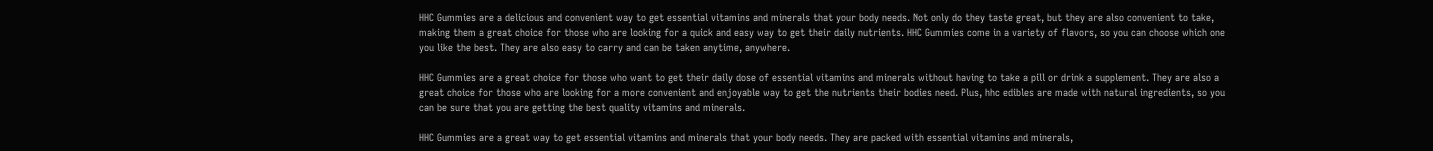HHC Gummies are a delicious and convenient way to get essential vitamins and minerals that your body needs. Not only do they taste great, but they are also convenient to take, making them a great choice for those who are looking for a quick and easy way to get their daily nutrients. HHC Gummies come in a variety of flavors, so you can choose which one you like the best. They are also easy to carry and can be taken anytime, anywhere.

HHC Gummies are a great choice for those who want to get their daily dose of essential vitamins and minerals without having to take a pill or drink a supplement. They are also a great choice for those who are looking for a more convenient and enjoyable way to get the nutrients their bodies need. Plus, hhc edibles are made with natural ingredients, so you can be sure that you are getting the best quality vitamins and minerals.

HHC Gummies are a great way to get essential vitamins and minerals that your body needs. They are packed with essential vitamins and minerals,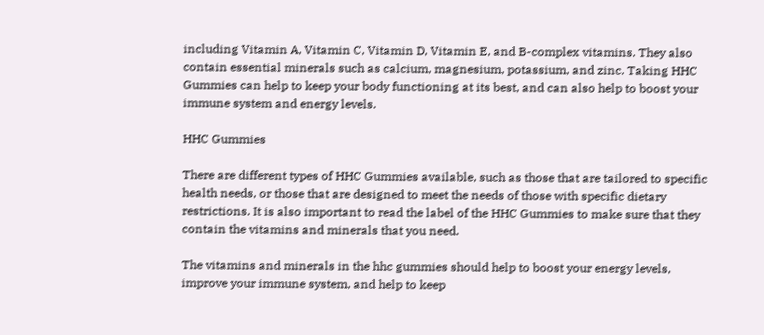including Vitamin A, Vitamin C, Vitamin D, Vitamin E, and B-complex vitamins. They also contain essential minerals such as calcium, magnesium, potassium, and zinc. Taking HHC Gummies can help to keep your body functioning at its best, and can also help to boost your immune system and energy levels.

HHC Gummies

There are different types of HHC Gummies available, such as those that are tailored to specific health needs, or those that are designed to meet the needs of those with specific dietary restrictions. It is also important to read the label of the HHC Gummies to make sure that they contain the vitamins and minerals that you need.

The vitamins and minerals in the hhc gummies should help to boost your energy levels, improve your immune system, and help to keep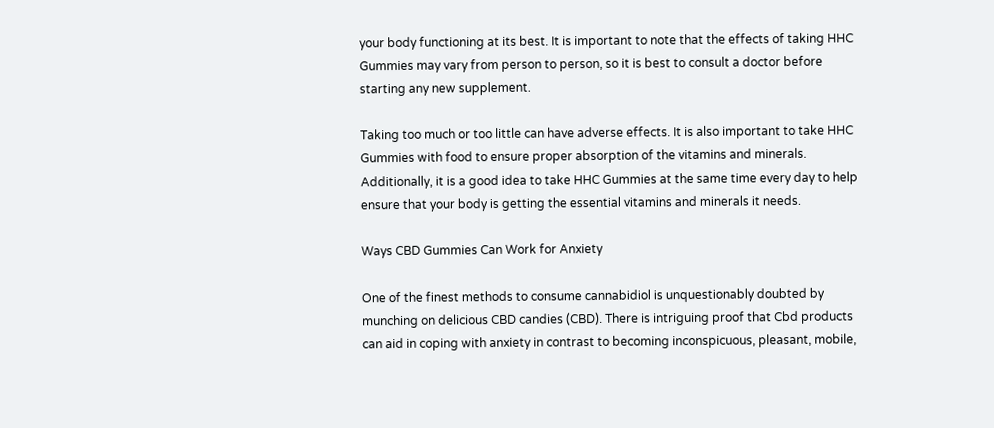your body functioning at its best. It is important to note that the effects of taking HHC Gummies may vary from person to person, so it is best to consult a doctor before starting any new supplement.

Taking too much or too little can have adverse effects. It is also important to take HHC Gummies with food to ensure proper absorption of the vitamins and minerals. Additionally, it is a good idea to take HHC Gummies at the same time every day to help ensure that your body is getting the essential vitamins and minerals it needs.

Ways CBD Gummies Can Work for Anxiety

One of the finest methods to consume cannabidiol is unquestionably doubted by munching on delicious CBD candies (CBD). There is intriguing proof that Cbd products can aid in coping with anxiety in contrast to becoming inconspicuous, pleasant, mobile,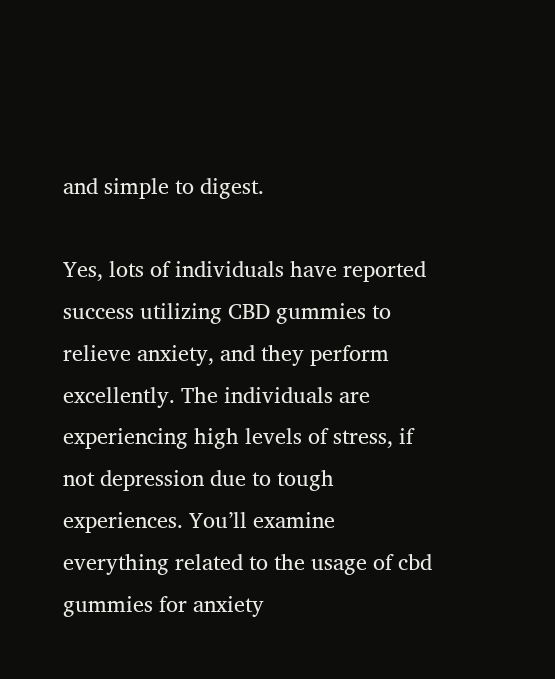and simple to digest.

Yes, lots of individuals have reported success utilizing CBD gummies to relieve anxiety, and they perform excellently. The individuals are experiencing high levels of stress, if not depression due to tough experiences. You’ll examine everything related to the usage of cbd gummies for anxiety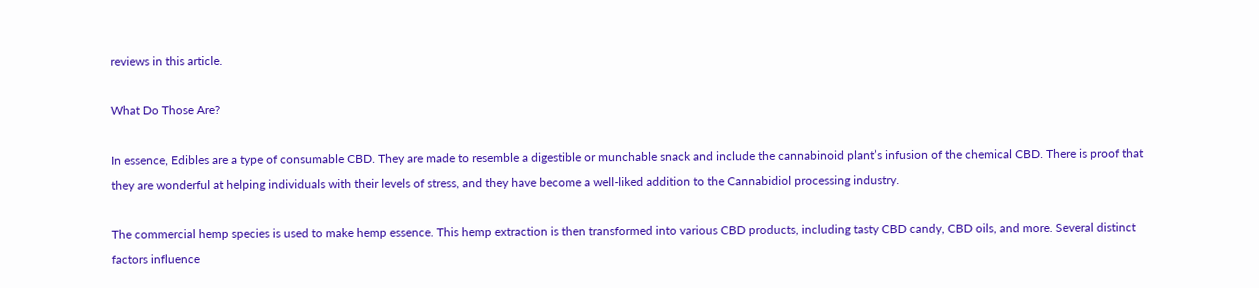reviews in this article.

What Do Those Are?

In essence, Edibles are a type of consumable CBD. They are made to resemble a digestible or munchable snack and include the cannabinoid plant’s infusion of the chemical CBD. There is proof that they are wonderful at helping individuals with their levels of stress, and they have become a well-liked addition to the Cannabidiol processing industry.

The commercial hemp species is used to make hemp essence. This hemp extraction is then transformed into various CBD products, including tasty CBD candy, CBD oils, and more. Several distinct factors influence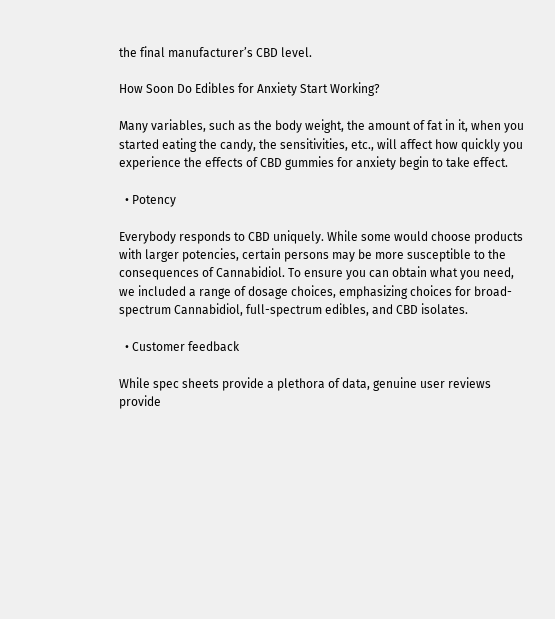the final manufacturer’s CBD level.

How Soon Do Edibles for Anxiety Start Working?

Many variables, such as the body weight, the amount of fat in it, when you started eating the candy, the sensitivities, etc., will affect how quickly you experience the effects of CBD gummies for anxiety begin to take effect.

  • Potency

Everybody responds to CBD uniquely. While some would choose products with larger potencies, certain persons may be more susceptible to the consequences of Cannabidiol. To ensure you can obtain what you need, we included a range of dosage choices, emphasizing choices for broad-spectrum Cannabidiol, full-spectrum edibles, and CBD isolates.

  • Customer feedback

While spec sheets provide a plethora of data, genuine user reviews provide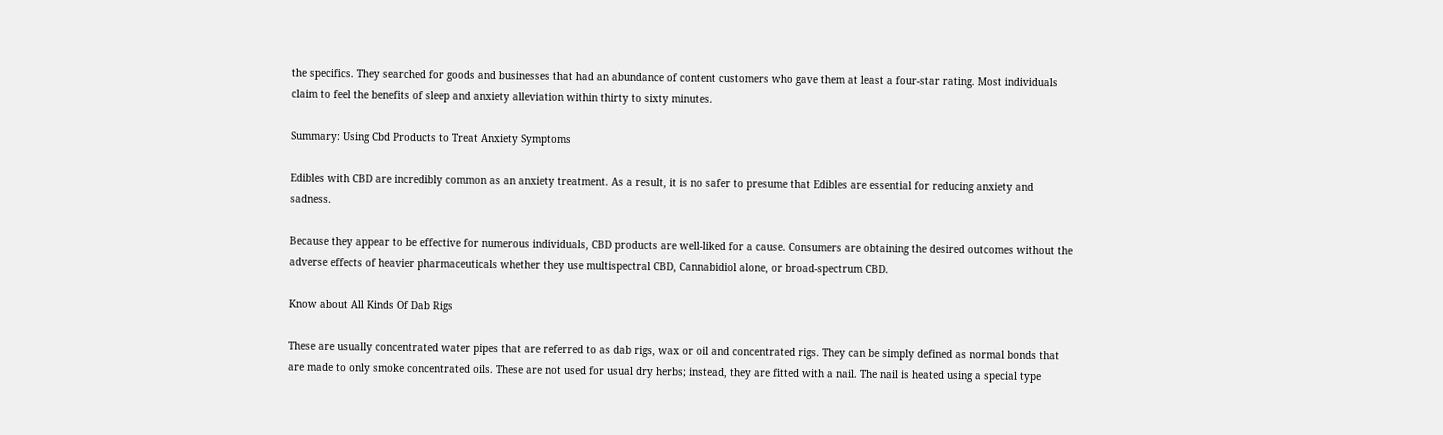the specifics. They searched for goods and businesses that had an abundance of content customers who gave them at least a four-star rating. Most individuals claim to feel the benefits of sleep and anxiety alleviation within thirty to sixty minutes.

Summary: Using Cbd Products to Treat Anxiety Symptoms

Edibles with CBD are incredibly common as an anxiety treatment. As a result, it is no safer to presume that Edibles are essential for reducing anxiety and sadness.

Because they appear to be effective for numerous individuals, CBD products are well-liked for a cause. Consumers are obtaining the desired outcomes without the adverse effects of heavier pharmaceuticals whether they use multispectral CBD, Cannabidiol alone, or broad-spectrum CBD.

Know about All Kinds Of Dab Rigs

These are usually concentrated water pipes that are referred to as dab rigs, wax or oil and concentrated rigs. They can be simply defined as normal bonds that are made to only smoke concentrated oils. These are not used for usual dry herbs; instead, they are fitted with a nail. The nail is heated using a special type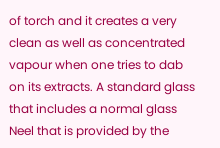of torch and it creates a very clean as well as concentrated vapour when one tries to dab on its extracts. A standard glass that includes a normal glass Neel that is provided by the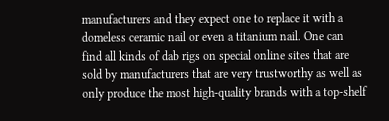manufacturers and they expect one to replace it with a domeless ceramic nail or even a titanium nail. One can find all kinds of dab rigs on special online sites that are sold by manufacturers that are very trustworthy as well as only produce the most high-quality brands with a top-shelf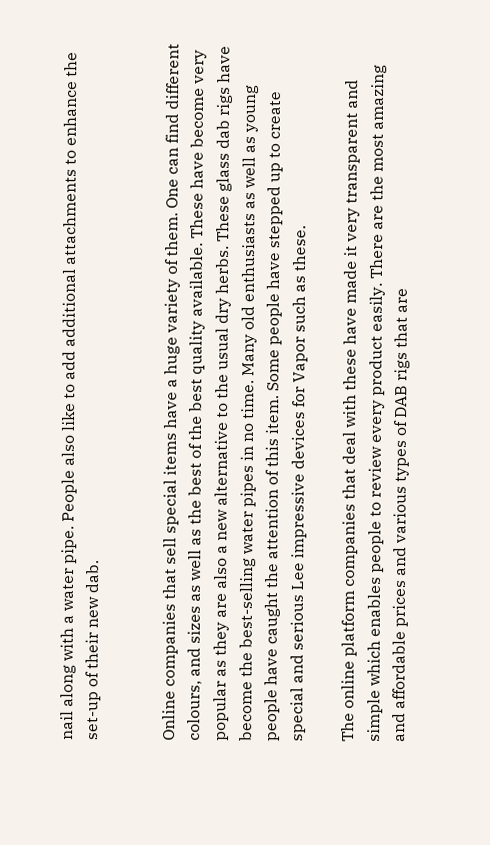nail along with a water pipe. People also like to add additional attachments to enhance the set-up of their new dab.


Online companies that sell special items have a huge variety of them. One can find different colours, and sizes as well as the best of the best quality available. These have become very popular as they are also a new alternative to the usual dry herbs. These glass dab rigs have become the best-selling water pipes in no time. Many old enthusiasts as well as young people have caught the attention of this item. Some people have stepped up to create special and serious Lee impressive devices for Vapor such as these.

The online platform companies that deal with these have made it very transparent and simple which enables people to review every product easily. There are the most amazing and affordable prices and various types of DAB rigs that are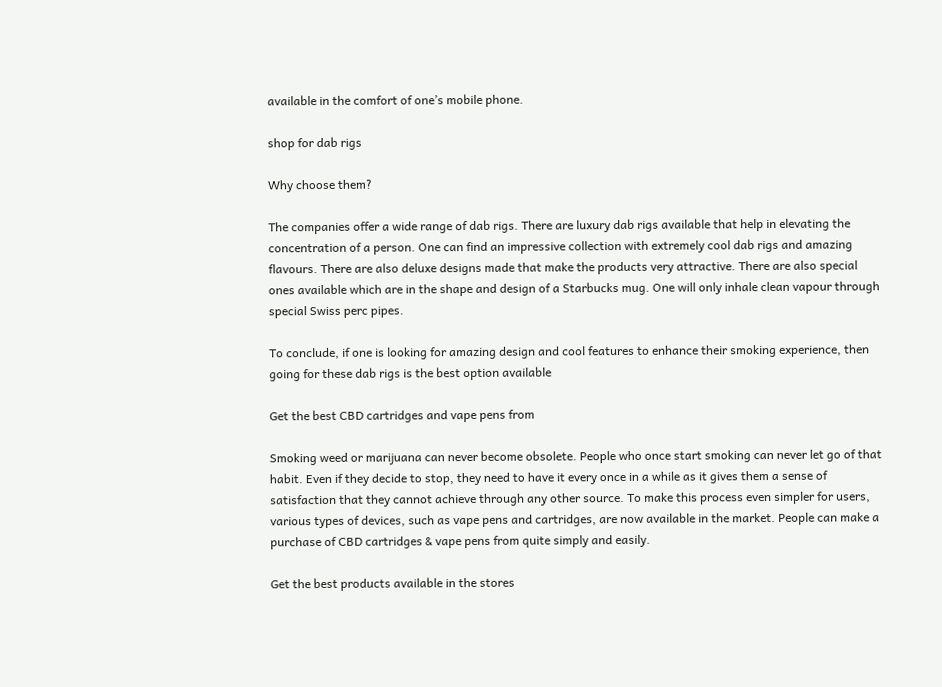available in the comfort of one’s mobile phone.

shop for dab rigs

Why choose them?

The companies offer a wide range of dab rigs. There are luxury dab rigs available that help in elevating the concentration of a person. One can find an impressive collection with extremely cool dab rigs and amazing flavours. There are also deluxe designs made that make the products very attractive. There are also special ones available which are in the shape and design of a Starbucks mug. One will only inhale clean vapour through special Swiss perc pipes.

To conclude, if one is looking for amazing design and cool features to enhance their smoking experience, then going for these dab rigs is the best option available

Get the best CBD cartridges and vape pens from

Smoking weed or marijuana can never become obsolete. People who once start smoking can never let go of that habit. Even if they decide to stop, they need to have it every once in a while as it gives them a sense of satisfaction that they cannot achieve through any other source. To make this process even simpler for users, various types of devices, such as vape pens and cartridges, are now available in the market. People can make a purchase of CBD cartridges & vape pens from quite simply and easily.

Get the best products available in the stores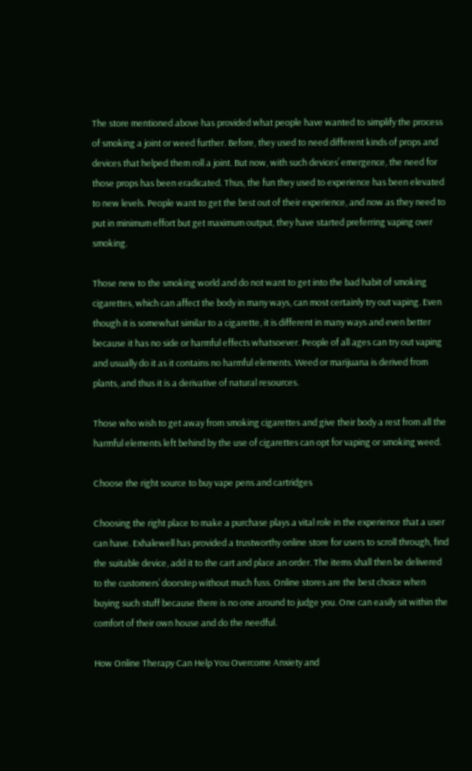The store mentioned above has provided what people have wanted to simplify the process of smoking a joint or weed further. Before, they used to need different kinds of props and devices that helped them roll a joint. But now, with such devices’ emergence, the need for those props has been eradicated. Thus, the fun they used to experience has been elevated to new levels. People want to get the best out of their experience, and now as they need to put in minimum effort but get maximum output, they have started preferring vaping over smoking.

Those new to the smoking world and do not want to get into the bad habit of smoking cigarettes, which can affect the body in many ways, can most certainly try out vaping. Even though it is somewhat similar to a cigarette, it is different in many ways and even better because it has no side or harmful effects whatsoever. People of all ages can try out vaping and usually do it as it contains no harmful elements. Weed or marijuana is derived from plants, and thus it is a derivative of natural resources.

Those who wish to get away from smoking cigarettes and give their body a rest from all the harmful elements left behind by the use of cigarettes can opt for vaping or smoking weed.

Choose the right source to buy vape pens and cartridges

Choosing the right place to make a purchase plays a vital role in the experience that a user can have. Exhalewell has provided a trustworthy online store for users to scroll through, find the suitable device, add it to the cart and place an order. The items shall then be delivered to the customers’ doorstep without much fuss. Online stores are the best choice when buying such stuff because there is no one around to judge you. One can easily sit within the comfort of their own house and do the needful.

How Online Therapy Can Help You Overcome Anxiety and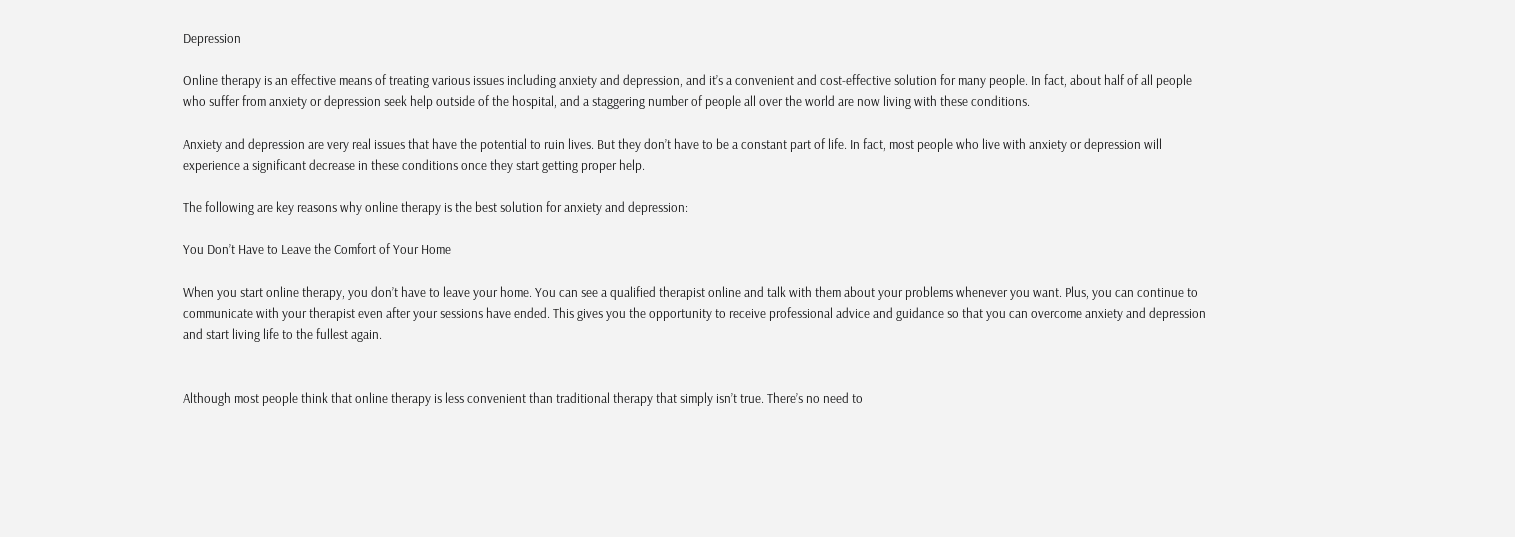Depression

Online therapy is an effective means of treating various issues including anxiety and depression, and it’s a convenient and cost-effective solution for many people. In fact, about half of all people who suffer from anxiety or depression seek help outside of the hospital, and a staggering number of people all over the world are now living with these conditions.

Anxiety and depression are very real issues that have the potential to ruin lives. But they don’t have to be a constant part of life. In fact, most people who live with anxiety or depression will experience a significant decrease in these conditions once they start getting proper help.

The following are key reasons why online therapy is the best solution for anxiety and depression:

You Don’t Have to Leave the Comfort of Your Home

When you start online therapy, you don’t have to leave your home. You can see a qualified therapist online and talk with them about your problems whenever you want. Plus, you can continue to communicate with your therapist even after your sessions have ended. This gives you the opportunity to receive professional advice and guidance so that you can overcome anxiety and depression and start living life to the fullest again.


Although most people think that online therapy is less convenient than traditional therapy that simply isn’t true. There’s no need to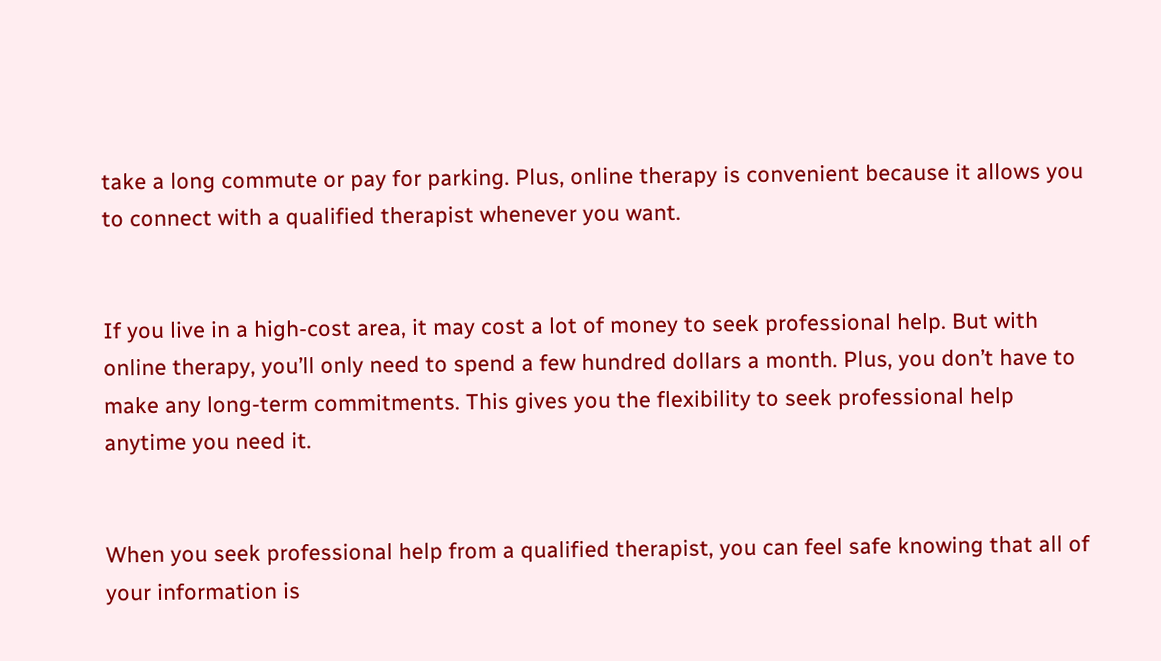take a long commute or pay for parking. Plus, online therapy is convenient because it allows you to connect with a qualified therapist whenever you want.


If you live in a high-cost area, it may cost a lot of money to seek professional help. But with online therapy, you’ll only need to spend a few hundred dollars a month. Plus, you don’t have to make any long-term commitments. This gives you the flexibility to seek professional help anytime you need it.


When you seek professional help from a qualified therapist, you can feel safe knowing that all of your information is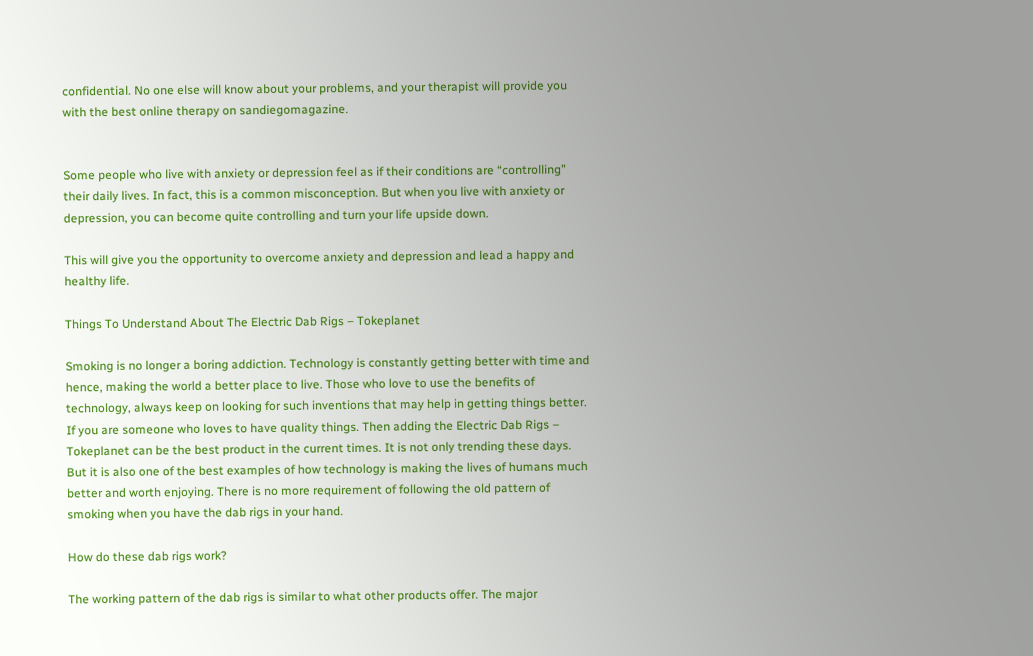confidential. No one else will know about your problems, and your therapist will provide you with the best online therapy on sandiegomagazine.


Some people who live with anxiety or depression feel as if their conditions are “controlling” their daily lives. In fact, this is a common misconception. But when you live with anxiety or depression, you can become quite controlling and turn your life upside down.

This will give you the opportunity to overcome anxiety and depression and lead a happy and healthy life.

Things To Understand About The Electric Dab Rigs – Tokeplanet

Smoking is no longer a boring addiction. Technology is constantly getting better with time and hence, making the world a better place to live. Those who love to use the benefits of technology, always keep on looking for such inventions that may help in getting things better. If you are someone who loves to have quality things. Then adding the Electric Dab Rigs – Tokeplanet can be the best product in the current times. It is not only trending these days. But it is also one of the best examples of how technology is making the lives of humans much better and worth enjoying. There is no more requirement of following the old pattern of smoking when you have the dab rigs in your hand.

How do these dab rigs work?

The working pattern of the dab rigs is similar to what other products offer. The major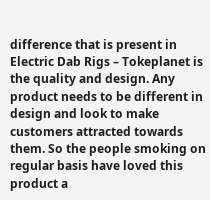difference that is present in Electric Dab Rigs – Tokeplanet is the quality and design. Any product needs to be different in design and look to make customers attracted towards them. So the people smoking on regular basis have loved this product a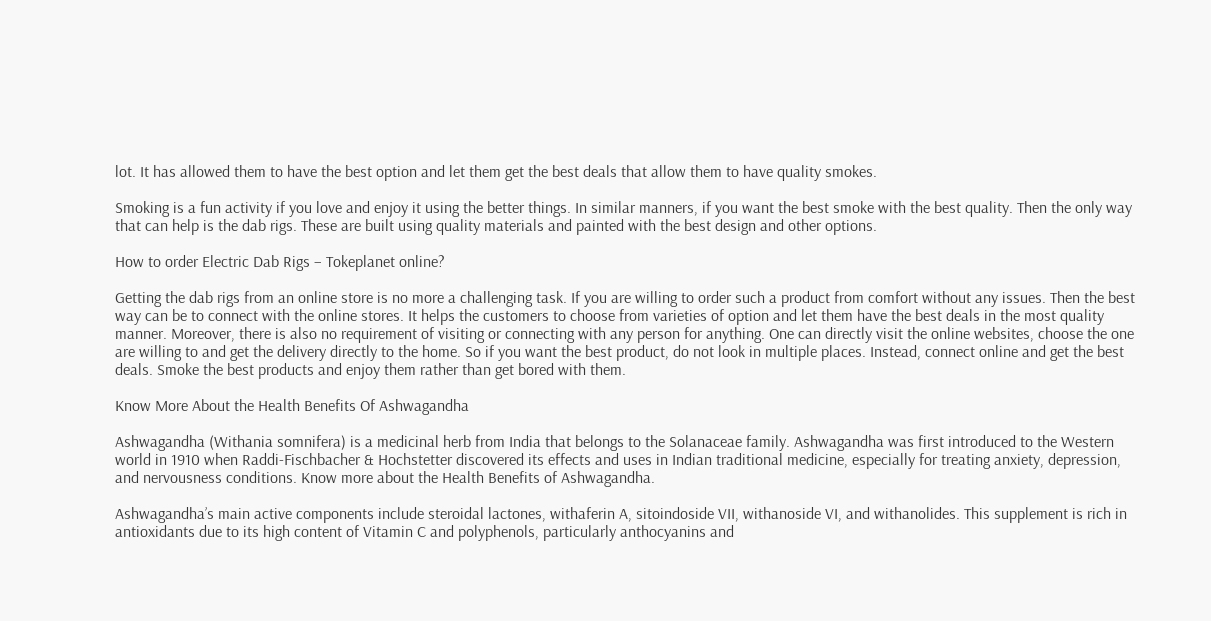lot. It has allowed them to have the best option and let them get the best deals that allow them to have quality smokes.

Smoking is a fun activity if you love and enjoy it using the better things. In similar manners, if you want the best smoke with the best quality. Then the only way that can help is the dab rigs. These are built using quality materials and painted with the best design and other options.

How to order Electric Dab Rigs – Tokeplanet online?

Getting the dab rigs from an online store is no more a challenging task. If you are willing to order such a product from comfort without any issues. Then the best way can be to connect with the online stores. It helps the customers to choose from varieties of option and let them have the best deals in the most quality manner. Moreover, there is also no requirement of visiting or connecting with any person for anything. One can directly visit the online websites, choose the one are willing to and get the delivery directly to the home. So if you want the best product, do not look in multiple places. Instead, connect online and get the best deals. Smoke the best products and enjoy them rather than get bored with them.

Know More About the Health Benefits Of Ashwagandha

Ashwagandha (Withania somnifera) is a medicinal herb from India that belongs to the Solanaceae family. Ashwagandha was first introduced to the Western world in 1910 when Raddi-Fischbacher & Hochstetter discovered its effects and uses in Indian traditional medicine, especially for treating anxiety, depression, and nervousness conditions. Know more about the Health Benefits of Ashwagandha.

Ashwagandha’s main active components include steroidal lactones, withaferin A, sitoindoside VII, withanoside VI, and withanolides. This supplement is rich in antioxidants due to its high content of Vitamin C and polyphenols, particularly anthocyanins and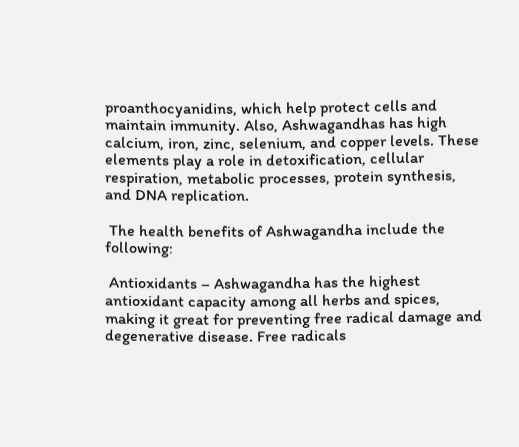proanthocyanidins, which help protect cells and maintain immunity. Also, Ashwagandhas has high calcium, iron, zinc, selenium, and copper levels. These elements play a role in detoxification, cellular respiration, metabolic processes, protein synthesis, and DNA replication.

 The health benefits of Ashwagandha include the following:

 Antioxidants – Ashwagandha has the highest antioxidant capacity among all herbs and spices, making it great for preventing free radical damage and degenerative disease. Free radicals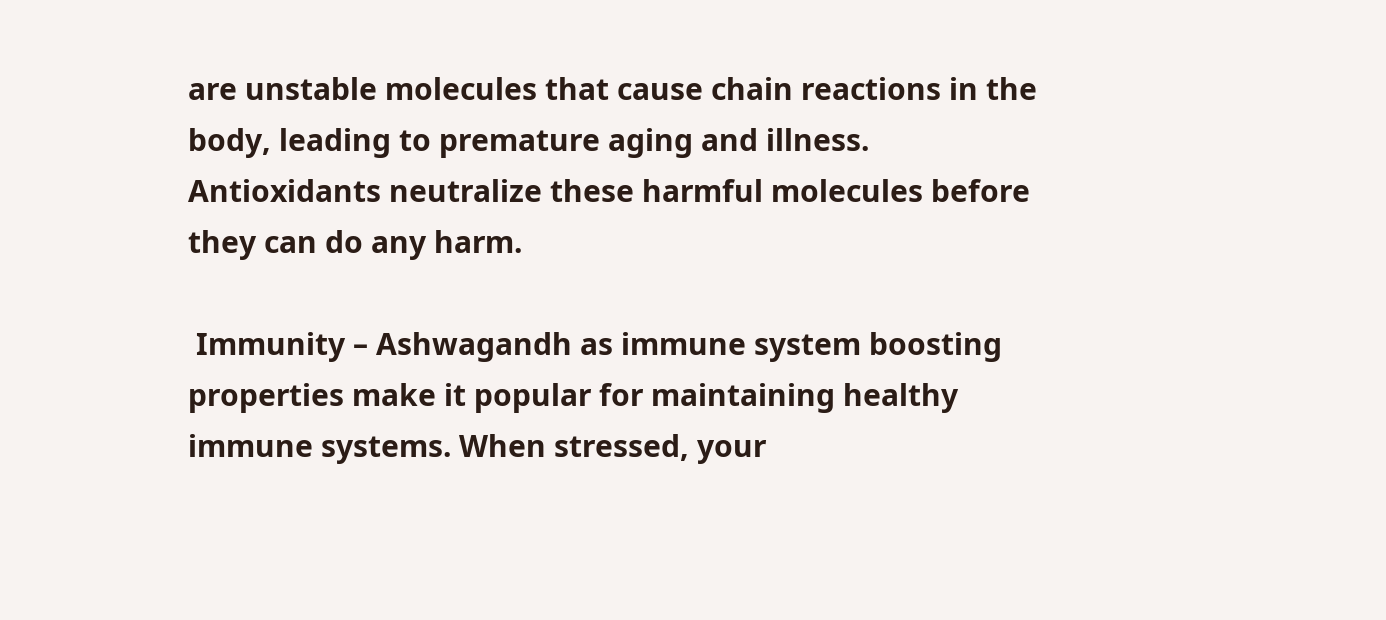are unstable molecules that cause chain reactions in the body, leading to premature aging and illness. Antioxidants neutralize these harmful molecules before they can do any harm.

 Immunity – Ashwagandh as immune system boosting properties make it popular for maintaining healthy immune systems. When stressed, your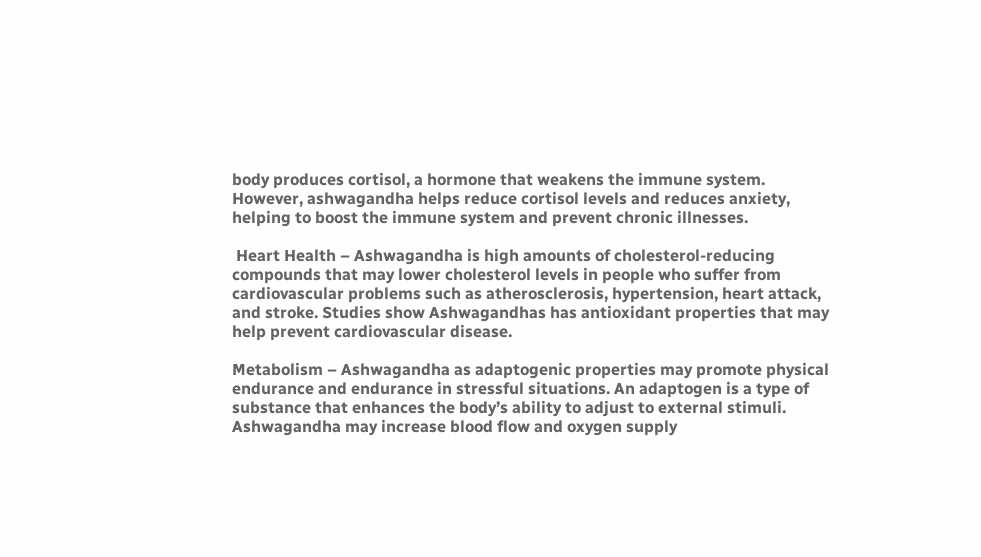body produces cortisol, a hormone that weakens the immune system. However, ashwagandha helps reduce cortisol levels and reduces anxiety, helping to boost the immune system and prevent chronic illnesses.

 Heart Health – Ashwagandha is high amounts of cholesterol-reducing compounds that may lower cholesterol levels in people who suffer from cardiovascular problems such as atherosclerosis, hypertension, heart attack, and stroke. Studies show Ashwagandhas has antioxidant properties that may help prevent cardiovascular disease.

Metabolism – Ashwagandha as adaptogenic properties may promote physical endurance and endurance in stressful situations. An adaptogen is a type of substance that enhances the body’s ability to adjust to external stimuli. Ashwagandha may increase blood flow and oxygen supply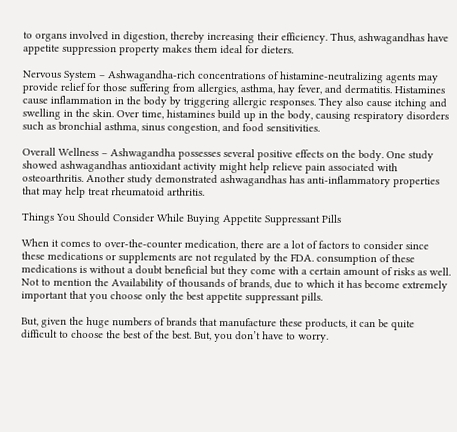to organs involved in digestion, thereby increasing their efficiency. Thus, ashwagandhas have appetite suppression property makes them ideal for dieters.

Nervous System – Ashwagandha-rich concentrations of histamine-neutralizing agents may provide relief for those suffering from allergies, asthma, hay fever, and dermatitis. Histamines cause inflammation in the body by triggering allergic responses. They also cause itching and swelling in the skin. Over time, histamines build up in the body, causing respiratory disorders such as bronchial asthma, sinus congestion, and food sensitivities.

Overall Wellness – Ashwagandha possesses several positive effects on the body. One study showed ashwagandhas antioxidant activity might help relieve pain associated with osteoarthritis. Another study demonstrated ashwagandhas has anti-inflammatory properties that may help treat rheumatoid arthritis.

Things You Should Consider While Buying Appetite Suppressant Pills

When it comes to over-the-counter medication, there are a lot of factors to consider since these medications or supplements are not regulated by the FDA. consumption of these medications is without a doubt beneficial but they come with a certain amount of risks as well. Not to mention the Availability of thousands of brands, due to which it has become extremely important that you choose only the best appetite suppressant pills.

But, given the huge numbers of brands that manufacture these products, it can be quite difficult to choose the best of the best. But, you don’t have to worry.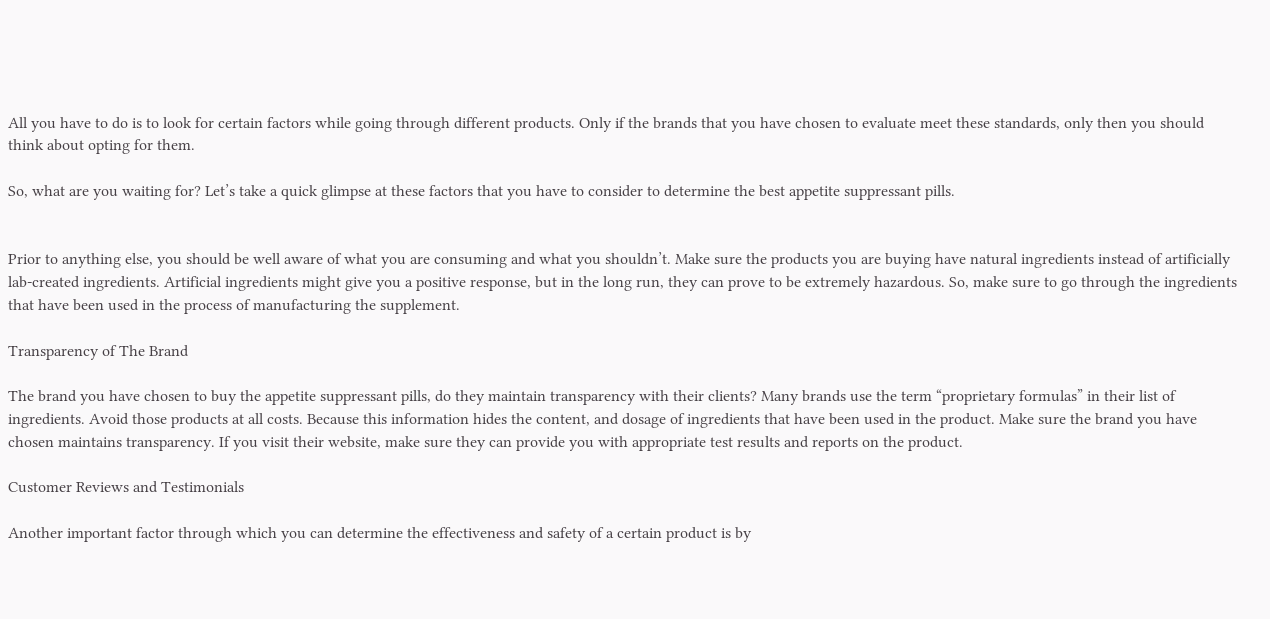All you have to do is to look for certain factors while going through different products. Only if the brands that you have chosen to evaluate meet these standards, only then you should think about opting for them.

So, what are you waiting for? Let’s take a quick glimpse at these factors that you have to consider to determine the best appetite suppressant pills.


Prior to anything else, you should be well aware of what you are consuming and what you shouldn’t. Make sure the products you are buying have natural ingredients instead of artificially lab-created ingredients. Artificial ingredients might give you a positive response, but in the long run, they can prove to be extremely hazardous. So, make sure to go through the ingredients that have been used in the process of manufacturing the supplement.

Transparency of The Brand

The brand you have chosen to buy the appetite suppressant pills, do they maintain transparency with their clients? Many brands use the term “proprietary formulas” in their list of ingredients. Avoid those products at all costs. Because this information hides the content, and dosage of ingredients that have been used in the product. Make sure the brand you have chosen maintains transparency. If you visit their website, make sure they can provide you with appropriate test results and reports on the product.

Customer Reviews and Testimonials

Another important factor through which you can determine the effectiveness and safety of a certain product is by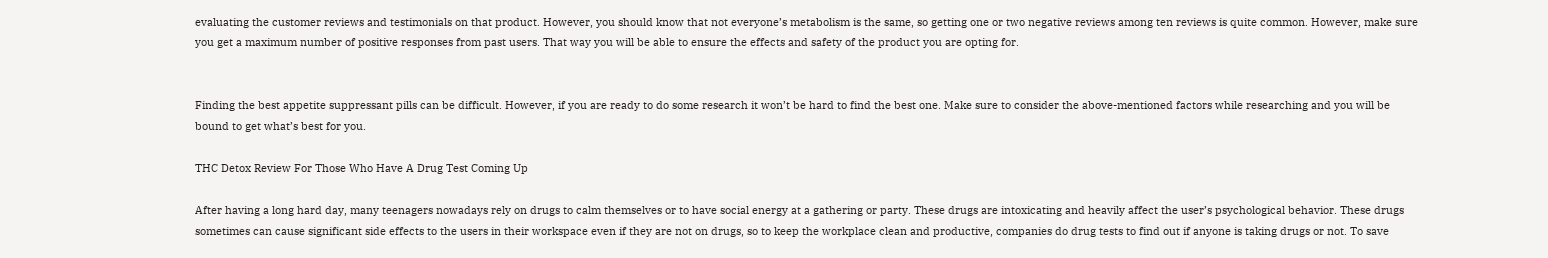evaluating the customer reviews and testimonials on that product. However, you should know that not everyone’s metabolism is the same, so getting one or two negative reviews among ten reviews is quite common. However, make sure you get a maximum number of positive responses from past users. That way you will be able to ensure the effects and safety of the product you are opting for.


Finding the best appetite suppressant pills can be difficult. However, if you are ready to do some research it won’t be hard to find the best one. Make sure to consider the above-mentioned factors while researching and you will be bound to get what’s best for you.

THC Detox Review For Those Who Have A Drug Test Coming Up

After having a long hard day, many teenagers nowadays rely on drugs to calm themselves or to have social energy at a gathering or party. These drugs are intoxicating and heavily affect the user’s psychological behavior. These drugs sometimes can cause significant side effects to the users in their workspace even if they are not on drugs, so to keep the workplace clean and productive, companies do drug tests to find out if anyone is taking drugs or not. To save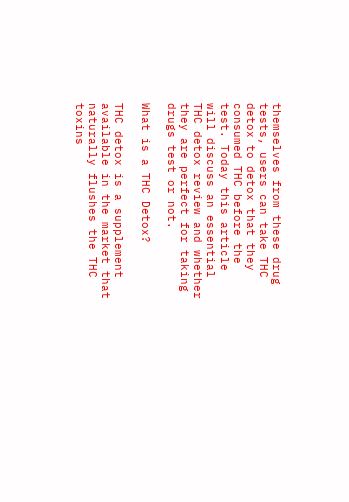themselves from these drug tests, users can take THC detox to detox that they consumed THC before the test. Today this article will discuss an essential THC detox review and whether they are perfect for taking drugs test or not.

What is a THC Detox?

THC detox is a supplement available in the market that naturally flushes the THC toxins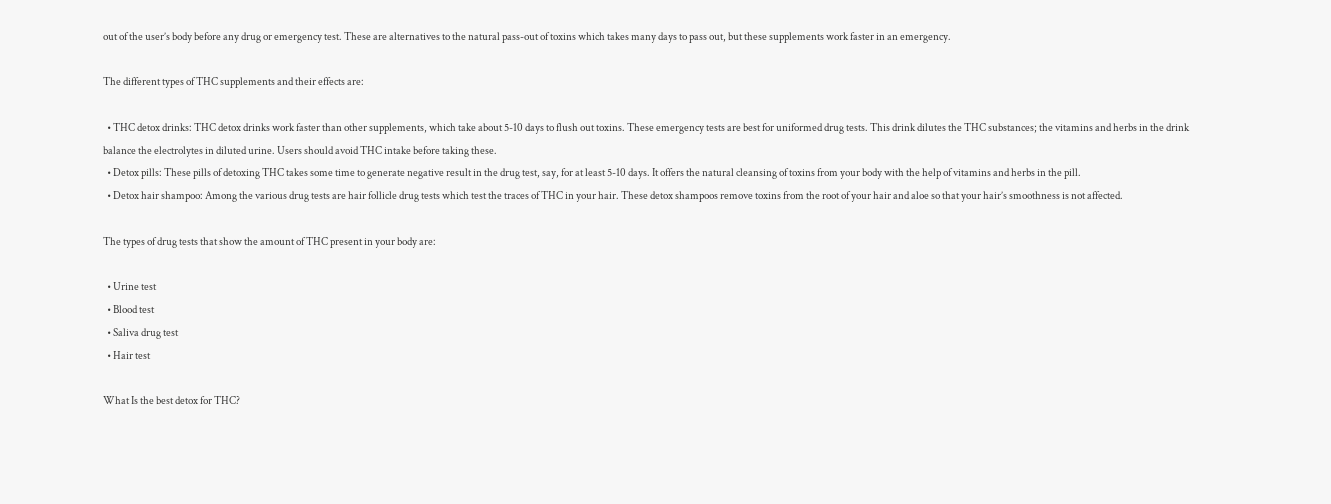out of the user’s body before any drug or emergency test. These are alternatives to the natural pass-out of toxins which takes many days to pass out, but these supplements work faster in an emergency.

The different types of THC supplements and their effects are:

  • THC detox drinks: THC detox drinks work faster than other supplements, which take about 5-10 days to flush out toxins. These emergency tests are best for uniformed drug tests. This drink dilutes the THC substances; the vitamins and herbs in the drink balance the electrolytes in diluted urine. Users should avoid THC intake before taking these.
  • Detox pills: These pills of detoxing THC takes some time to generate negative result in the drug test, say, for at least 5-10 days. It offers the natural cleansing of toxins from your body with the help of vitamins and herbs in the pill.
  • Detox hair shampoo: Among the various drug tests are hair follicle drug tests which test the traces of THC in your hair. These detox shampoos remove toxins from the root of your hair and aloe so that your hair’s smoothness is not affected.

The types of drug tests that show the amount of THC present in your body are:

  • Urine test
  • Blood test
  • Saliva drug test
  • Hair test

What Is the best detox for THC?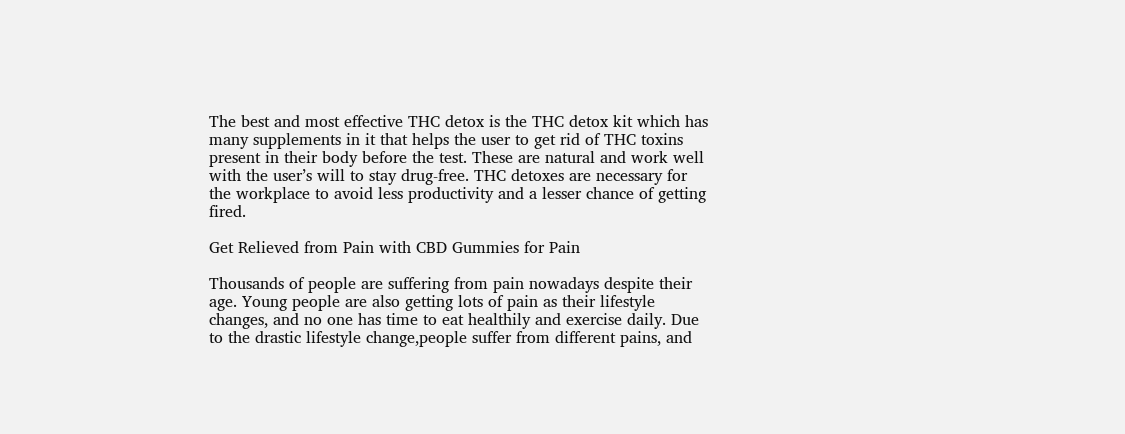The best and most effective THC detox is the THC detox kit which has many supplements in it that helps the user to get rid of THC toxins present in their body before the test. These are natural and work well with the user’s will to stay drug-free. THC detoxes are necessary for the workplace to avoid less productivity and a lesser chance of getting fired.

Get Relieved from Pain with CBD Gummies for Pain

Thousands of people are suffering from pain nowadays despite their age. Young people are also getting lots of pain as their lifestyle changes, and no one has time to eat healthily and exercise daily. Due to the drastic lifestyle change,people suffer from different pains, and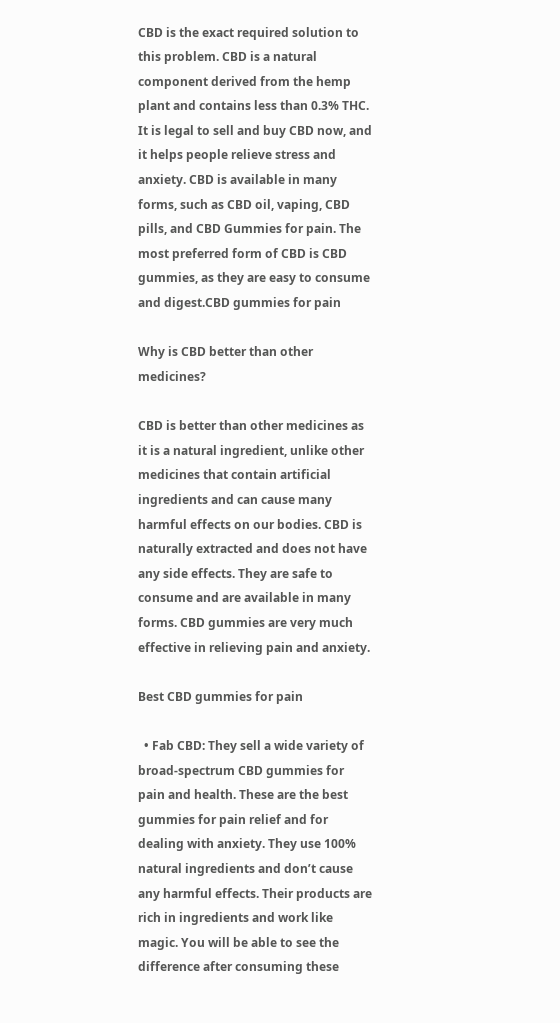CBD is the exact required solution to this problem. CBD is a natural component derived from the hemp plant and contains less than 0.3% THC. It is legal to sell and buy CBD now, and it helps people relieve stress and anxiety. CBD is available in many forms, such as CBD oil, vaping, CBD pills, and CBD Gummies for pain. The most preferred form of CBD is CBD gummies, as they are easy to consume and digest.CBD gummies for pain

Why is CBD better than other medicines?

CBD is better than other medicines as it is a natural ingredient, unlike other medicines that contain artificial ingredients and can cause many harmful effects on our bodies. CBD is naturally extracted and does not have any side effects. They are safe to consume and are available in many forms. CBD gummies are very much effective in relieving pain and anxiety.

Best CBD gummies for pain

  • Fab CBD: They sell a wide variety of broad-spectrum CBD gummies for pain and health. These are the best gummies for pain relief and for dealing with anxiety. They use 100% natural ingredients and don’t cause any harmful effects. Their products are rich in ingredients and work like magic. You will be able to see the difference after consuming these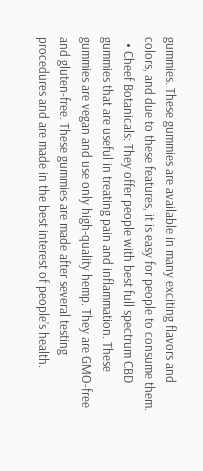gummies. These gummies are available in many exciting flavors and colors, and due to these features, it is easy for people to consume them.
  • Cheef Botanicals: They offer people with best full spectrum CBD gummies that are useful in treating pain and inflammation. These gummies are vegan and use only high-quality hemp. They are GMO-free and gluten-free. These gummies are made after several testing procedures and are made in the best interest of people’s health.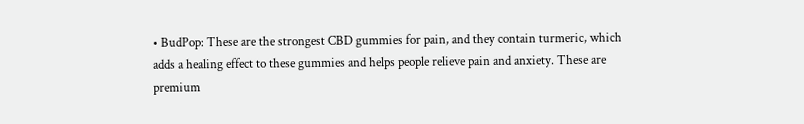• BudPop: These are the strongest CBD gummies for pain, and they contain turmeric, which adds a healing effect to these gummies and helps people relieve pain and anxiety. These are premium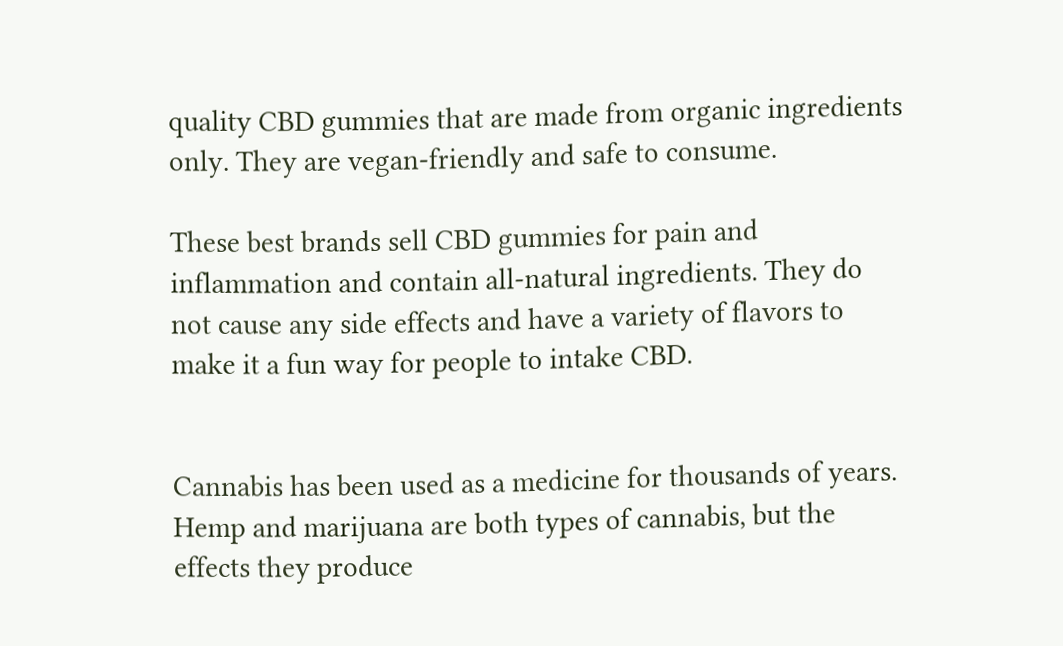quality CBD gummies that are made from organic ingredients only. They are vegan-friendly and safe to consume.

These best brands sell CBD gummies for pain and inflammation and contain all-natural ingredients. They do not cause any side effects and have a variety of flavors to make it a fun way for people to intake CBD.


Cannabis has been used as a medicine for thousands of years. Hemp and marijuana are both types of cannabis, but the effects they produce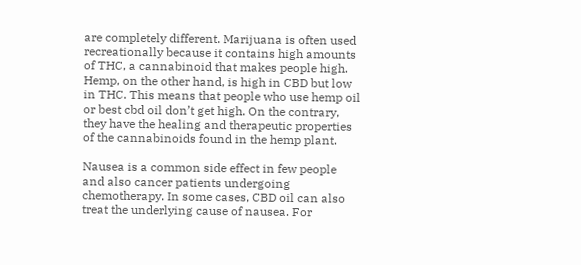are completely different. Marijuana is often used recreationally because it contains high amounts of THC, a cannabinoid that makes people high. Hemp, on the other hand, is high in CBD but low in THC. This means that people who use hemp oil or best cbd oil don’t get high. On the contrary, they have the healing and therapeutic properties of the cannabinoids found in the hemp plant.

Nausea is a common side effect in few people and also cancer patients undergoing chemotherapy. In some cases, CBD oil can also treat the underlying cause of nausea. For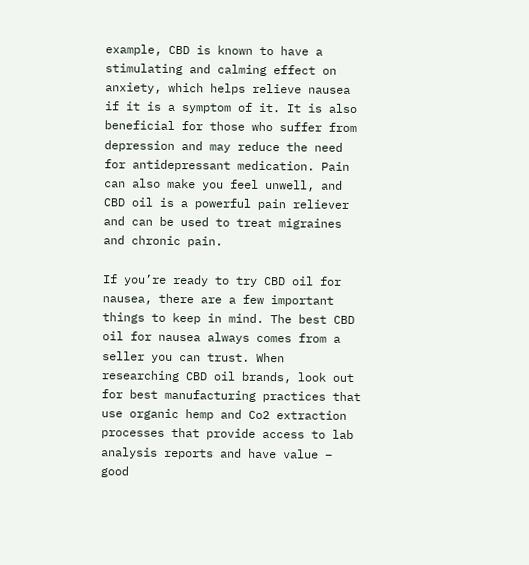example, CBD is known to have a stimulating and calming effect on anxiety, which helps relieve nausea if it is a symptom of it. It is also beneficial for those who suffer from depression and may reduce the need for antidepressant medication. Pain can also make you feel unwell, and CBD oil is a powerful pain reliever and can be used to treat migraines and chronic pain.

If you’re ready to try CBD oil for nausea, there are a few important things to keep in mind. The best CBD oil for nausea always comes from a seller you can trust. When researching CBD oil brands, look out for best manufacturing practices that use organic hemp and Co2 extraction processes that provide access to lab analysis reports and have value – good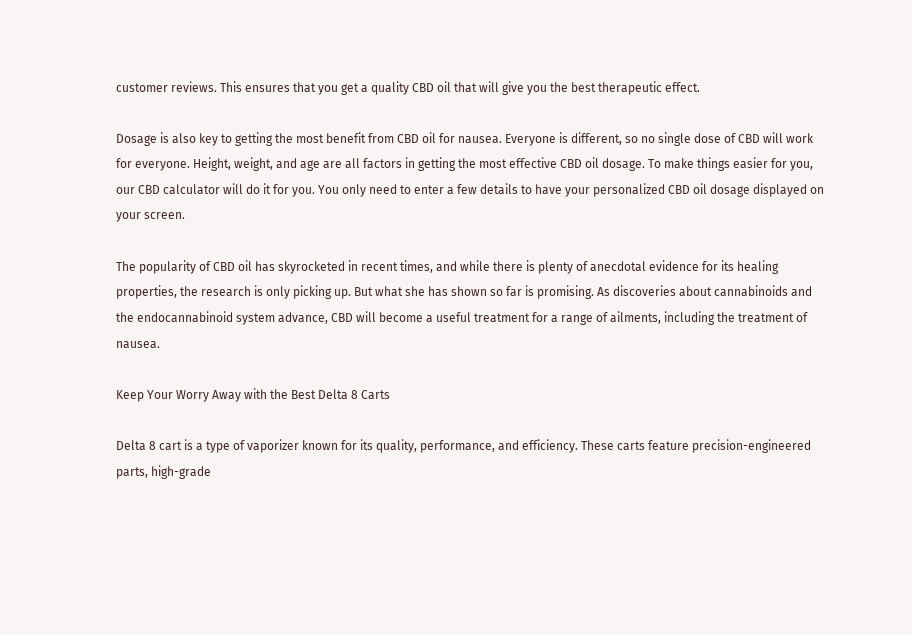customer reviews. This ensures that you get a quality CBD oil that will give you the best therapeutic effect.

Dosage is also key to getting the most benefit from CBD oil for nausea. Everyone is different, so no single dose of CBD will work for everyone. Height, weight, and age are all factors in getting the most effective CBD oil dosage. To make things easier for you, our CBD calculator will do it for you. You only need to enter a few details to have your personalized CBD oil dosage displayed on your screen.

The popularity of CBD oil has skyrocketed in recent times, and while there is plenty of anecdotal evidence for its healing properties, the research is only picking up. But what she has shown so far is promising. As discoveries about cannabinoids and the endocannabinoid system advance, CBD will become a useful treatment for a range of ailments, including the treatment of nausea.

Keep Your Worry Away with the Best Delta 8 Carts

Delta 8 cart is a type of vaporizer known for its quality, performance, and efficiency. These carts feature precision-engineered parts, high-grade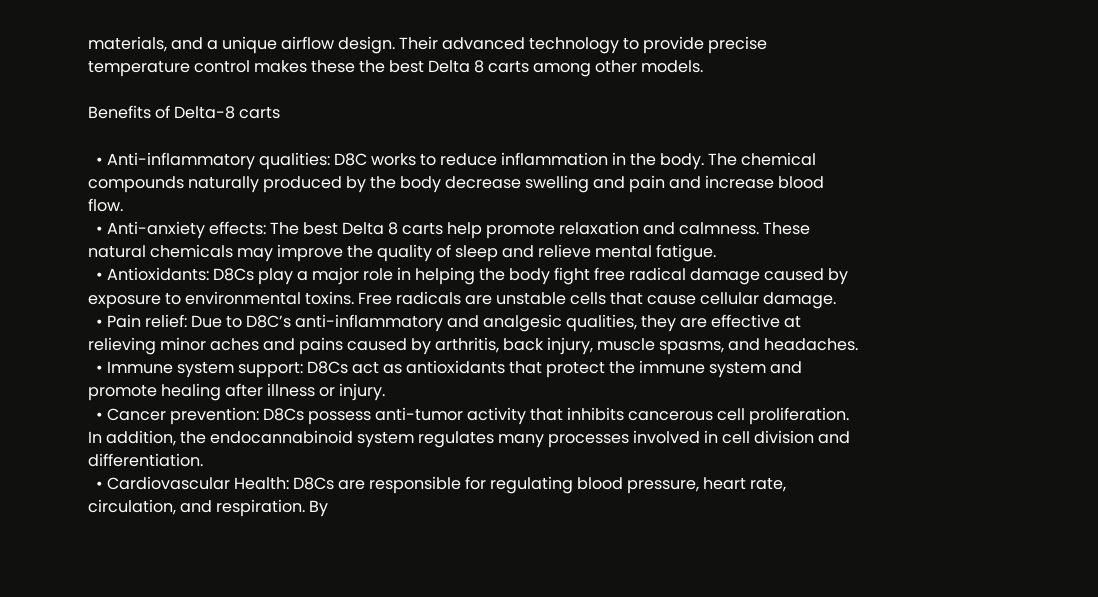materials, and a unique airflow design. Their advanced technology to provide precise temperature control makes these the best Delta 8 carts among other models.

Benefits of Delta-8 carts

  • Anti-inflammatory qualities: D8C works to reduce inflammation in the body. The chemical compounds naturally produced by the body decrease swelling and pain and increase blood flow.
  • Anti-anxiety effects: The best Delta 8 carts help promote relaxation and calmness. These natural chemicals may improve the quality of sleep and relieve mental fatigue.
  • Antioxidants: D8Cs play a major role in helping the body fight free radical damage caused by exposure to environmental toxins. Free radicals are unstable cells that cause cellular damage.
  • Pain relief: Due to D8C’s anti-inflammatory and analgesic qualities, they are effective at relieving minor aches and pains caused by arthritis, back injury, muscle spasms, and headaches.
  • Immune system support: D8Cs act as antioxidants that protect the immune system and promote healing after illness or injury.
  • Cancer prevention: D8Cs possess anti-tumor activity that inhibits cancerous cell proliferation. In addition, the endocannabinoid system regulates many processes involved in cell division and differentiation.
  • Cardiovascular Health: D8Cs are responsible for regulating blood pressure, heart rate, circulation, and respiration. By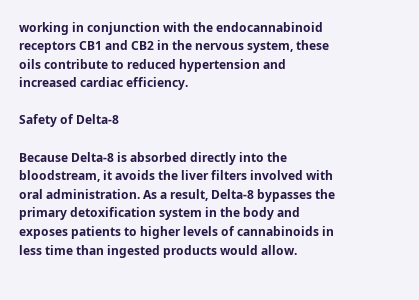working in conjunction with the endocannabinoid receptors CB1 and CB2 in the nervous system, these oils contribute to reduced hypertension and increased cardiac efficiency.

Safety of Delta-8

Because Delta-8 is absorbed directly into the bloodstream, it avoids the liver filters involved with oral administration. As a result, Delta-8 bypasses the primary detoxification system in the body and exposes patients to higher levels of cannabinoids in less time than ingested products would allow.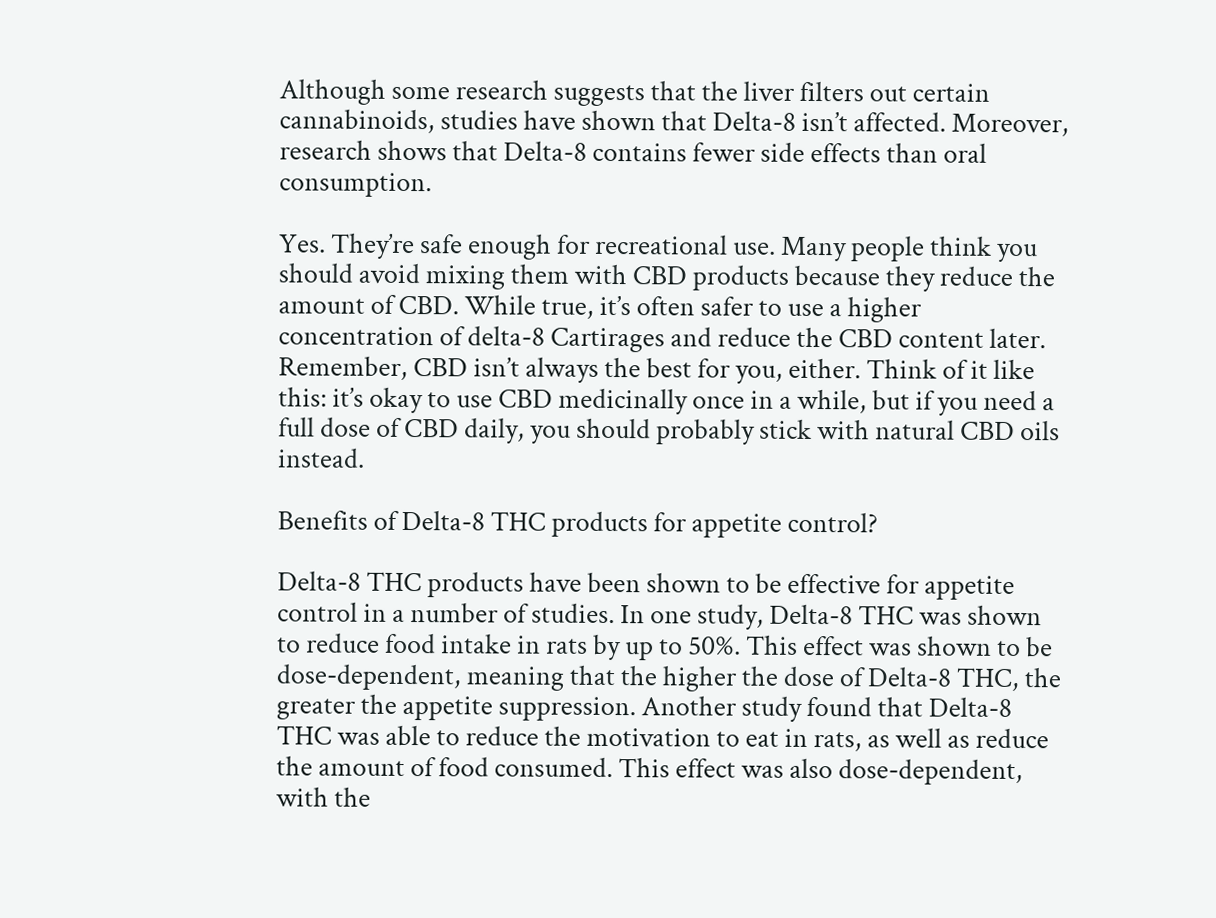Although some research suggests that the liver filters out certain cannabinoids, studies have shown that Delta-8 isn’t affected. Moreover, research shows that Delta-8 contains fewer side effects than oral consumption.

Yes. They’re safe enough for recreational use. Many people think you should avoid mixing them with CBD products because they reduce the amount of CBD. While true, it’s often safer to use a higher concentration of delta-8 Cartirages and reduce the CBD content later. Remember, CBD isn’t always the best for you, either. Think of it like this: it’s okay to use CBD medicinally once in a while, but if you need a full dose of CBD daily, you should probably stick with natural CBD oils instead.

Benefits of Delta-8 THC products for appetite control?

Delta-8 THC products have been shown to be effective for appetite control in a number of studies. In one study, Delta-8 THC was shown to reduce food intake in rats by up to 50%. This effect was shown to be dose-dependent, meaning that the higher the dose of Delta-8 THC, the greater the appetite suppression. Another study found that Delta-8 THC was able to reduce the motivation to eat in rats, as well as reduce the amount of food consumed. This effect was also dose-dependent, with the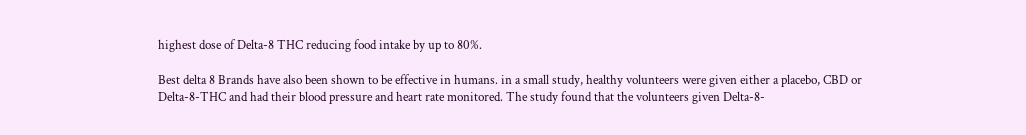highest dose of Delta-8 THC reducing food intake by up to 80%.

Best delta 8 Brands have also been shown to be effective in humans. in a small study, healthy volunteers were given either a placebo, CBD or Delta-8-THC and had their blood pressure and heart rate monitored. The study found that the volunteers given Delta-8-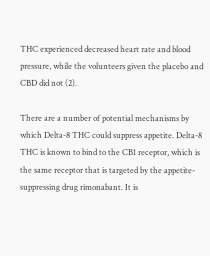THC experienced decreased heart rate and blood pressure, while the volunteers given the placebo and CBD did not (2).

There are a number of potential mechanisms by which Delta-8 THC could suppress appetite. Delta-8 THC is known to bind to the CB1 receptor, which is the same receptor that is targeted by the appetite-suppressing drug rimonabant. It is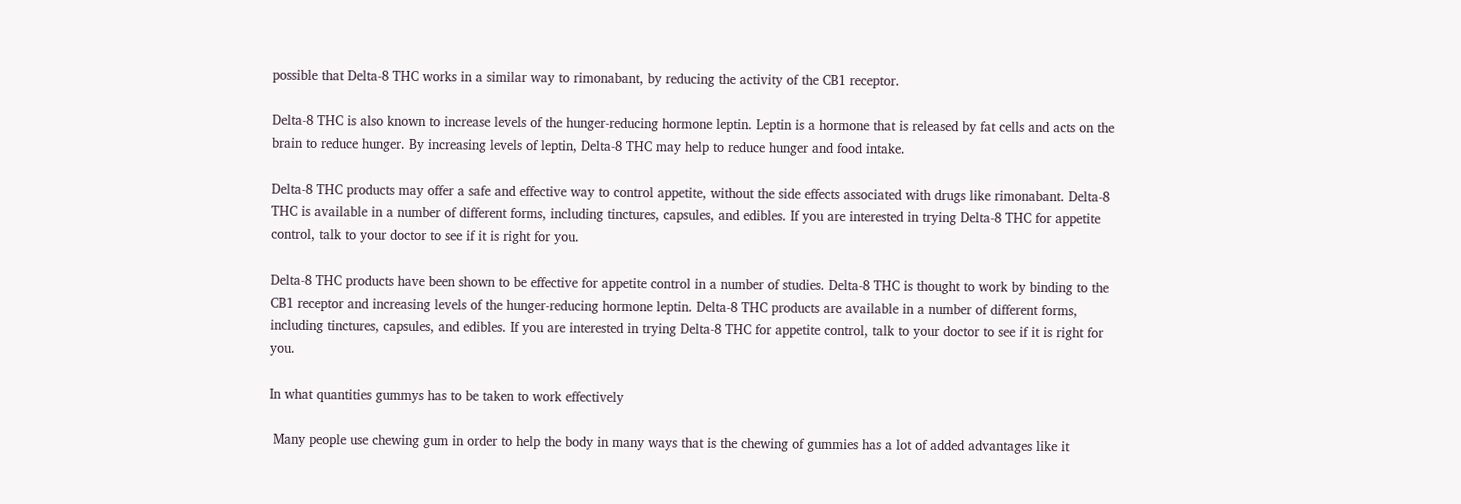possible that Delta-8 THC works in a similar way to rimonabant, by reducing the activity of the CB1 receptor.

Delta-8 THC is also known to increase levels of the hunger-reducing hormone leptin. Leptin is a hormone that is released by fat cells and acts on the brain to reduce hunger. By increasing levels of leptin, Delta-8 THC may help to reduce hunger and food intake.

Delta-8 THC products may offer a safe and effective way to control appetite, without the side effects associated with drugs like rimonabant. Delta-8 THC is available in a number of different forms, including tinctures, capsules, and edibles. If you are interested in trying Delta-8 THC for appetite control, talk to your doctor to see if it is right for you.

Delta-8 THC products have been shown to be effective for appetite control in a number of studies. Delta-8 THC is thought to work by binding to the CB1 receptor and increasing levels of the hunger-reducing hormone leptin. Delta-8 THC products are available in a number of different forms, including tinctures, capsules, and edibles. If you are interested in trying Delta-8 THC for appetite control, talk to your doctor to see if it is right for you.

In what quantities gummys has to be taken to work effectively

 Many people use chewing gum in order to help the body in many ways that is the chewing of gummies has a lot of added advantages like it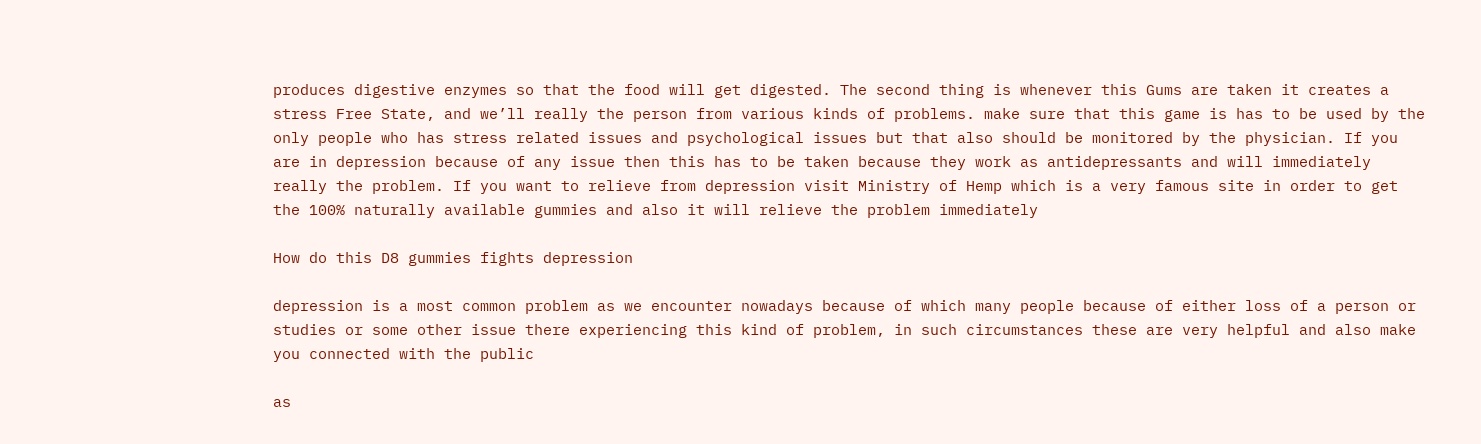produces digestive enzymes so that the food will get digested. The second thing is whenever this Gums are taken it creates a stress Free State, and we’ll really the person from various kinds of problems. make sure that this game is has to be used by the only people who has stress related issues and psychological issues but that also should be monitored by the physician. If you are in depression because of any issue then this has to be taken because they work as antidepressants and will immediately really the problem. If you want to relieve from depression visit Ministry of Hemp which is a very famous site in order to get the 100% naturally available gummies and also it will relieve the problem immediately

How do this D8 gummies fights depression

depression is a most common problem as we encounter nowadays because of which many people because of either loss of a person or studies or some other issue there experiencing this kind of problem, in such circumstances these are very helpful and also make you connected with the public

as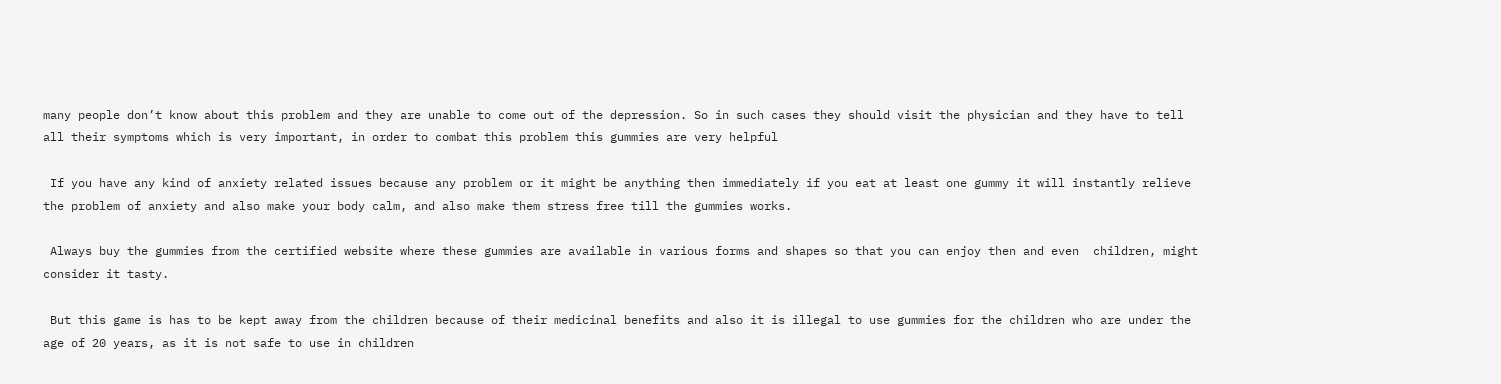many people don’t know about this problem and they are unable to come out of the depression. So in such cases they should visit the physician and they have to tell all their symptoms which is very important, in order to combat this problem this gummies are very helpful

 If you have any kind of anxiety related issues because any problem or it might be anything then immediately if you eat at least one gummy it will instantly relieve the problem of anxiety and also make your body calm, and also make them stress free till the gummies works.

 Always buy the gummies from the certified website where these gummies are available in various forms and shapes so that you can enjoy then and even  children, might consider it tasty.

 But this game is has to be kept away from the children because of their medicinal benefits and also it is illegal to use gummies for the children who are under the age of 20 years, as it is not safe to use in children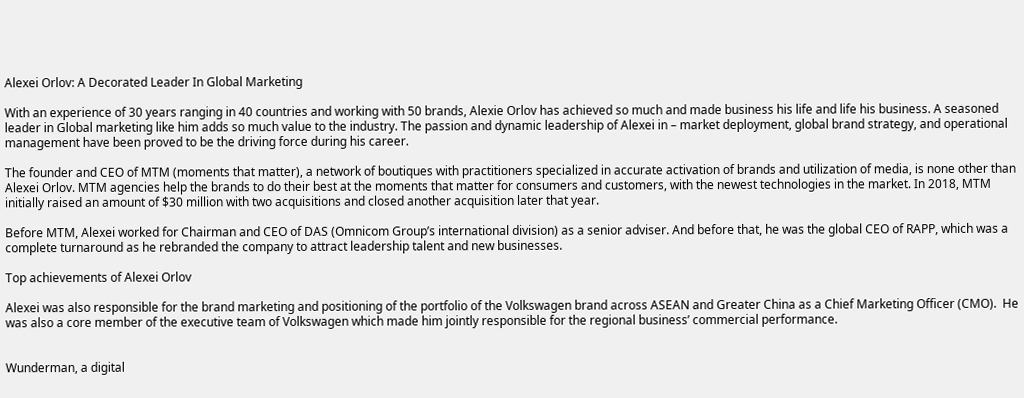Alexei Orlov: A Decorated Leader In Global Marketing

With an experience of 30 years ranging in 40 countries and working with 50 brands, Alexie Orlov has achieved so much and made business his life and life his business. A seasoned leader in Global marketing like him adds so much value to the industry. The passion and dynamic leadership of Alexei in – market deployment, global brand strategy, and operational management have been proved to be the driving force during his career.

The founder and CEO of MTM (moments that matter), a network of boutiques with practitioners specialized in accurate activation of brands and utilization of media, is none other than Alexei Orlov. MTM agencies help the brands to do their best at the moments that matter for consumers and customers, with the newest technologies in the market. In 2018, MTM initially raised an amount of $30 million with two acquisitions and closed another acquisition later that year.

Before MTM, Alexei worked for Chairman and CEO of DAS (Omnicom Group’s international division) as a senior adviser. And before that, he was the global CEO of RAPP, which was a complete turnaround as he rebranded the company to attract leadership talent and new businesses.

Top achievements of Alexei Orlov

Alexei was also responsible for the brand marketing and positioning of the portfolio of the Volkswagen brand across ASEAN and Greater China as a Chief Marketing Officer (CMO).  He was also a core member of the executive team of Volkswagen which made him jointly responsible for the regional business’ commercial performance.


Wunderman, a digital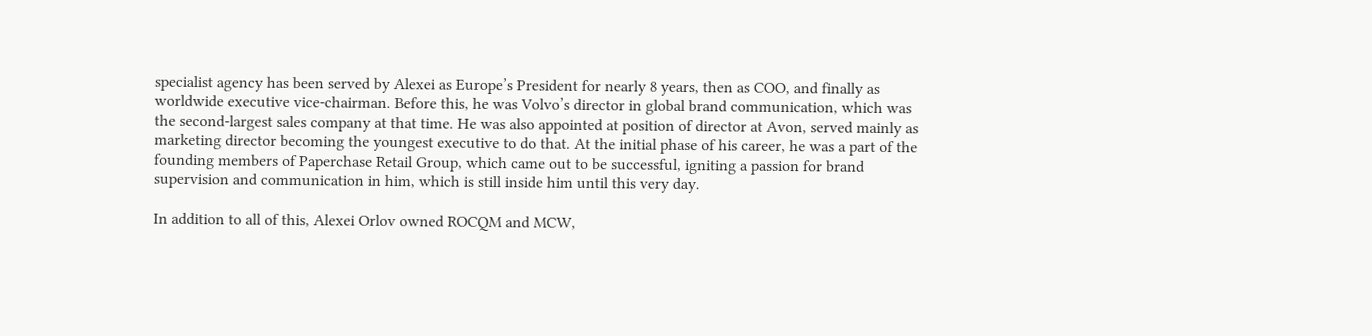specialist agency has been served by Alexei as Europe’s President for nearly 8 years, then as COO, and finally as worldwide executive vice-chairman. Before this, he was Volvo’s director in global brand communication, which was the second-largest sales company at that time. He was also appointed at position of director at Avon, served mainly as marketing director becoming the youngest executive to do that. At the initial phase of his career, he was a part of the founding members of Paperchase Retail Group, which came out to be successful, igniting a passion for brand supervision and communication in him, which is still inside him until this very day.

In addition to all of this, Alexei Orlov owned ROCQM and MCW,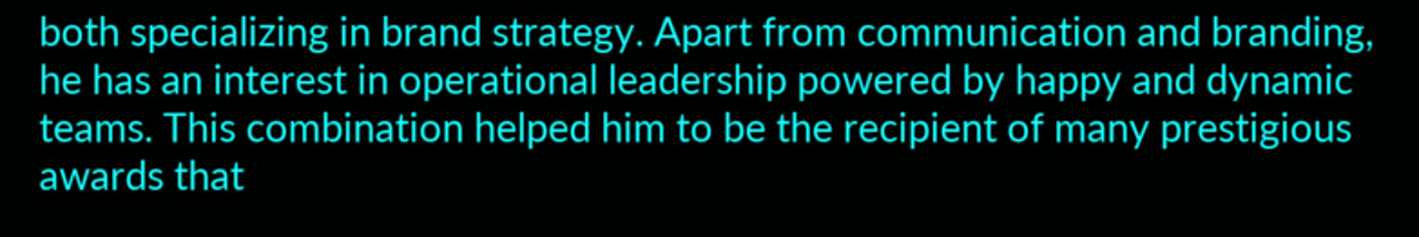both specializing in brand strategy. Apart from communication and branding, he has an interest in operational leadership powered by happy and dynamic teams. This combination helped him to be the recipient of many prestigious awards that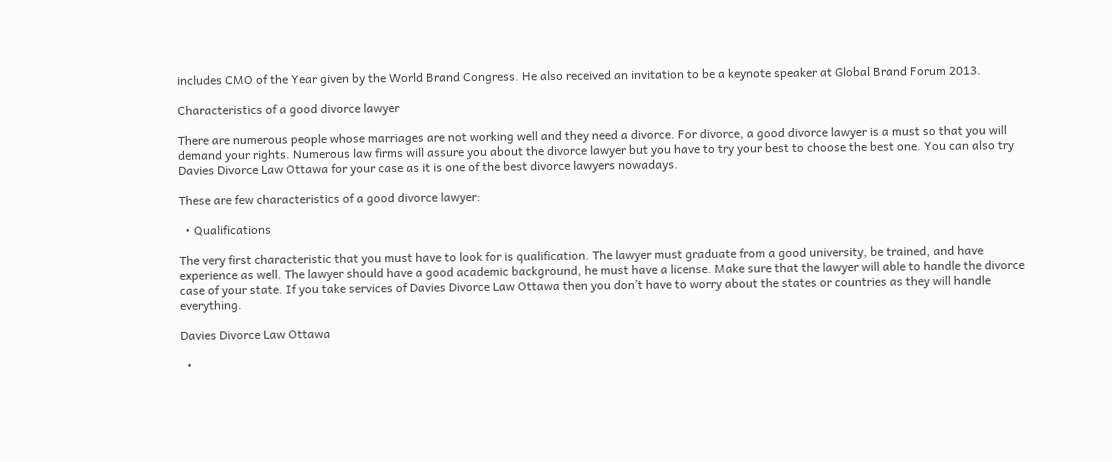includes CMO of the Year given by the World Brand Congress. He also received an invitation to be a keynote speaker at Global Brand Forum 2013.

Characteristics of a good divorce lawyer

There are numerous people whose marriages are not working well and they need a divorce. For divorce, a good divorce lawyer is a must so that you will demand your rights. Numerous law firms will assure you about the divorce lawyer but you have to try your best to choose the best one. You can also try Davies Divorce Law Ottawa for your case as it is one of the best divorce lawyers nowadays.

These are few characteristics of a good divorce lawyer:

  • Qualifications

The very first characteristic that you must have to look for is qualification. The lawyer must graduate from a good university, be trained, and have experience as well. The lawyer should have a good academic background, he must have a license. Make sure that the lawyer will able to handle the divorce case of your state. If you take services of Davies Divorce Law Ottawa then you don’t have to worry about the states or countries as they will handle everything.

Davies Divorce Law Ottawa

  •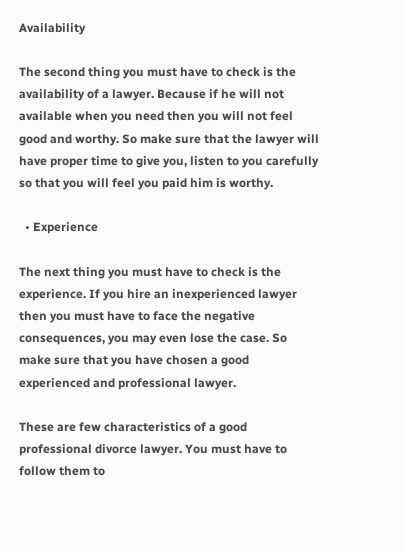Availability

The second thing you must have to check is the availability of a lawyer. Because if he will not available when you need then you will not feel good and worthy. So make sure that the lawyer will have proper time to give you, listen to you carefully so that you will feel you paid him is worthy.

  • Experience

The next thing you must have to check is the experience. If you hire an inexperienced lawyer then you must have to face the negative consequences, you may even lose the case. So make sure that you have chosen a good experienced and professional lawyer.

These are few characteristics of a good professional divorce lawyer. You must have to follow them to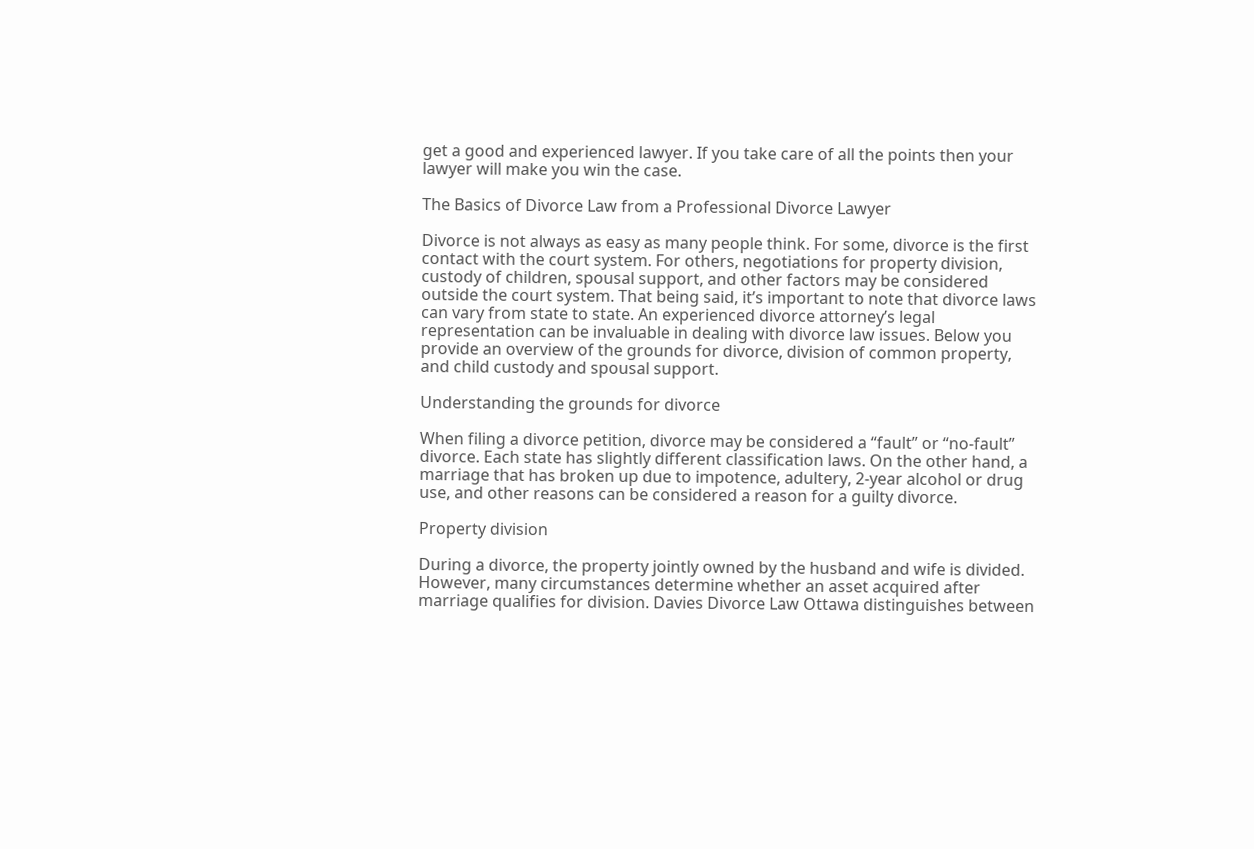get a good and experienced lawyer. If you take care of all the points then your lawyer will make you win the case.

The Basics of Divorce Law from a Professional Divorce Lawyer

Divorce is not always as easy as many people think. For some, divorce is the first contact with the court system. For others, negotiations for property division, custody of children, spousal support, and other factors may be considered outside the court system. That being said, it’s important to note that divorce laws can vary from state to state. An experienced divorce attorney’s legal representation can be invaluable in dealing with divorce law issues. Below you provide an overview of the grounds for divorce, division of common property, and child custody and spousal support.

Understanding the grounds for divorce

When filing a divorce petition, divorce may be considered a “fault” or “no-fault” divorce. Each state has slightly different classification laws. On the other hand, a marriage that has broken up due to impotence, adultery, 2-year alcohol or drug use, and other reasons can be considered a reason for a guilty divorce.

Property division

During a divorce, the property jointly owned by the husband and wife is divided. However, many circumstances determine whether an asset acquired after marriage qualifies for division. Davies Divorce Law Ottawa distinguishes between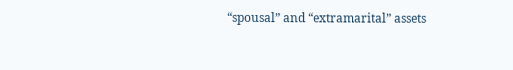“spousal” and “extramarital” assets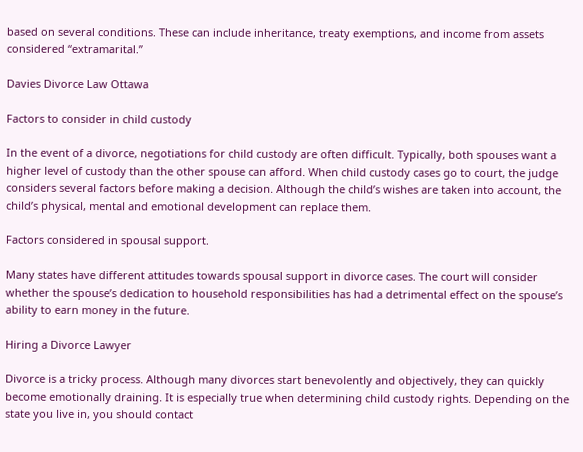based on several conditions. These can include inheritance, treaty exemptions, and income from assets considered “extramarital.”

Davies Divorce Law Ottawa

Factors to consider in child custody

In the event of a divorce, negotiations for child custody are often difficult. Typically, both spouses want a higher level of custody than the other spouse can afford. When child custody cases go to court, the judge considers several factors before making a decision. Although the child’s wishes are taken into account, the child’s physical, mental and emotional development can replace them.

Factors considered in spousal support.

Many states have different attitudes towards spousal support in divorce cases. The court will consider whether the spouse’s dedication to household responsibilities has had a detrimental effect on the spouse’s ability to earn money in the future.

Hiring a Divorce Lawyer

Divorce is a tricky process. Although many divorces start benevolently and objectively, they can quickly become emotionally draining. It is especially true when determining child custody rights. Depending on the state you live in, you should contact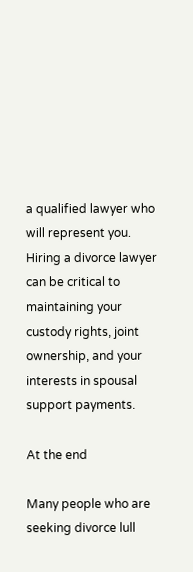a qualified lawyer who will represent you. Hiring a divorce lawyer can be critical to maintaining your custody rights, joint ownership, and your interests in spousal support payments.

At the end

Many people who are seeking divorce lull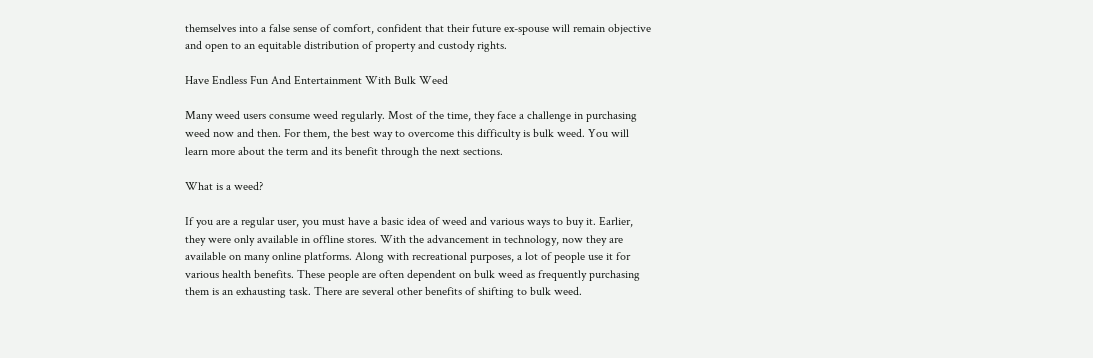themselves into a false sense of comfort, confident that their future ex-spouse will remain objective and open to an equitable distribution of property and custody rights.

Have Endless Fun And Entertainment With Bulk Weed

Many weed users consume weed regularly. Most of the time, they face a challenge in purchasing weed now and then. For them, the best way to overcome this difficulty is bulk weed. You will learn more about the term and its benefit through the next sections.

What is a weed?

If you are a regular user, you must have a basic idea of weed and various ways to buy it. Earlier, they were only available in offline stores. With the advancement in technology, now they are available on many online platforms. Along with recreational purposes, a lot of people use it for various health benefits. These people are often dependent on bulk weed as frequently purchasing them is an exhausting task. There are several other benefits of shifting to bulk weed.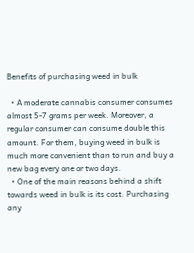Benefits of purchasing weed in bulk

  • A moderate cannabis consumer consumes almost 5-7 grams per week. Moreover, a regular consumer can consume double this amount. For them, buying weed in bulk is much more convenient than to run and buy a new bag every one or two days.
  • One of the main reasons behind a shift towards weed in bulk is its cost. Purchasing any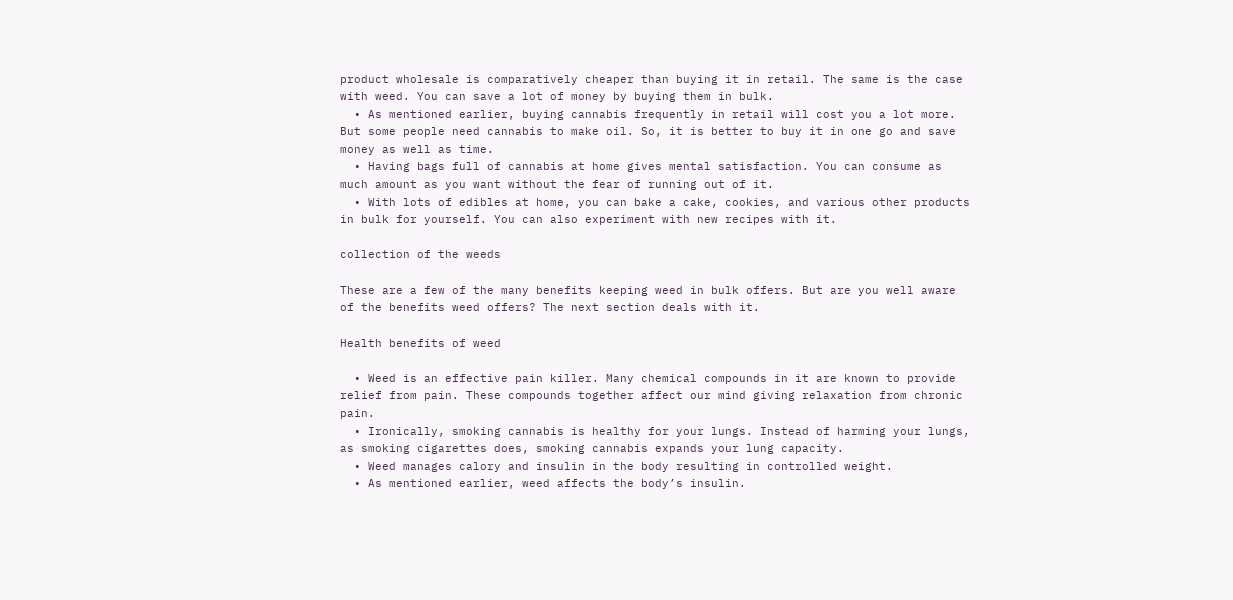product wholesale is comparatively cheaper than buying it in retail. The same is the case with weed. You can save a lot of money by buying them in bulk.
  • As mentioned earlier, buying cannabis frequently in retail will cost you a lot more. But some people need cannabis to make oil. So, it is better to buy it in one go and save money as well as time.
  • Having bags full of cannabis at home gives mental satisfaction. You can consume as much amount as you want without the fear of running out of it.
  • With lots of edibles at home, you can bake a cake, cookies, and various other products in bulk for yourself. You can also experiment with new recipes with it.

collection of the weeds

These are a few of the many benefits keeping weed in bulk offers. But are you well aware of the benefits weed offers? The next section deals with it.

Health benefits of weed

  • Weed is an effective pain killer. Many chemical compounds in it are known to provide relief from pain. These compounds together affect our mind giving relaxation from chronic pain.
  • Ironically, smoking cannabis is healthy for your lungs. Instead of harming your lungs, as smoking cigarettes does, smoking cannabis expands your lung capacity.
  • Weed manages calory and insulin in the body resulting in controlled weight.
  • As mentioned earlier, weed affects the body’s insulin.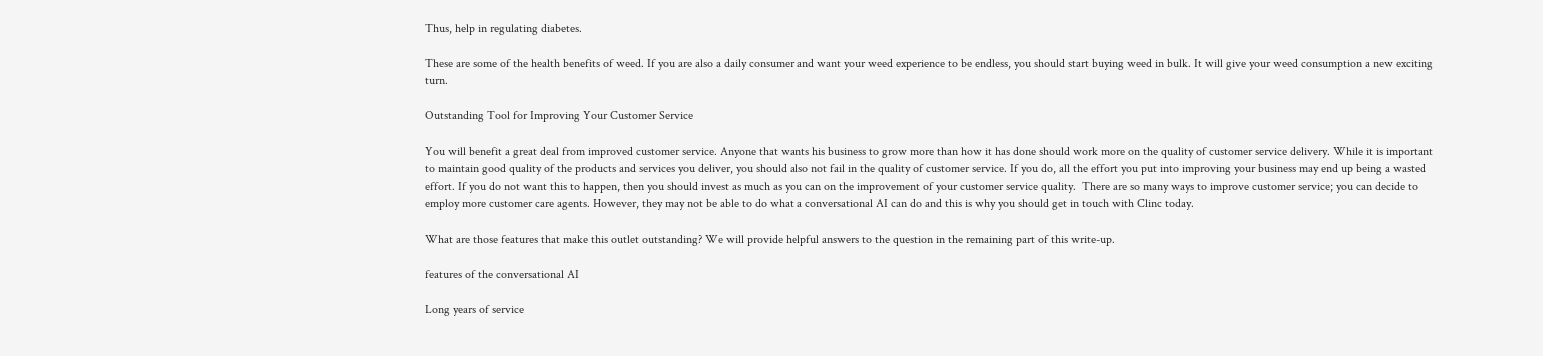Thus, help in regulating diabetes.

These are some of the health benefits of weed. If you are also a daily consumer and want your weed experience to be endless, you should start buying weed in bulk. It will give your weed consumption a new exciting turn.

Outstanding Tool for Improving Your Customer Service

You will benefit a great deal from improved customer service. Anyone that wants his business to grow more than how it has done should work more on the quality of customer service delivery. While it is important to maintain good quality of the products and services you deliver, you should also not fail in the quality of customer service. If you do, all the effort you put into improving your business may end up being a wasted effort. If you do not want this to happen, then you should invest as much as you can on the improvement of your customer service quality.  There are so many ways to improve customer service; you can decide to employ more customer care agents. However, they may not be able to do what a conversational AI can do and this is why you should get in touch with Clinc today.

What are those features that make this outlet outstanding? We will provide helpful answers to the question in the remaining part of this write-up.

features of the conversational AI

Long years of service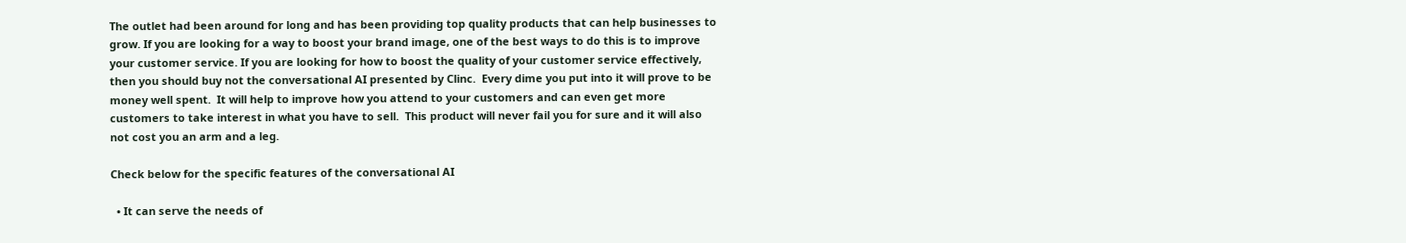The outlet had been around for long and has been providing top quality products that can help businesses to grow. If you are looking for a way to boost your brand image, one of the best ways to do this is to improve your customer service. If you are looking for how to boost the quality of your customer service effectively, then you should buy not the conversational AI presented by Clinc.  Every dime you put into it will prove to be money well spent.  It will help to improve how you attend to your customers and can even get more customers to take interest in what you have to sell.  This product will never fail you for sure and it will also not cost you an arm and a leg.

Check below for the specific features of the conversational AI

  • It can serve the needs of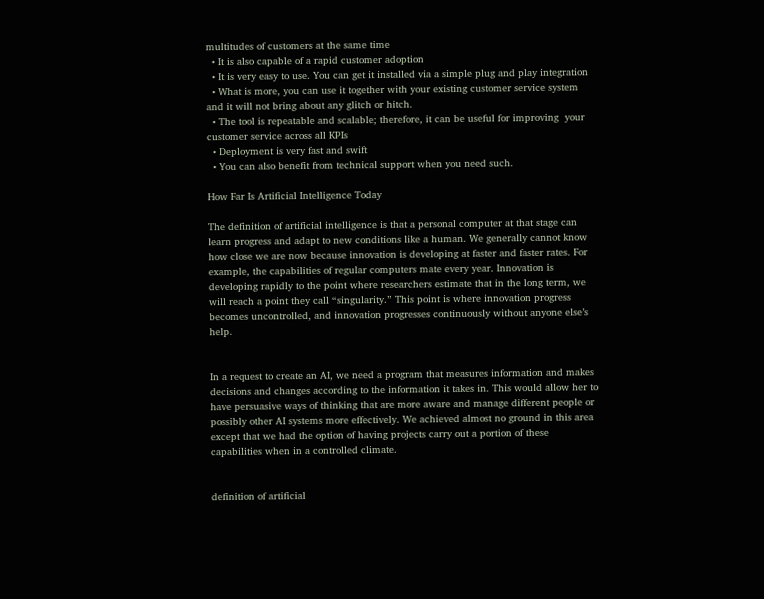multitudes of customers at the same time
  • It is also capable of a rapid customer adoption
  • It is very easy to use. You can get it installed via a simple plug and play integration
  • What is more, you can use it together with your existing customer service system and it will not bring about any glitch or hitch.
  • The tool is repeatable and scalable; therefore, it can be useful for improving  your customer service across all KPIs
  • Deployment is very fast and swift
  • You can also benefit from technical support when you need such.

How Far Is Artificial Intelligence Today

The definition of artificial intelligence is that a personal computer at that stage can learn progress and adapt to new conditions like a human. We generally cannot know how close we are now because innovation is developing at faster and faster rates. For example, the capabilities of regular computers mate every year. Innovation is developing rapidly to the point where researchers estimate that in the long term, we will reach a point they call “singularity.” This point is where innovation progress becomes uncontrolled, and innovation progresses continuously without anyone else’s help.


In a request to create an AI, we need a program that measures information and makes decisions and changes according to the information it takes in. This would allow her to have persuasive ways of thinking that are more aware and manage different people or possibly other AI systems more effectively. We achieved almost no ground in this area except that we had the option of having projects carry out a portion of these capabilities when in a controlled climate.


definition of artificial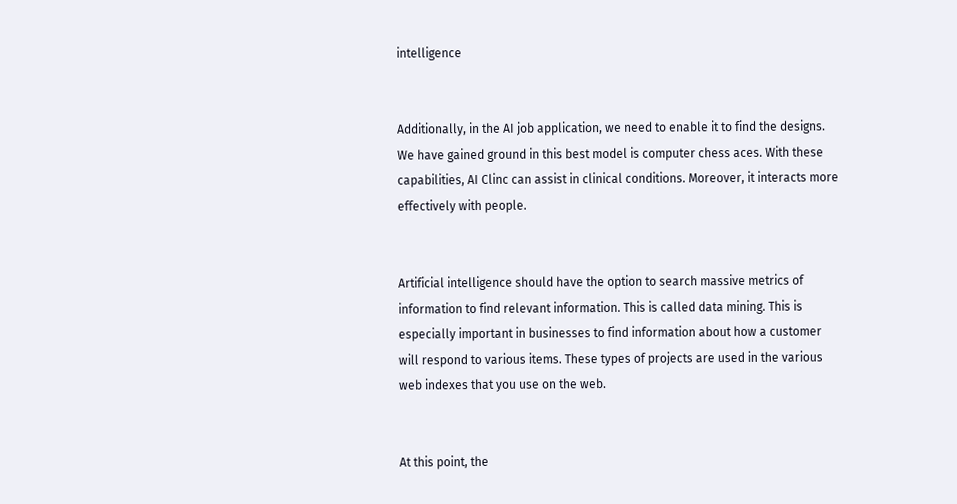intelligence


Additionally, in the AI job application, we need to enable it to find the designs. We have gained ground in this best model is computer chess aces. With these capabilities, AI Clinc can assist in clinical conditions. Moreover, it interacts more effectively with people.


Artificial intelligence should have the option to search massive metrics of information to find relevant information. This is called data mining. This is especially important in businesses to find information about how a customer will respond to various items. These types of projects are used in the various web indexes that you use on the web.


At this point, the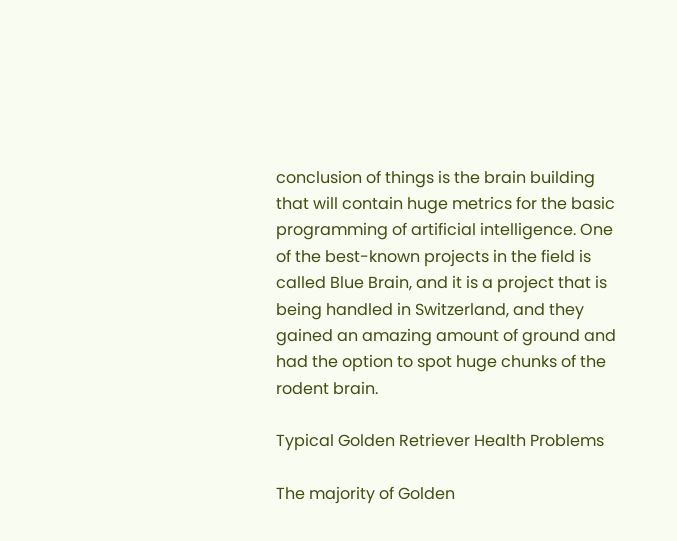conclusion of things is the brain building that will contain huge metrics for the basic programming of artificial intelligence. One of the best-known projects in the field is called Blue Brain, and it is a project that is being handled in Switzerland, and they gained an amazing amount of ground and had the option to spot huge chunks of the rodent brain.

Typical Golden Retriever Health Problems

The majority of Golden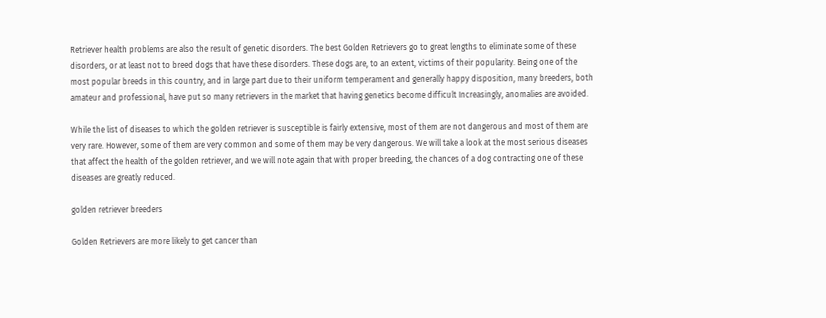Retriever health problems are also the result of genetic disorders. The best Golden Retrievers go to great lengths to eliminate some of these disorders, or at least not to breed dogs that have these disorders. These dogs are, to an extent, victims of their popularity. Being one of the most popular breeds in this country, and in large part due to their uniform temperament and generally happy disposition, many breeders, both amateur and professional, have put so many retrievers in the market that having genetics become difficult Increasingly, anomalies are avoided.

While the list of diseases to which the golden retriever is susceptible is fairly extensive, most of them are not dangerous and most of them are very rare. However, some of them are very common and some of them may be very dangerous. We will take a look at the most serious diseases that affect the health of the golden retriever, and we will note again that with proper breeding, the chances of a dog contracting one of these diseases are greatly reduced.

golden retriever breeders

Golden Retrievers are more likely to get cancer than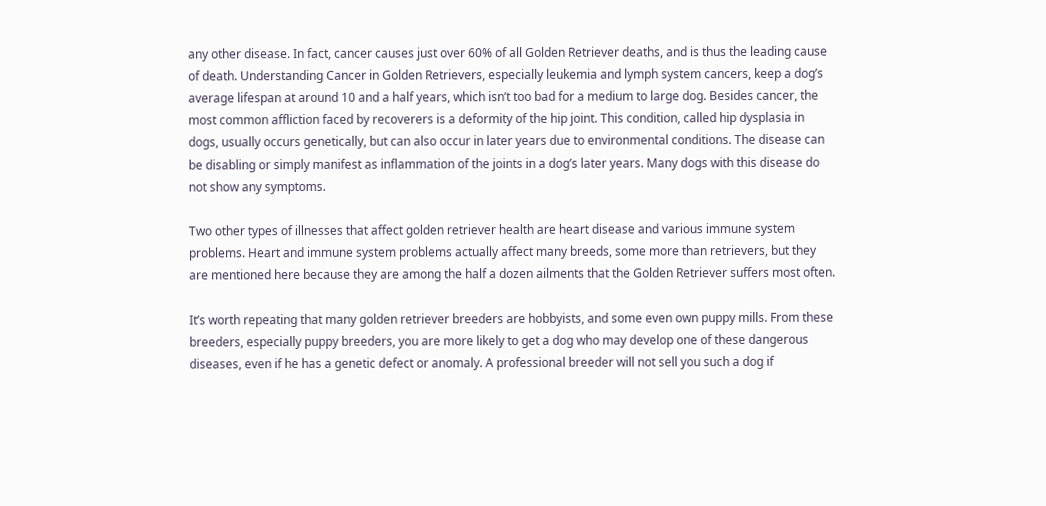any other disease. In fact, cancer causes just over 60% of all Golden Retriever deaths, and is thus the leading cause of death. Understanding Cancer in Golden Retrievers, especially leukemia and lymph system cancers, keep a dog’s average lifespan at around 10 and a half years, which isn’t too bad for a medium to large dog. Besides cancer, the most common affliction faced by recoverers is a deformity of the hip joint. This condition, called hip dysplasia in dogs, usually occurs genetically, but can also occur in later years due to environmental conditions. The disease can be disabling or simply manifest as inflammation of the joints in a dog’s later years. Many dogs with this disease do not show any symptoms.

Two other types of illnesses that affect golden retriever health are heart disease and various immune system problems. Heart and immune system problems actually affect many breeds, some more than retrievers, but they are mentioned here because they are among the half a dozen ailments that the Golden Retriever suffers most often.

It’s worth repeating that many golden retriever breeders are hobbyists, and some even own puppy mills. From these breeders, especially puppy breeders, you are more likely to get a dog who may develop one of these dangerous diseases, even if he has a genetic defect or anomaly. A professional breeder will not sell you such a dog if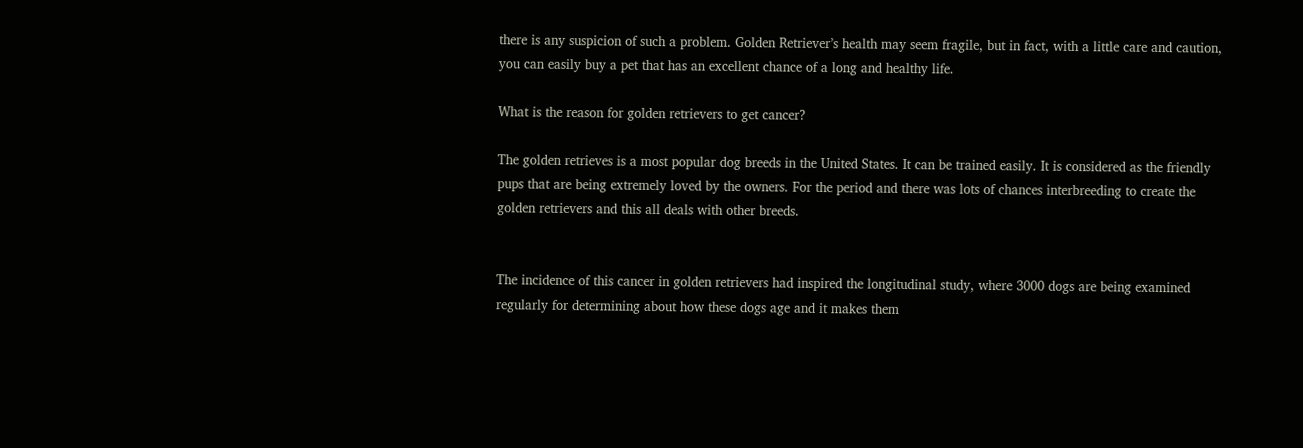there is any suspicion of such a problem. Golden Retriever’s health may seem fragile, but in fact, with a little care and caution, you can easily buy a pet that has an excellent chance of a long and healthy life.

What is the reason for golden retrievers to get cancer?

The golden retrieves is a most popular dog breeds in the United States. It can be trained easily. It is considered as the friendly pups that are being extremely loved by the owners. For the period and there was lots of chances interbreeding to create the golden retrievers and this all deals with other breeds.


The incidence of this cancer in golden retrievers had inspired the longitudinal study, where 3000 dogs are being examined regularly for determining about how these dogs age and it makes them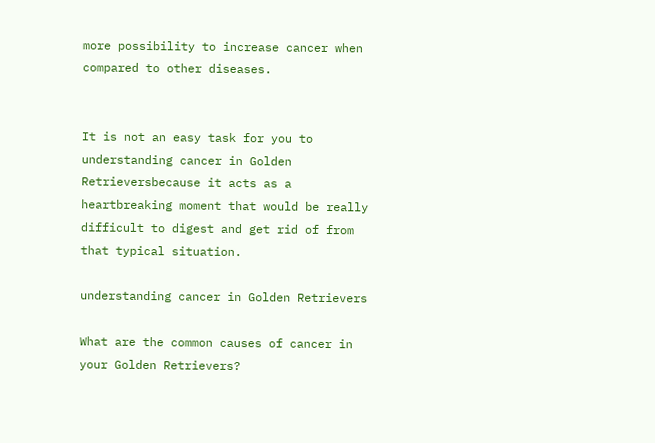more possibility to increase cancer when compared to other diseases.


It is not an easy task for you to understanding cancer in Golden Retrieversbecause it acts as a heartbreaking moment that would be really difficult to digest and get rid of from that typical situation.

understanding cancer in Golden Retrievers

What are the common causes of cancer in your Golden Retrievers?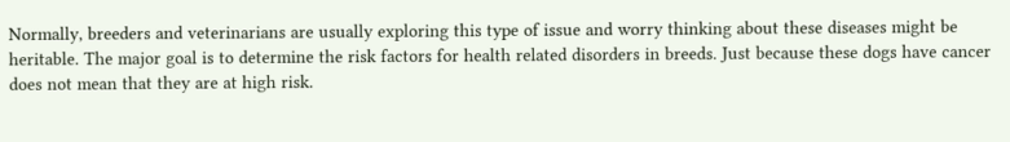Normally, breeders and veterinarians are usually exploring this type of issue and worry thinking about these diseases might be heritable. The major goal is to determine the risk factors for health related disorders in breeds. Just because these dogs have cancer does not mean that they are at high risk.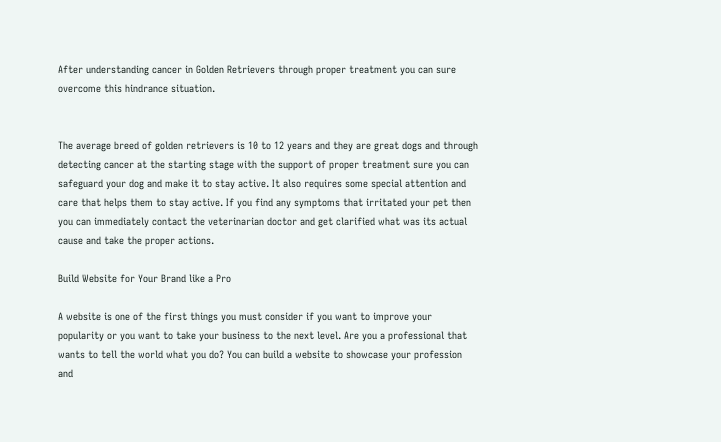After understanding cancer in Golden Retrievers through proper treatment you can sure overcome this hindrance situation.


The average breed of golden retrievers is 10 to 12 years and they are great dogs and through detecting cancer at the starting stage with the support of proper treatment sure you can safeguard your dog and make it to stay active. It also requires some special attention and care that helps them to stay active. If you find any symptoms that irritated your pet then you can immediately contact the veterinarian doctor and get clarified what was its actual cause and take the proper actions.

Build Website for Your Brand like a Pro

A website is one of the first things you must consider if you want to improve your popularity or you want to take your business to the next level. Are you a professional that wants to tell the world what you do? You can build a website to showcase your profession and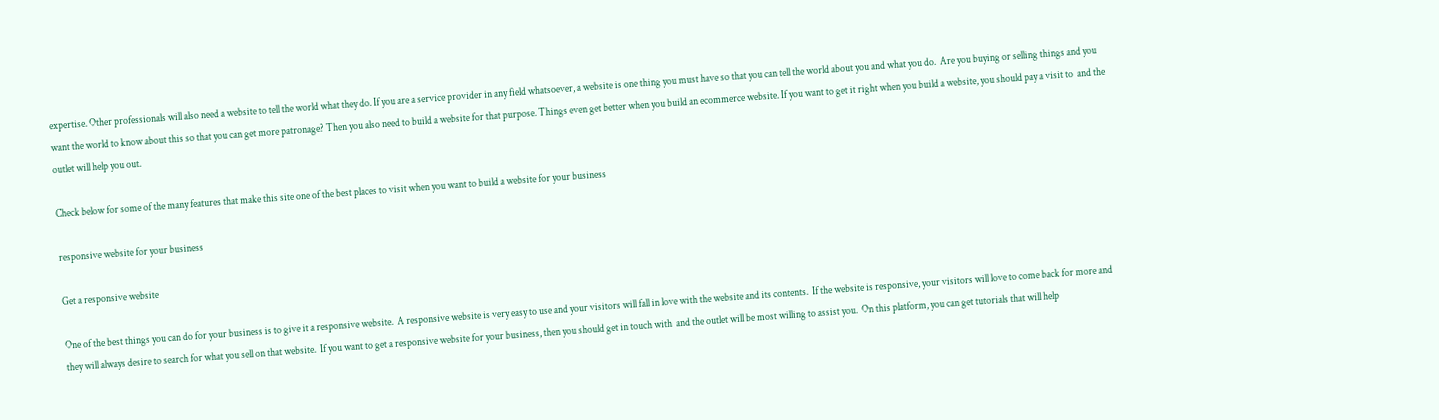expertise. Other professionals will also need a website to tell the world what they do. If you are a service provider in any field whatsoever, a website is one thing you must have so that you can tell the world about you and what you do.  Are you buying or selling things and you want the world to know about this so that you can get more patronage? Then you also need to build a website for that purpose. Things even get better when you build an ecommerce website. If you want to get it right when you build a website, you should pay a visit to  and the outlet will help you out.

Check below for some of the many features that make this site one of the best places to visit when you want to build a website for your business

responsive website for your business

Get a responsive website

One of the best things you can do for your business is to give it a responsive website.  A responsive website is very easy to use and your visitors will fall in love with the website and its contents.  If the website is responsive, your visitors will love to come back for more and they will always desire to search for what you sell on that website.  If you want to get a responsive website for your business, then you should get in touch with  and the outlet will be most willing to assist you.  On this platform, you can get tutorials that will help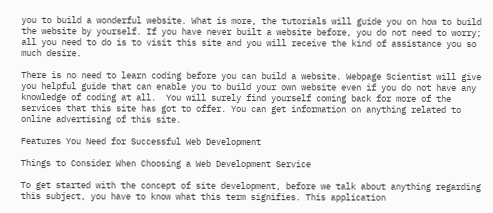you to build a wonderful website. What is more, the tutorials will guide you on how to build the website by yourself. If you have never built a website before, you do not need to worry; all you need to do is to visit this site and you will receive the kind of assistance you so much desire.

There is no need to learn coding before you can build a website. Webpage Scientist will give you helpful guide that can enable you to build your own website even if you do not have any knowledge of coding at all.  You will surely find yourself coming back for more of the services that this site has got to offer. You can get information on anything related to online advertising of this site.

Features You Need for Successful Web Development

Things to Consider When Choosing a Web Development Service

To get started with the concept of site development, before we talk about anything regarding this subject, you have to know what this term signifies. This application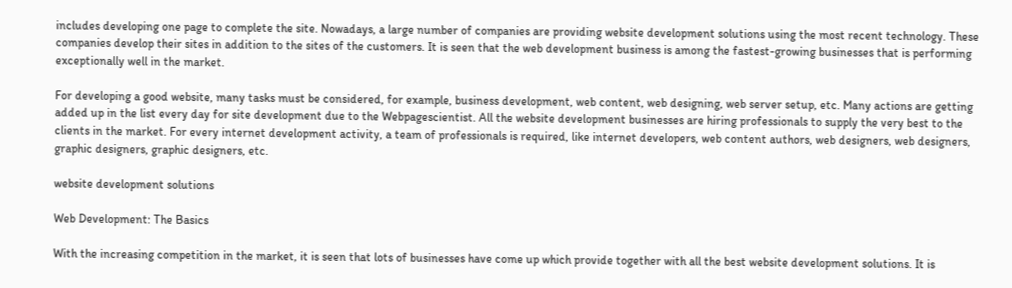includes developing one page to complete the site. Nowadays, a large number of companies are providing website development solutions using the most recent technology. These companies develop their sites in addition to the sites of the customers. It is seen that the web development business is among the fastest-growing businesses that is performing exceptionally well in the market.

For developing a good website, many tasks must be considered, for example, business development, web content, web designing, web server setup, etc. Many actions are getting added up in the list every day for site development due to the Webpagescientist. All the website development businesses are hiring professionals to supply the very best to the clients in the market. For every internet development activity, a team of professionals is required, like internet developers, web content authors, web designers, web designers, graphic designers, graphic designers, etc.

website development solutions

Web Development: The Basics

With the increasing competition in the market, it is seen that lots of businesses have come up which provide together with all the best website development solutions. It is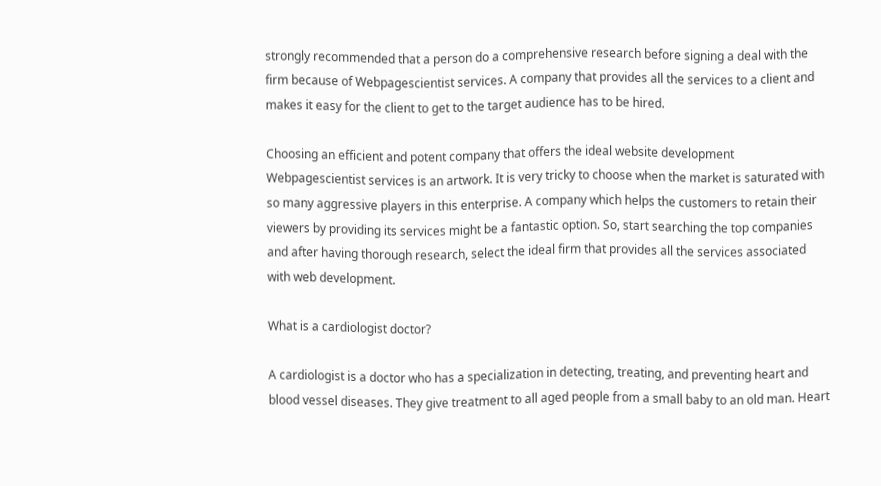strongly recommended that a person do a comprehensive research before signing a deal with the firm because of Webpagescientist services. A company that provides all the services to a client and makes it easy for the client to get to the target audience has to be hired.

Choosing an efficient and potent company that offers the ideal website development Webpagescientist services is an artwork. It is very tricky to choose when the market is saturated with so many aggressive players in this enterprise. A company which helps the customers to retain their viewers by providing its services might be a fantastic option. So, start searching the top companies and after having thorough research, select the ideal firm that provides all the services associated with web development.

What is a cardiologist doctor?

A cardiologist is a doctor who has a specialization in detecting, treating, and preventing heart and blood vessel diseases. They give treatment to all aged people from a small baby to an old man. Heart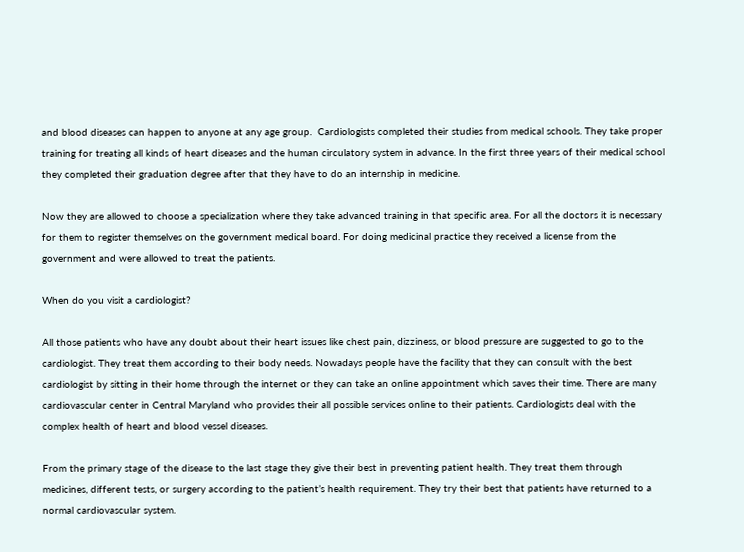and blood diseases can happen to anyone at any age group.  Cardiologists completed their studies from medical schools. They take proper training for treating all kinds of heart diseases and the human circulatory system in advance. In the first three years of their medical school they completed their graduation degree after that they have to do an internship in medicine.

Now they are allowed to choose a specialization where they take advanced training in that specific area. For all the doctors it is necessary for them to register themselves on the government medical board. For doing medicinal practice they received a license from the government and were allowed to treat the patients.

When do you visit a cardiologist?

All those patients who have any doubt about their heart issues like chest pain, dizziness, or blood pressure are suggested to go to the cardiologist. They treat them according to their body needs. Nowadays people have the facility that they can consult with the best cardiologist by sitting in their home through the internet or they can take an online appointment which saves their time. There are many cardiovascular center in Central Maryland who provides their all possible services online to their patients. Cardiologists deal with the complex health of heart and blood vessel diseases.

From the primary stage of the disease to the last stage they give their best in preventing patient health. They treat them through medicines, different tests, or surgery according to the patient’s health requirement. They try their best that patients have returned to a normal cardiovascular system.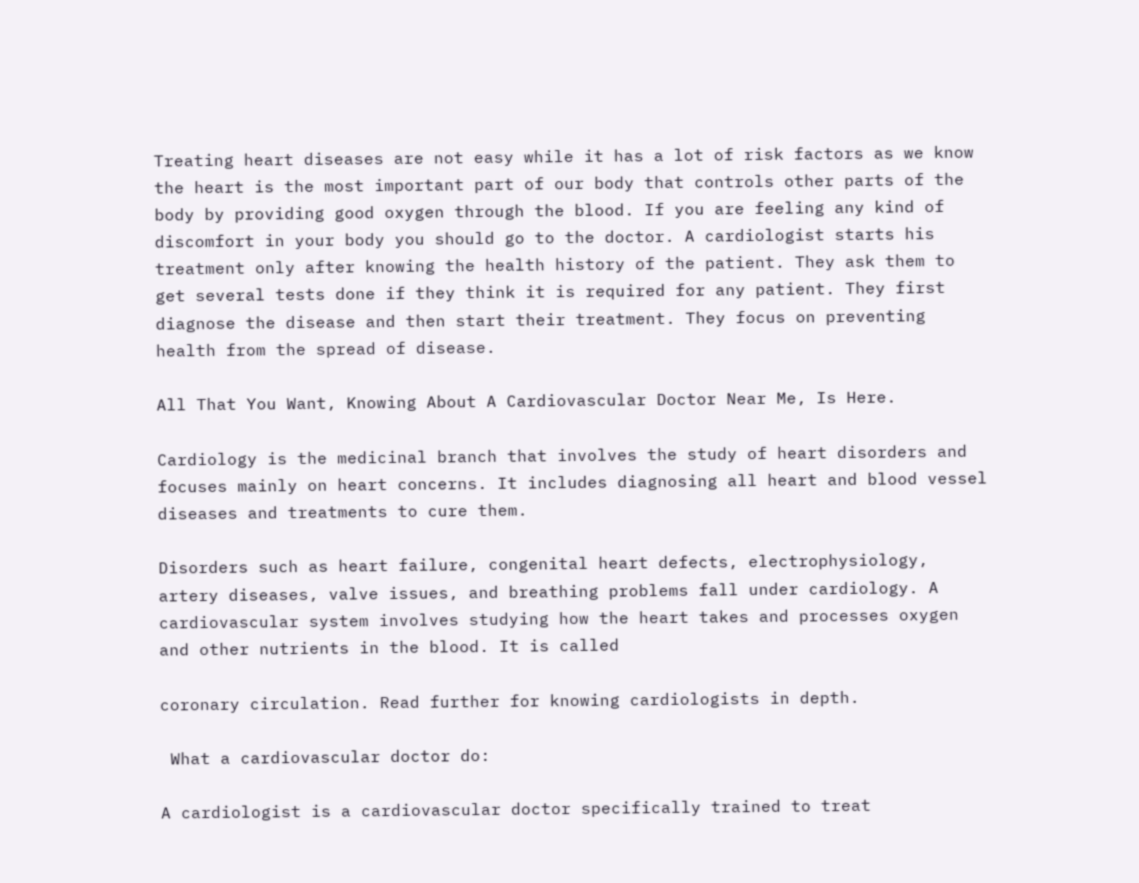Treating heart diseases are not easy while it has a lot of risk factors as we know the heart is the most important part of our body that controls other parts of the body by providing good oxygen through the blood. If you are feeling any kind of discomfort in your body you should go to the doctor. A cardiologist starts his treatment only after knowing the health history of the patient. They ask them to get several tests done if they think it is required for any patient. They first diagnose the disease and then start their treatment. They focus on preventing health from the spread of disease.

All That You Want, Knowing About A Cardiovascular Doctor Near Me, Is Here.

Cardiology is the medicinal branch that involves the study of heart disorders and focuses mainly on heart concerns. It includes diagnosing all heart and blood vessel diseases and treatments to cure them.

Disorders such as heart failure, congenital heart defects, electrophysiology, artery diseases, valve issues, and breathing problems fall under cardiology. A cardiovascular system involves studying how the heart takes and processes oxygen and other nutrients in the blood. It is called

coronary circulation. Read further for knowing cardiologists in depth.

 What a cardiovascular doctor do:

A cardiologist is a cardiovascular doctor specifically trained to treat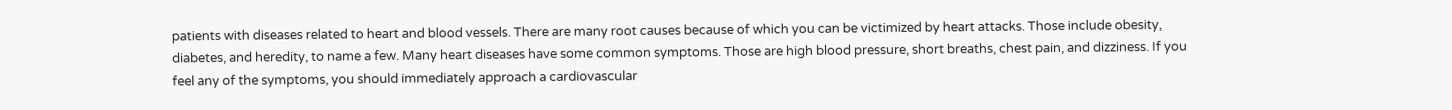patients with diseases related to heart and blood vessels. There are many root causes because of which you can be victimized by heart attacks. Those include obesity, diabetes, and heredity, to name a few. Many heart diseases have some common symptoms. Those are high blood pressure, short breaths, chest pain, and dizziness. If you feel any of the symptoms, you should immediately approach a cardiovascular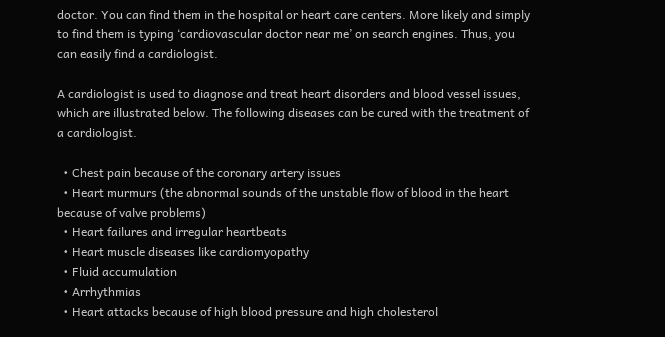doctor. You can find them in the hospital or heart care centers. More likely and simply to find them is typing ‘cardiovascular doctor near me’ on search engines. Thus, you can easily find a cardiologist.

A cardiologist is used to diagnose and treat heart disorders and blood vessel issues, which are illustrated below. The following diseases can be cured with the treatment of a cardiologist.

  • Chest pain because of the coronary artery issues
  • Heart murmurs (the abnormal sounds of the unstable flow of blood in the heart because of valve problems)
  • Heart failures and irregular heartbeats
  • Heart muscle diseases like cardiomyopathy
  • Fluid accumulation
  • Arrhythmias
  • Heart attacks because of high blood pressure and high cholesterol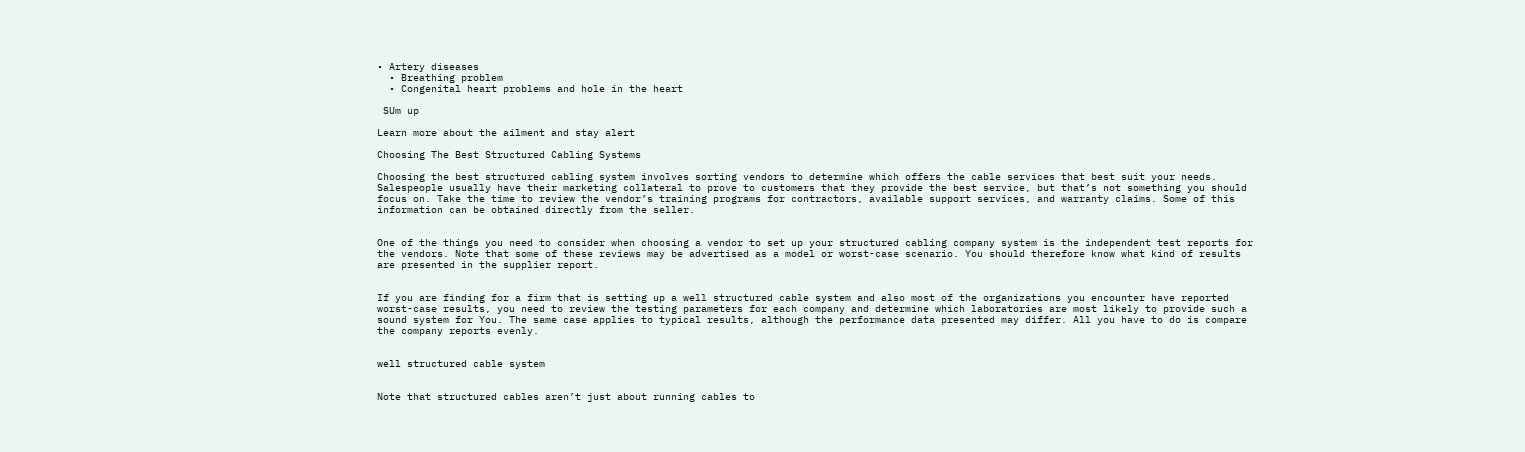• Artery diseases
  • Breathing problem
  • Congenital heart problems and hole in the heart

 SUm up

Learn more about the ailment and stay alert

Choosing The Best Structured Cabling Systems

Choosing the best structured cabling system involves sorting vendors to determine which offers the cable services that best suit your needs. Salespeople usually have their marketing collateral to prove to customers that they provide the best service, but that’s not something you should focus on. Take the time to review the vendor’s training programs for contractors, available support services, and warranty claims. Some of this information can be obtained directly from the seller.


One of the things you need to consider when choosing a vendor to set up your structured cabling company system is the independent test reports for the vendors. Note that some of these reviews may be advertised as a model or worst-case scenario. You should therefore know what kind of results are presented in the supplier report.


If you are finding for a firm that is setting up a well structured cable system and also most of the organizations you encounter have reported worst-case results, you need to review the testing parameters for each company and determine which laboratories are most likely to provide such a sound system for You. The same case applies to typical results, although the performance data presented may differ. All you have to do is compare the company reports evenly.


well structured cable system


Note that structured cables aren’t just about running cables to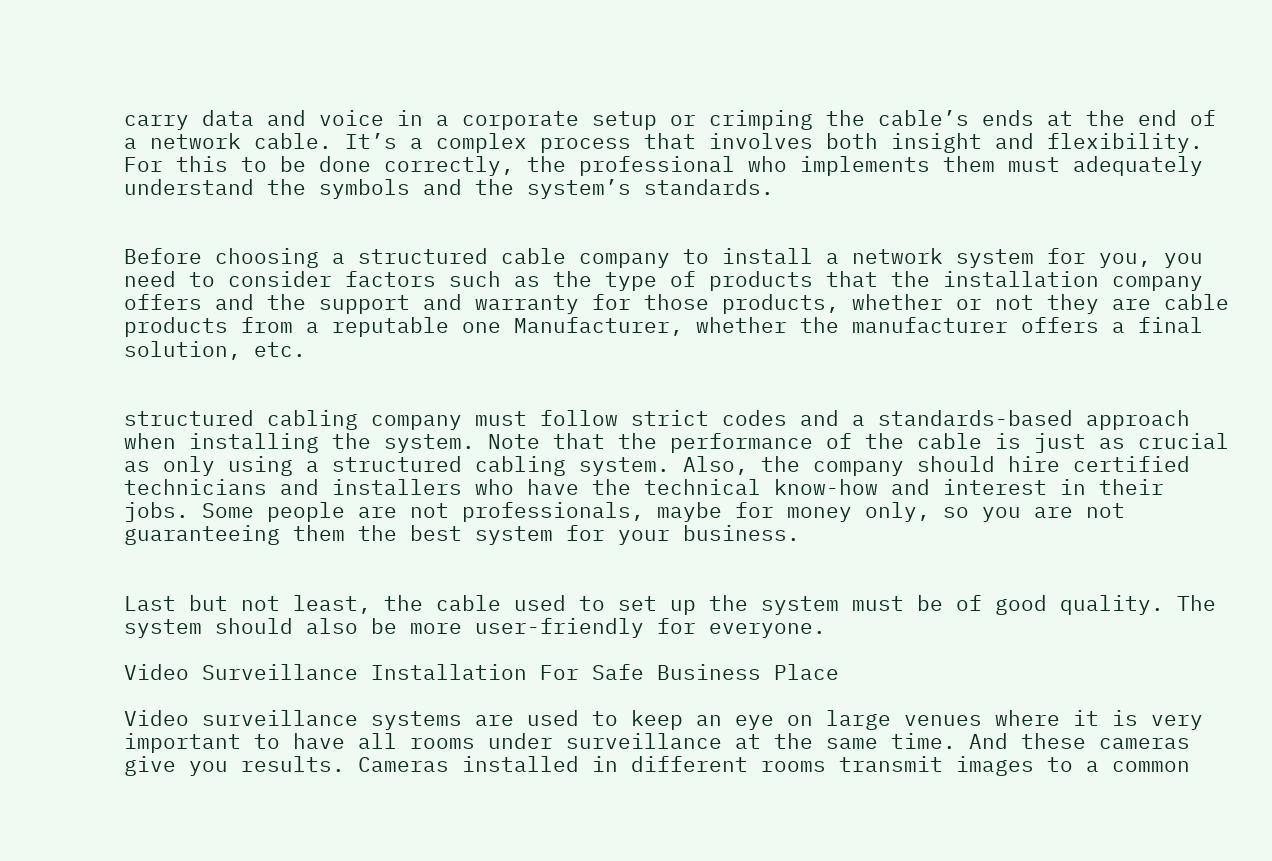carry data and voice in a corporate setup or crimping the cable’s ends at the end of a network cable. It’s a complex process that involves both insight and flexibility. For this to be done correctly, the professional who implements them must adequately understand the symbols and the system’s standards.


Before choosing a structured cable company to install a network system for you, you need to consider factors such as the type of products that the installation company offers and the support and warranty for those products, whether or not they are cable products from a reputable one Manufacturer, whether the manufacturer offers a final solution, etc.


structured cabling company must follow strict codes and a standards-based approach when installing the system. Note that the performance of the cable is just as crucial as only using a structured cabling system. Also, the company should hire certified technicians and installers who have the technical know-how and interest in their jobs. Some people are not professionals, maybe for money only, so you are not guaranteeing them the best system for your business.


Last but not least, the cable used to set up the system must be of good quality. The system should also be more user-friendly for everyone.

Video Surveillance Installation For Safe Business Place

Video surveillance systems are used to keep an eye on large venues where it is very important to have all rooms under surveillance at the same time. And these cameras give you results. Cameras installed in different rooms transmit images to a common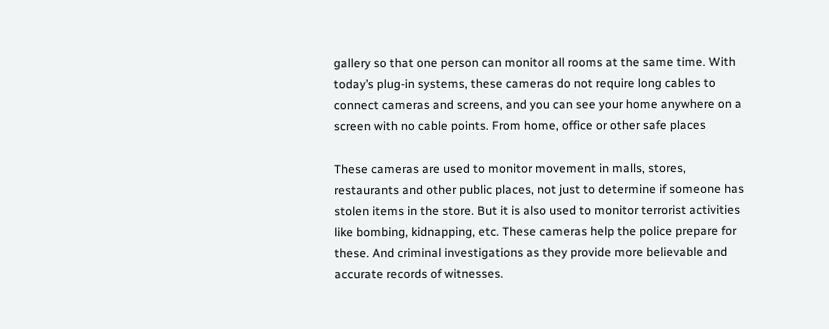gallery so that one person can monitor all rooms at the same time. With today’s plug-in systems, these cameras do not require long cables to connect cameras and screens, and you can see your home anywhere on a screen with no cable points. From home, office or other safe places

These cameras are used to monitor movement in malls, stores, restaurants and other public places, not just to determine if someone has stolen items in the store. But it is also used to monitor terrorist activities like bombing, kidnapping, etc. These cameras help the police prepare for these. And criminal investigations as they provide more believable and accurate records of witnesses.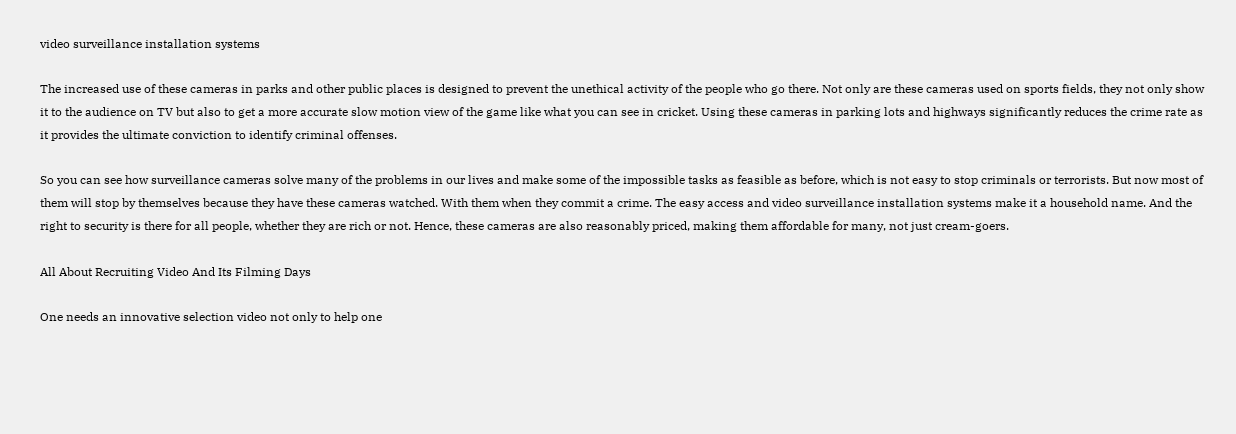video surveillance installation systems

The increased use of these cameras in parks and other public places is designed to prevent the unethical activity of the people who go there. Not only are these cameras used on sports fields, they not only show it to the audience on TV but also to get a more accurate slow motion view of the game like what you can see in cricket. Using these cameras in parking lots and highways significantly reduces the crime rate as it provides the ultimate conviction to identify criminal offenses.

So you can see how surveillance cameras solve many of the problems in our lives and make some of the impossible tasks as feasible as before, which is not easy to stop criminals or terrorists. But now most of them will stop by themselves because they have these cameras watched. With them when they commit a crime. The easy access and video surveillance installation systems make it a household name. And the right to security is there for all people, whether they are rich or not. Hence, these cameras are also reasonably priced, making them affordable for many, not just cream-goers.

All About Recruiting Video And Its Filming Days

One needs an innovative selection video not only to help one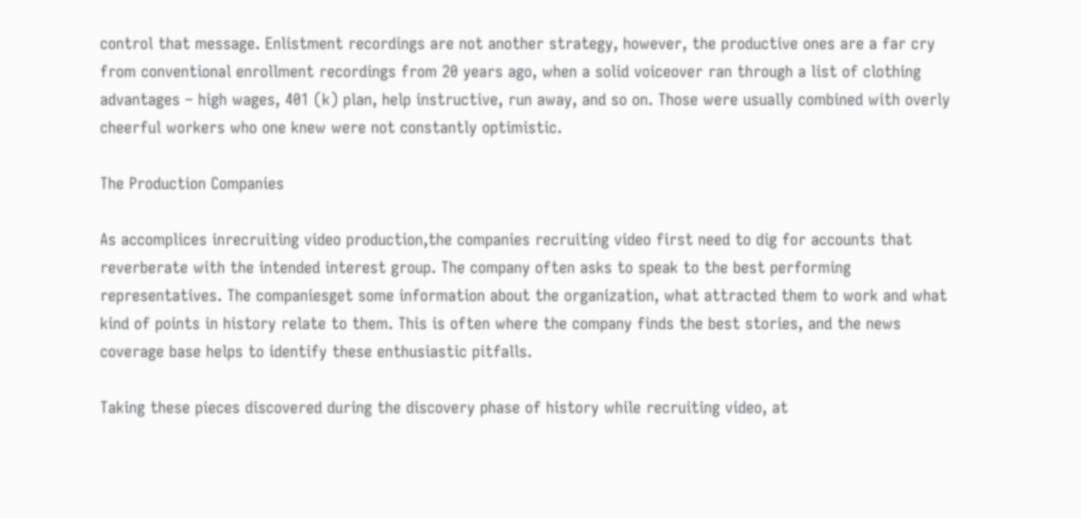control that message. Enlistment recordings are not another strategy, however, the productive ones are a far cry from conventional enrollment recordings from 20 years ago, when a solid voiceover ran through a list of clothing advantages – high wages, 401 (k) plan, help instructive, run away, and so on. Those were usually combined with overly cheerful workers who one knew were not constantly optimistic.

The Production Companies

As accomplices inrecruiting video production,the companies recruiting video first need to dig for accounts that reverberate with the intended interest group. The company often asks to speak to the best performing representatives. The companiesget some information about the organization, what attracted them to work and what kind of points in history relate to them. This is often where the company finds the best stories, and the news coverage base helps to identify these enthusiastic pitfalls.

Taking these pieces discovered during the discovery phase of history while recruiting video, at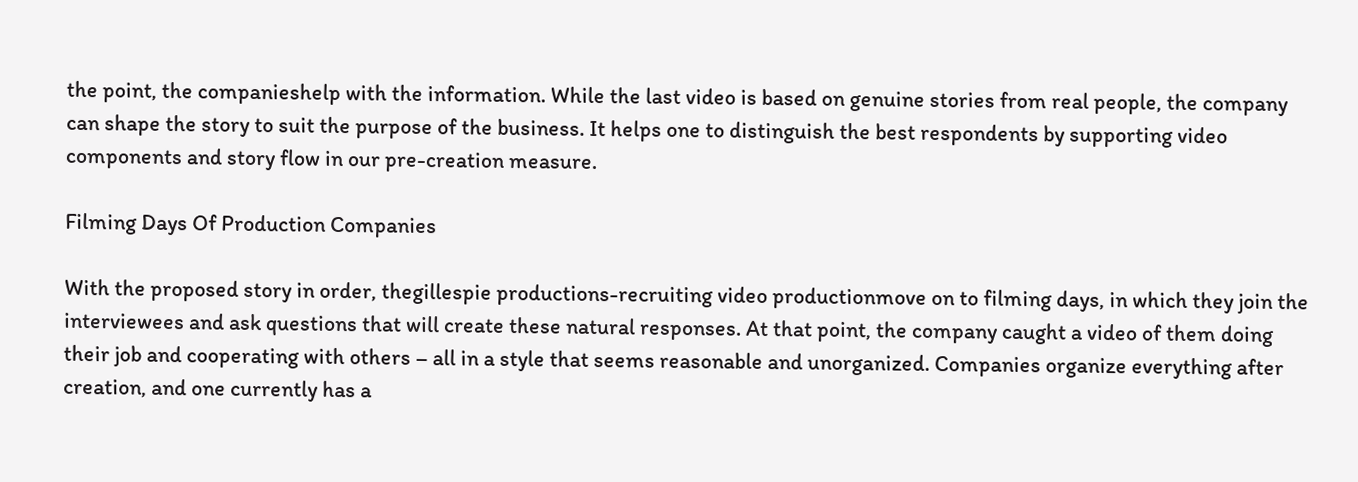the point, the companieshelp with the information. While the last video is based on genuine stories from real people, the company can shape the story to suit the purpose of the business. It helps one to distinguish the best respondents by supporting video components and story flow in our pre-creation measure.

Filming Days Of Production Companies

With the proposed story in order, thegillespie productions-recruiting video productionmove on to filming days, in which they join the interviewees and ask questions that will create these natural responses. At that point, the company caught a video of them doing their job and cooperating with others – all in a style that seems reasonable and unorganized. Companies organize everything after creation, and one currently has a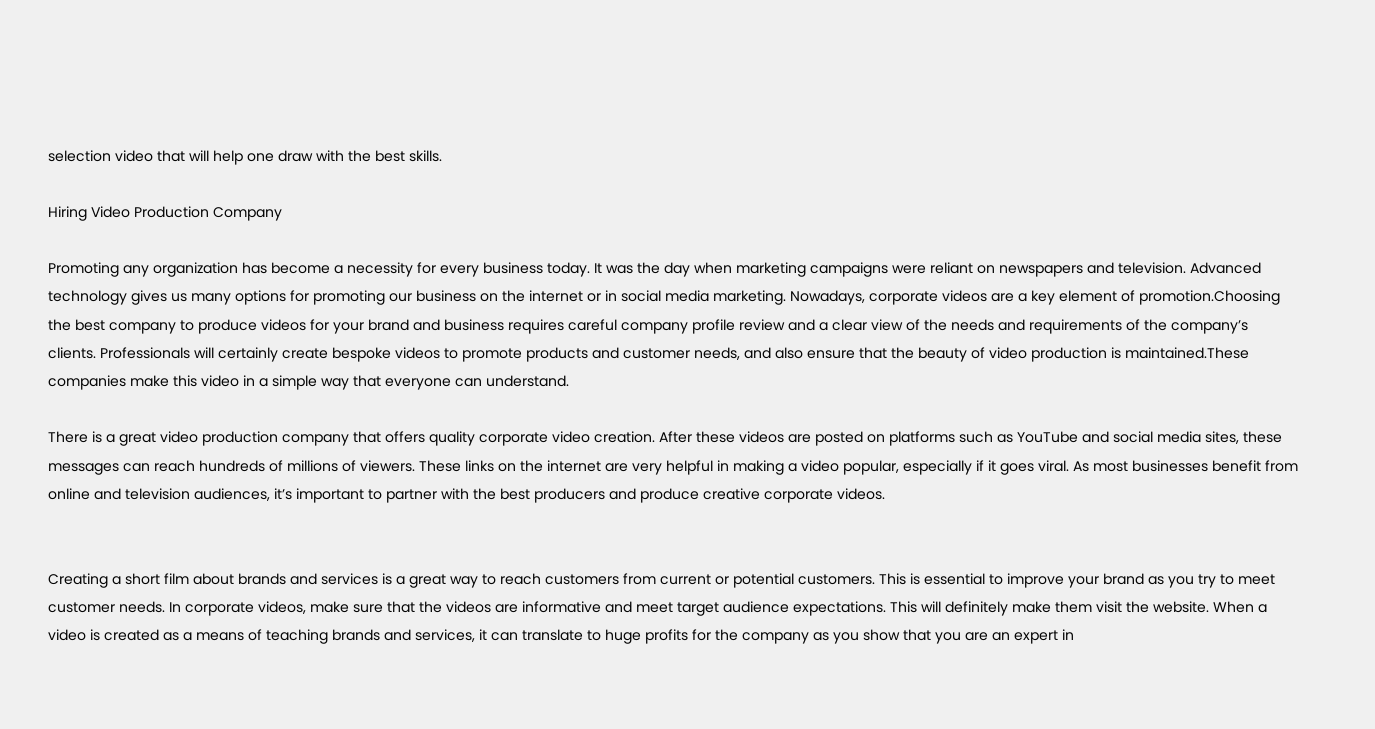selection video that will help one draw with the best skills.

Hiring Video Production Company

Promoting any organization has become a necessity for every business today. It was the day when marketing campaigns were reliant on newspapers and television. Advanced technology gives us many options for promoting our business on the internet or in social media marketing. Nowadays, corporate videos are a key element of promotion.Choosing the best company to produce videos for your brand and business requires careful company profile review and a clear view of the needs and requirements of the company’s clients. Professionals will certainly create bespoke videos to promote products and customer needs, and also ensure that the beauty of video production is maintained.These companies make this video in a simple way that everyone can understand.

There is a great video production company that offers quality corporate video creation. After these videos are posted on platforms such as YouTube and social media sites, these messages can reach hundreds of millions of viewers. These links on the internet are very helpful in making a video popular, especially if it goes viral. As most businesses benefit from online and television audiences, it’s important to partner with the best producers and produce creative corporate videos.


Creating a short film about brands and services is a great way to reach customers from current or potential customers. This is essential to improve your brand as you try to meet customer needs. In corporate videos, make sure that the videos are informative and meet target audience expectations. This will definitely make them visit the website. When a video is created as a means of teaching brands and services, it can translate to huge profits for the company as you show that you are an expert in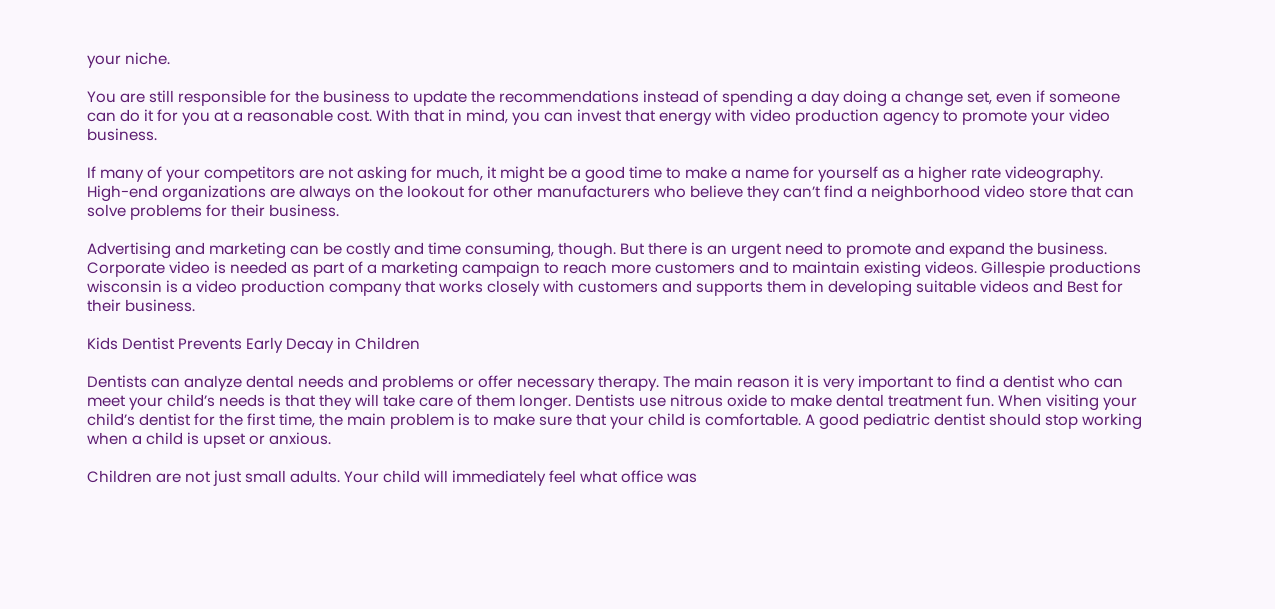your niche.

You are still responsible for the business to update the recommendations instead of spending a day doing a change set, even if someone can do it for you at a reasonable cost. With that in mind, you can invest that energy with video production agency to promote your video business.

If many of your competitors are not asking for much, it might be a good time to make a name for yourself as a higher rate videography. High-end organizations are always on the lookout for other manufacturers who believe they can’t find a neighborhood video store that can solve problems for their business.

Advertising and marketing can be costly and time consuming, though. But there is an urgent need to promote and expand the business. Corporate video is needed as part of a marketing campaign to reach more customers and to maintain existing videos. Gillespie productions wisconsin is a video production company that works closely with customers and supports them in developing suitable videos and Best for their business.

Kids Dentist Prevents Early Decay in Children

Dentists can analyze dental needs and problems or offer necessary therapy. The main reason it is very important to find a dentist who can meet your child’s needs is that they will take care of them longer. Dentists use nitrous oxide to make dental treatment fun. When visiting your child’s dentist for the first time, the main problem is to make sure that your child is comfortable. A good pediatric dentist should stop working when a child is upset or anxious.

Children are not just small adults. Your child will immediately feel what office was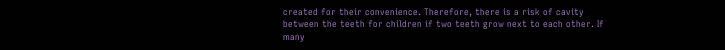created for their convenience. Therefore, there is a risk of cavity between the teeth for children if two teeth grow next to each other. If many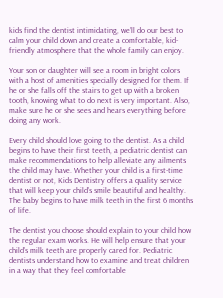kids find the dentist intimidating, we’ll do our best to calm your child down and create a comfortable, kid-friendly atmosphere that the whole family can enjoy.

Your son or daughter will see a room in bright colors with a host of amenities specially designed for them. If he or she falls off the stairs to get up with a broken tooth, knowing what to do next is very important. Also, make sure he or she sees and hears everything before doing any work.

Every child should love going to the dentist. As a child begins to have their first teeth, a pediatric dentist can make recommendations to help alleviate any ailments the child may have. Whether your child is a first-time dentist or not, Kids Dentistry offers a quality service that will keep your child’s smile beautiful and healthy. The baby begins to have milk teeth in the first 6 months of life.

The dentist you choose should explain to your child how the regular exam works. He will help ensure that your child’s milk teeth are properly cared for. Pediatric dentists understand how to examine and treat children in a way that they feel comfortable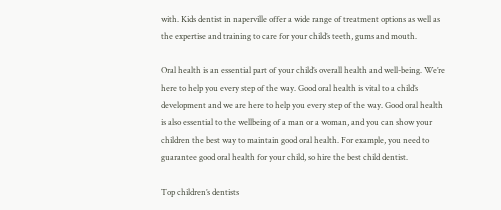with. Kids dentist in naperville offer a wide range of treatment options as well as the expertise and training to care for your child’s teeth, gums and mouth.

Oral health is an essential part of your child’s overall health and well-being. We’re here to help you every step of the way. Good oral health is vital to a child’s development and we are here to help you every step of the way. Good oral health is also essential to the wellbeing of a man or a woman, and you can show your children the best way to maintain good oral health. For example, you need to guarantee good oral health for your child, so hire the best child dentist.

Top children’s dentists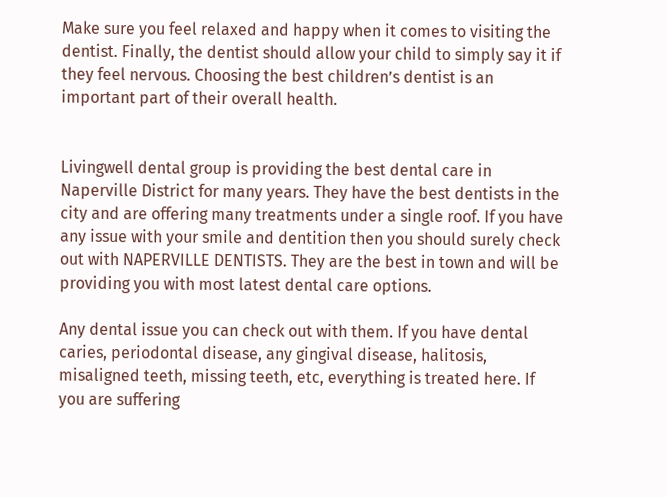Make sure you feel relaxed and happy when it comes to visiting the dentist. Finally, the dentist should allow your child to simply say it if they feel nervous. Choosing the best children’s dentist is an important part of their overall health.


Livingwell dental group is providing the best dental care in Naperville District for many years. They have the best dentists in the city and are offering many treatments under a single roof. If you have any issue with your smile and dentition then you should surely check out with NAPERVILLE DENTISTS. They are the best in town and will be providing you with most latest dental care options.

Any dental issue you can check out with them. If you have dental caries, periodontal disease, any gingival disease, halitosis, misaligned teeth, missing teeth, etc, everything is treated here. If you are suffering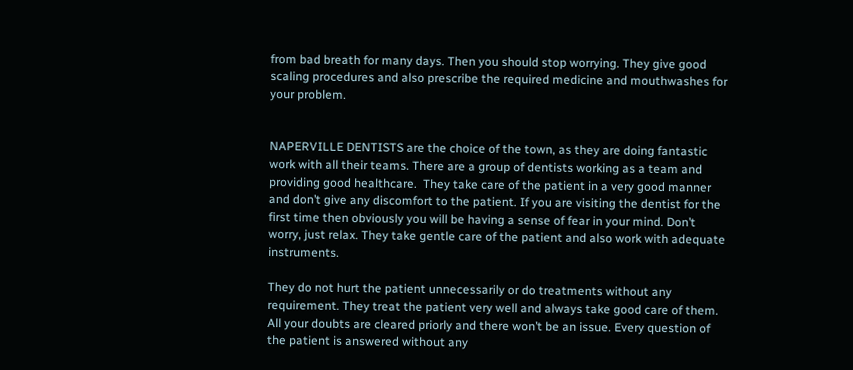from bad breath for many days. Then you should stop worrying. They give good scaling procedures and also prescribe the required medicine and mouthwashes for your problem.


NAPERVILLE DENTISTS are the choice of the town, as they are doing fantastic work with all their teams. There are a group of dentists working as a team and providing good healthcare.  They take care of the patient in a very good manner and don’t give any discomfort to the patient. If you are visiting the dentist for the first time then obviously you will be having a sense of fear in your mind. Don’t worry, just relax. They take gentle care of the patient and also work with adequate instruments.

They do not hurt the patient unnecessarily or do treatments without any requirement. They treat the patient very well and always take good care of them. All your doubts are cleared priorly and there won’t be an issue. Every question of the patient is answered without any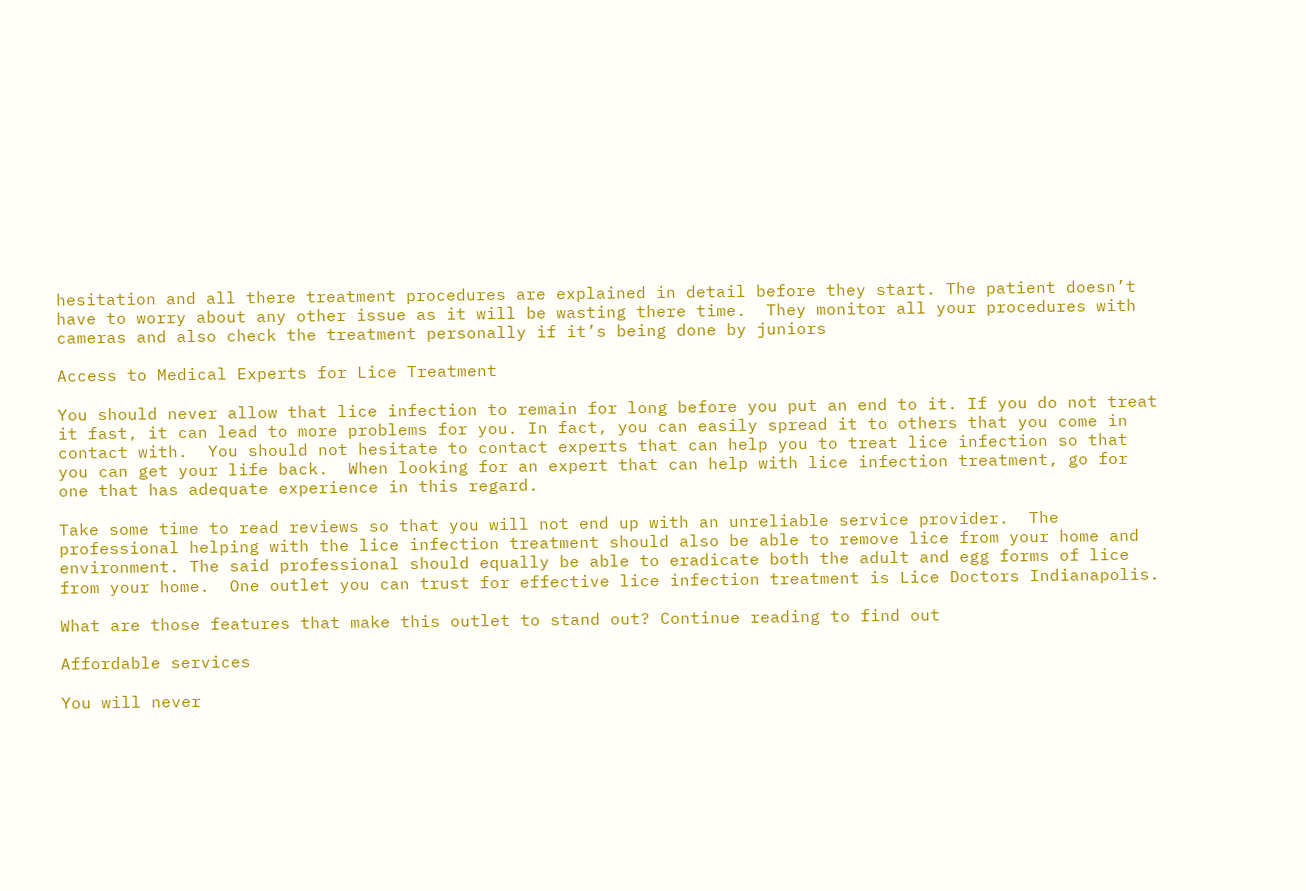hesitation and all there treatment procedures are explained in detail before they start. The patient doesn’t have to worry about any other issue as it will be wasting there time.  They monitor all your procedures with cameras and also check the treatment personally if it’s being done by juniors

Access to Medical Experts for Lice Treatment

You should never allow that lice infection to remain for long before you put an end to it. If you do not treat it fast, it can lead to more problems for you. In fact, you can easily spread it to others that you come in contact with.  You should not hesitate to contact experts that can help you to treat lice infection so that you can get your life back.  When looking for an expert that can help with lice infection treatment, go for one that has adequate experience in this regard.

Take some time to read reviews so that you will not end up with an unreliable service provider.  The professional helping with the lice infection treatment should also be able to remove lice from your home and environment. The said professional should equally be able to eradicate both the adult and egg forms of lice from your home.  One outlet you can trust for effective lice infection treatment is Lice Doctors Indianapolis.

What are those features that make this outlet to stand out? Continue reading to find out

Affordable services

You will never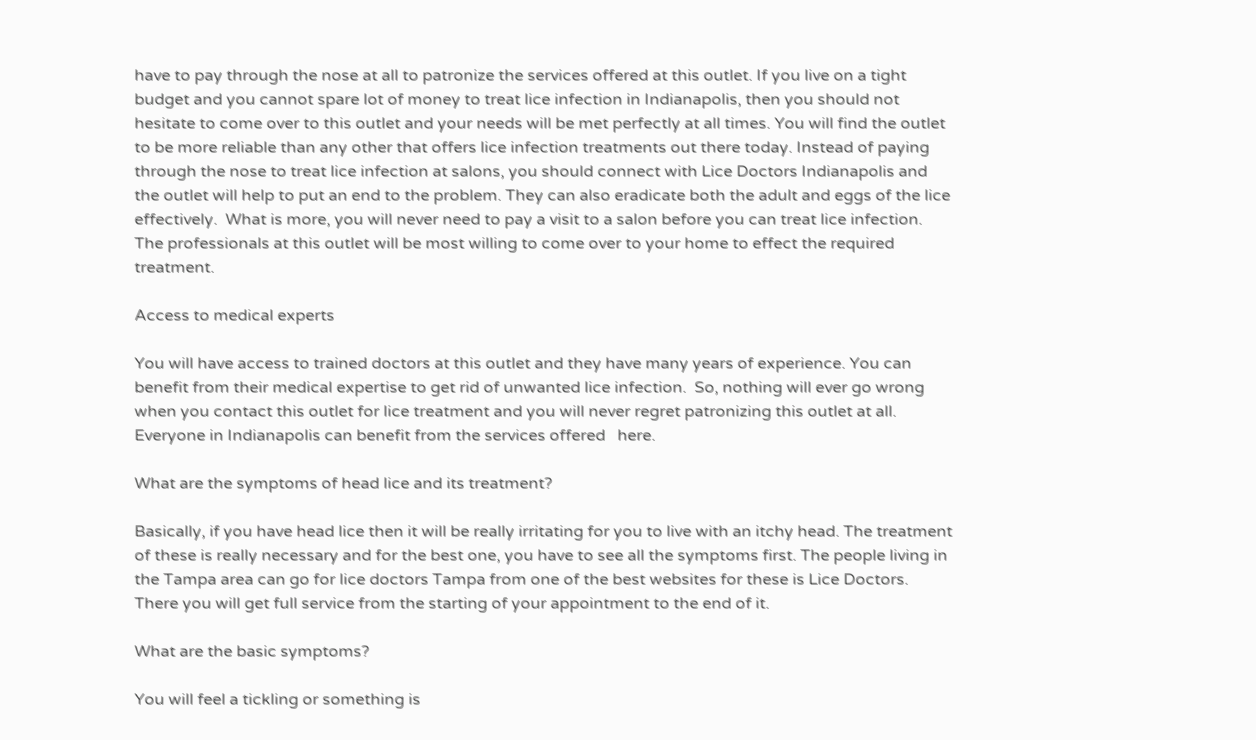have to pay through the nose at all to patronize the services offered at this outlet. If you live on a tight budget and you cannot spare lot of money to treat lice infection in Indianapolis, then you should not hesitate to come over to this outlet and your needs will be met perfectly at all times. You will find the outlet to be more reliable than any other that offers lice infection treatments out there today. Instead of paying through the nose to treat lice infection at salons, you should connect with Lice Doctors Indianapolis and the outlet will help to put an end to the problem. They can also eradicate both the adult and eggs of the lice effectively.  What is more, you will never need to pay a visit to a salon before you can treat lice infection. The professionals at this outlet will be most willing to come over to your home to effect the required treatment.

Access to medical experts

You will have access to trained doctors at this outlet and they have many years of experience. You can benefit from their medical expertise to get rid of unwanted lice infection.  So, nothing will ever go wrong when you contact this outlet for lice treatment and you will never regret patronizing this outlet at all.  Everyone in Indianapolis can benefit from the services offered   here.

What are the symptoms of head lice and its treatment?

Basically, if you have head lice then it will be really irritating for you to live with an itchy head. The treatment of these is really necessary and for the best one, you have to see all the symptoms first. The people living in the Tampa area can go for lice doctors Tampa from one of the best websites for these is Lice Doctors. There you will get full service from the starting of your appointment to the end of it.

What are the basic symptoms?

You will feel a tickling or something is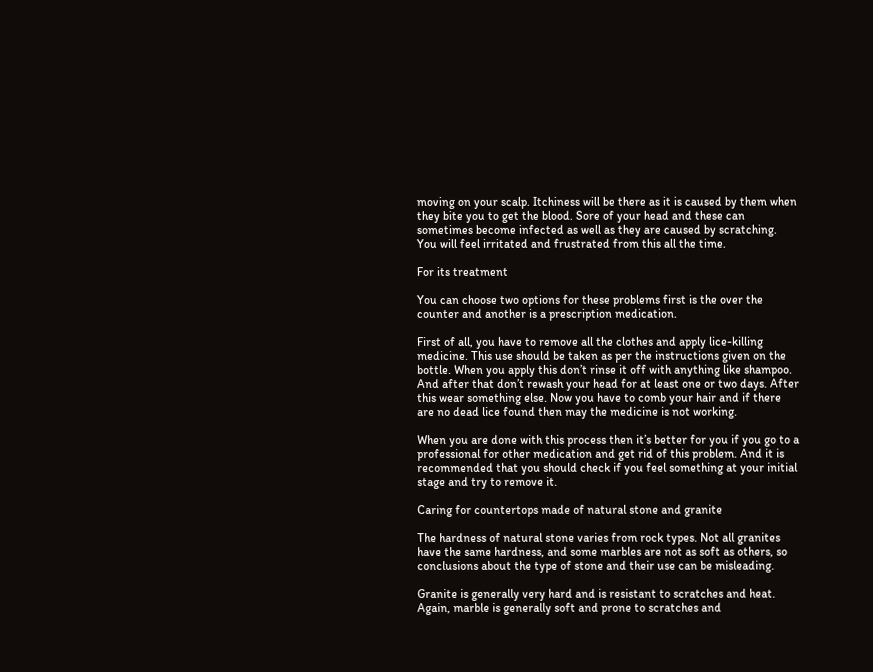moving on your scalp. Itchiness will be there as it is caused by them when they bite you to get the blood. Sore of your head and these can sometimes become infected as well as they are caused by scratching. You will feel irritated and frustrated from this all the time.

For its treatment

You can choose two options for these problems first is the over the counter and another is a prescription medication.

First of all, you have to remove all the clothes and apply lice-killing medicine. This use should be taken as per the instructions given on the bottle. When you apply this don’t rinse it off with anything like shampoo. And after that don’t rewash your head for at least one or two days. After this wear something else. Now you have to comb your hair and if there are no dead lice found then may the medicine is not working.

When you are done with this process then it’s better for you if you go to a professional for other medication and get rid of this problem. And it is recommended that you should check if you feel something at your initial stage and try to remove it.

Caring for countertops made of natural stone and granite

The hardness of natural stone varies from rock types. Not all granites have the same hardness, and some marbles are not as soft as others, so conclusions about the type of stone and their use can be misleading.

Granite is generally very hard and is resistant to scratches and heat. Again, marble is generally soft and prone to scratches and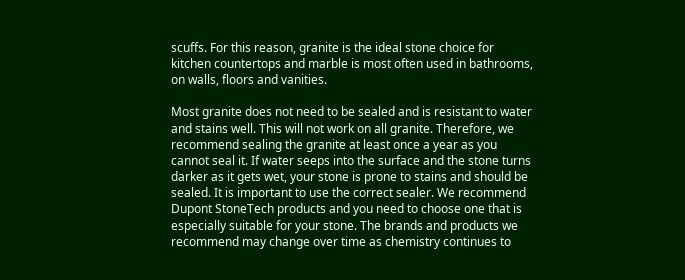scuffs. For this reason, granite is the ideal stone choice for kitchen countertops and marble is most often used in bathrooms, on walls, floors and vanities.

Most granite does not need to be sealed and is resistant to water and stains well. This will not work on all granite. Therefore, we recommend sealing the granite at least once a year as you cannot seal it. If water seeps into the surface and the stone turns darker as it gets wet, your stone is prone to stains and should be sealed. It is important to use the correct sealer. We recommend Dupont StoneTech products and you need to choose one that is especially suitable for your stone. The brands and products we recommend may change over time as chemistry continues to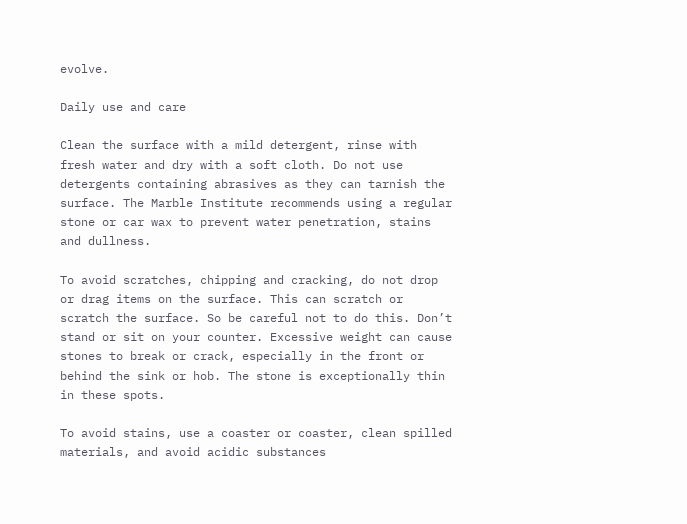evolve.

Daily use and care

Clean the surface with a mild detergent, rinse with fresh water and dry with a soft cloth. Do not use detergents containing abrasives as they can tarnish the surface. The Marble Institute recommends using a regular stone or car wax to prevent water penetration, stains and dullness.

To avoid scratches, chipping and cracking, do not drop or drag items on the surface. This can scratch or scratch the surface. So be careful not to do this. Don’t stand or sit on your counter. Excessive weight can cause stones to break or crack, especially in the front or behind the sink or hob. The stone is exceptionally thin in these spots.

To avoid stains, use a coaster or coaster, clean spilled materials, and avoid acidic substances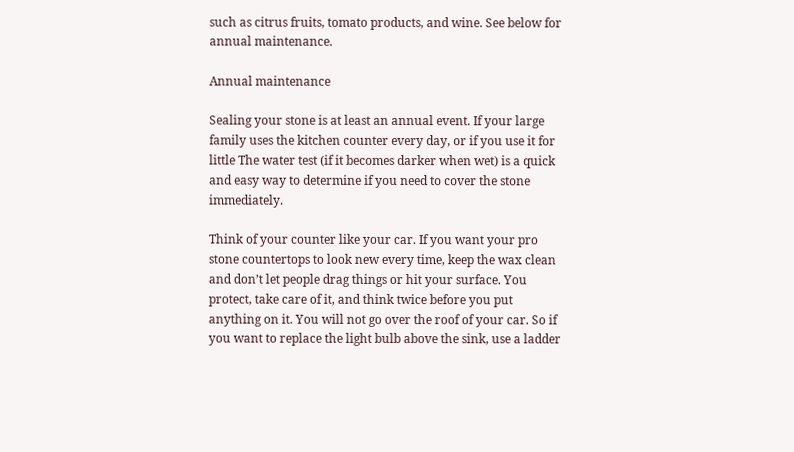such as citrus fruits, tomato products, and wine. See below for annual maintenance.

Annual maintenance

Sealing your stone is at least an annual event. If your large family uses the kitchen counter every day, or if you use it for little The water test (if it becomes darker when wet) is a quick and easy way to determine if you need to cover the stone immediately.

Think of your counter like your car. If you want your pro stone countertops to look new every time, keep the wax clean and don’t let people drag things or hit your surface. You protect, take care of it, and think twice before you put anything on it. You will not go over the roof of your car. So if you want to replace the light bulb above the sink, use a ladder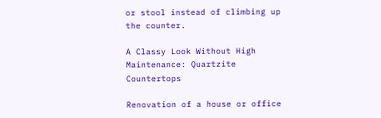or stool instead of climbing up the counter.

A Classy Look Without High Maintenance: Quartzite Countertops

Renovation of a house or office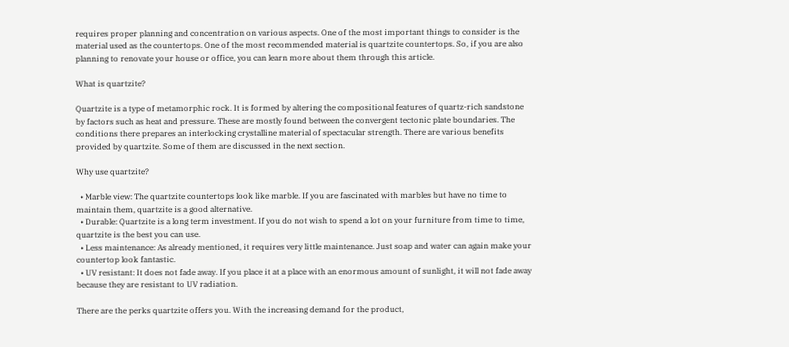requires proper planning and concentration on various aspects. One of the most important things to consider is the material used as the countertops. One of the most recommended material is quartzite countertops. So, if you are also planning to renovate your house or office, you can learn more about them through this article.

What is quartzite?

Quartzite is a type of metamorphic rock. It is formed by altering the compositional features of quartz-rich sandstone by factors such as heat and pressure. These are mostly found between the convergent tectonic plate boundaries. The conditions there prepares an interlocking crystalline material of spectacular strength. There are various benefits provided by quartzite. Some of them are discussed in the next section.

Why use quartzite?

  • Marble view: The quartzite countertops look like marble. If you are fascinated with marbles but have no time to maintain them, quartzite is a good alternative.
  • Durable: Quartzite is a long term investment. If you do not wish to spend a lot on your furniture from time to time, quartzite is the best you can use.
  • Less maintenance: As already mentioned, it requires very little maintenance. Just soap and water can again make your countertop look fantastic.
  • UV resistant: It does not fade away. If you place it at a place with an enormous amount of sunlight, it will not fade away because they are resistant to UV radiation.

There are the perks quartzite offers you. With the increasing demand for the product,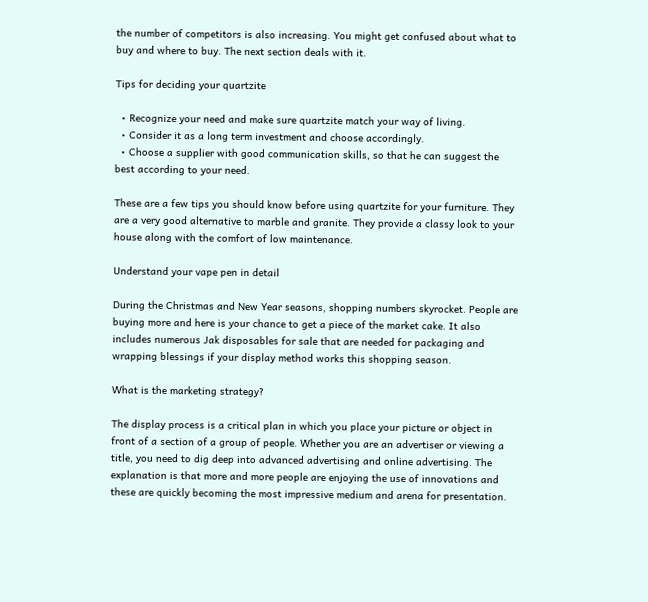the number of competitors is also increasing. You might get confused about what to buy and where to buy. The next section deals with it.

Tips for deciding your quartzite

  • Recognize your need and make sure quartzite match your way of living.
  • Consider it as a long term investment and choose accordingly.
  • Choose a supplier with good communication skills, so that he can suggest the best according to your need.

These are a few tips you should know before using quartzite for your furniture. They are a very good alternative to marble and granite. They provide a classy look to your house along with the comfort of low maintenance.

Understand your vape pen in detail

During the Christmas and New Year seasons, shopping numbers skyrocket. People are buying more and here is your chance to get a piece of the market cake. It also includes numerous Jak disposables for sale that are needed for packaging and wrapping blessings if your display method works this shopping season.

What is the marketing strategy?

The display process is a critical plan in which you place your picture or object in front of a section of a group of people. Whether you are an advertiser or viewing a title, you need to dig deep into advanced advertising and online advertising. The explanation is that more and more people are enjoying the use of innovations and these are quickly becoming the most impressive medium and arena for presentation.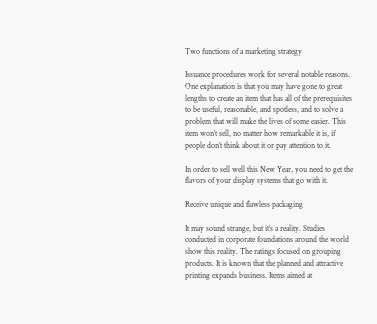Two functions of a marketing strategy

Issuance procedures work for several notable reasons. One explanation is that you may have gone to great lengths to create an item that has all of the prerequisites to be useful, reasonable, and spotless, and to solve a problem that will make the lives of some easier. This item won’t sell, no matter how remarkable it is, if people don’t think about it or pay attention to it.

In order to sell well this New Year, you need to get the flavors of your display systems that go with it.

Receive unique and flawless packaging

It may sound strange, but it’s a reality. Studies conducted in corporate foundations around the world show this reality. The ratings focused on grouping products. It is known that the planned and attractive printing expands business. Items aimed at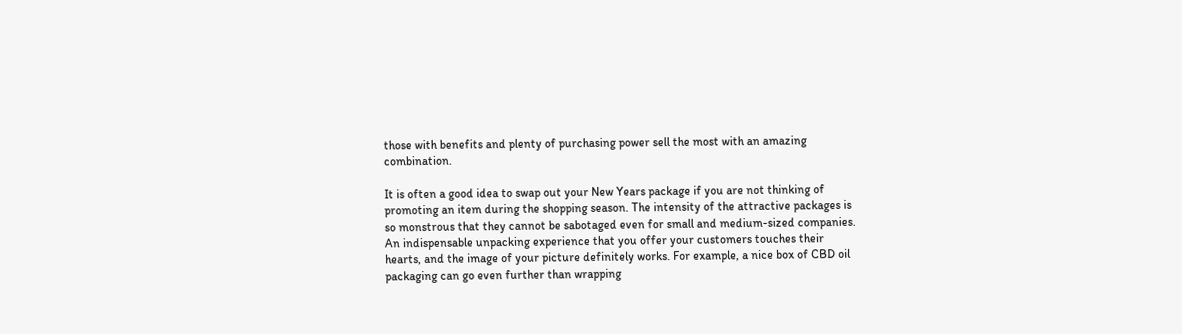those with benefits and plenty of purchasing power sell the most with an amazing combination.

It is often a good idea to swap out your New Years package if you are not thinking of promoting an item during the shopping season. The intensity of the attractive packages is so monstrous that they cannot be sabotaged even for small and medium-sized companies. An indispensable unpacking experience that you offer your customers touches their hearts, and the image of your picture definitely works. For example, a nice box of CBD oil packaging can go even further than wrapping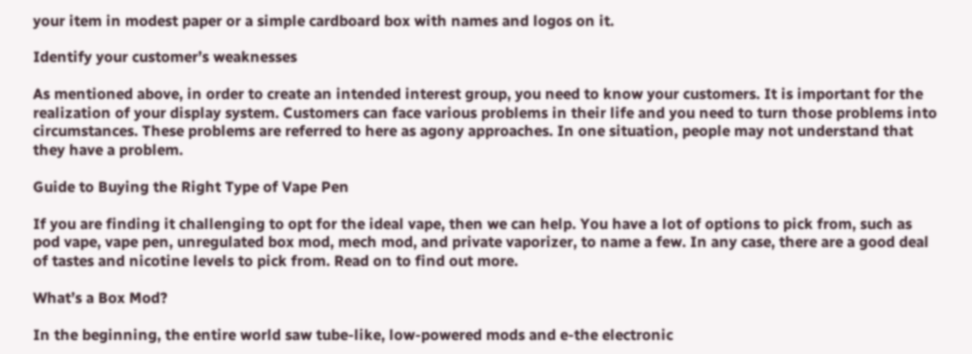your item in modest paper or a simple cardboard box with names and logos on it.

Identify your customer’s weaknesses

As mentioned above, in order to create an intended interest group, you need to know your customers. It is important for the realization of your display system. Customers can face various problems in their life and you need to turn those problems into circumstances. These problems are referred to here as agony approaches. In one situation, people may not understand that they have a problem.

Guide to Buying the Right Type of Vape Pen

If you are finding it challenging to opt for the ideal vape, then we can help. You have a lot of options to pick from, such as pod vape, vape pen, unregulated box mod, mech mod, and private vaporizer, to name a few. In any case, there are a good deal of tastes and nicotine levels to pick from. Read on to find out more.

What’s a Box Mod?

In the beginning, the entire world saw tube-like, low-powered mods and e-the electronic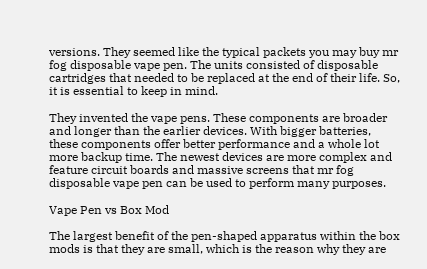versions. They seemed like the typical packets you may buy mr fog disposable vape pen. The units consisted of disposable cartridges that needed to be replaced at the end of their life. So, it is essential to keep in mind.

They invented the vape pens. These components are broader and longer than the earlier devices. With bigger batteries, these components offer better performance and a whole lot more backup time. The newest devices are more complex and feature circuit boards and massive screens that mr fog disposable vape pen can be used to perform many purposes.

Vape Pen vs Box Mod

The largest benefit of the pen-shaped apparatus within the box mods is that they are small, which is the reason why they are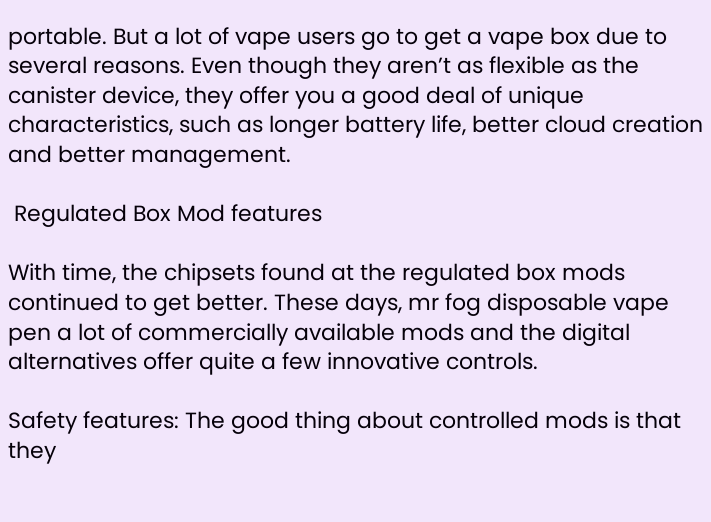portable. But a lot of vape users go to get a vape box due to several reasons. Even though they aren’t as flexible as the canister device, they offer you a good deal of unique characteristics, such as longer battery life, better cloud creation and better management.

 Regulated Box Mod features

With time, the chipsets found at the regulated box mods continued to get better. These days, mr fog disposable vape pen a lot of commercially available mods and the digital alternatives offer quite a few innovative controls.

Safety features: The good thing about controlled mods is that they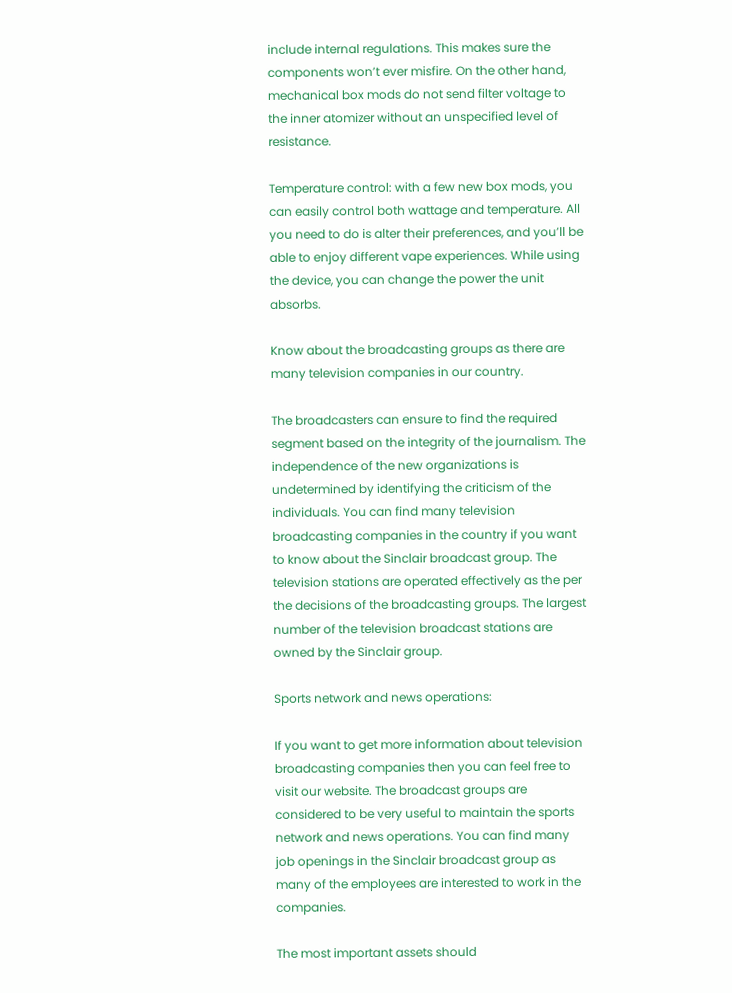include internal regulations. This makes sure the components won’t ever misfire. On the other hand, mechanical box mods do not send filter voltage to the inner atomizer without an unspecified level of resistance.

Temperature control: with a few new box mods, you can easily control both wattage and temperature. All you need to do is alter their preferences, and you’ll be able to enjoy different vape experiences. While using the device, you can change the power the unit absorbs.

Know about the broadcasting groups as there are many television companies in our country.

The broadcasters can ensure to find the required segment based on the integrity of the journalism. The independence of the new organizations is undetermined by identifying the criticism of the individuals. You can find many television broadcasting companies in the country if you want to know about the Sinclair broadcast group. The television stations are operated effectively as the per the decisions of the broadcasting groups. The largest number of the television broadcast stations are owned by the Sinclair group.

Sports network and news operations:

If you want to get more information about television broadcasting companies then you can feel free to visit our website. The broadcast groups are considered to be very useful to maintain the sports network and news operations. You can find many job openings in the Sinclair broadcast group as many of the employees are interested to work in the companies.

The most important assets should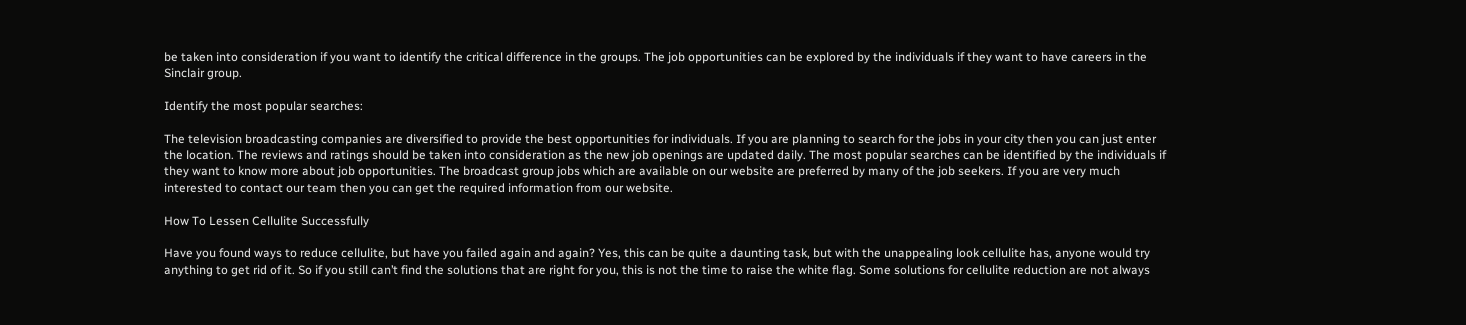be taken into consideration if you want to identify the critical difference in the groups. The job opportunities can be explored by the individuals if they want to have careers in the Sinclair group.

Identify the most popular searches:

The television broadcasting companies are diversified to provide the best opportunities for individuals. If you are planning to search for the jobs in your city then you can just enter the location. The reviews and ratings should be taken into consideration as the new job openings are updated daily. The most popular searches can be identified by the individuals if they want to know more about job opportunities. The broadcast group jobs which are available on our website are preferred by many of the job seekers. If you are very much interested to contact our team then you can get the required information from our website.

How To Lessen Cellulite Successfully

Have you found ways to reduce cellulite, but have you failed again and again? Yes, this can be quite a daunting task, but with the unappealing look cellulite has, anyone would try anything to get rid of it. So if you still can’t find the solutions that are right for you, this is not the time to raise the white flag. Some solutions for cellulite reduction are not always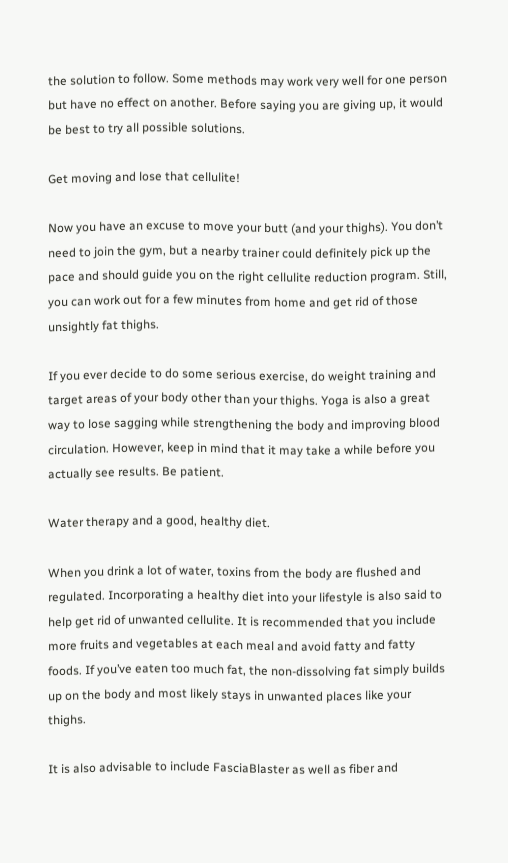the solution to follow. Some methods may work very well for one person but have no effect on another. Before saying you are giving up, it would be best to try all possible solutions.

Get moving and lose that cellulite!

Now you have an excuse to move your butt (and your thighs). You don’t need to join the gym, but a nearby trainer could definitely pick up the pace and should guide you on the right cellulite reduction program. Still, you can work out for a few minutes from home and get rid of those unsightly fat thighs.

If you ever decide to do some serious exercise, do weight training and target areas of your body other than your thighs. Yoga is also a great way to lose sagging while strengthening the body and improving blood circulation. However, keep in mind that it may take a while before you actually see results. Be patient.

Water therapy and a good, healthy diet.

When you drink a lot of water, toxins from the body are flushed and regulated. Incorporating a healthy diet into your lifestyle is also said to help get rid of unwanted cellulite. It is recommended that you include more fruits and vegetables at each meal and avoid fatty and fatty foods. If you’ve eaten too much fat, the non-dissolving fat simply builds up on the body and most likely stays in unwanted places like your thighs.

It is also advisable to include FasciaBlaster as well as fiber and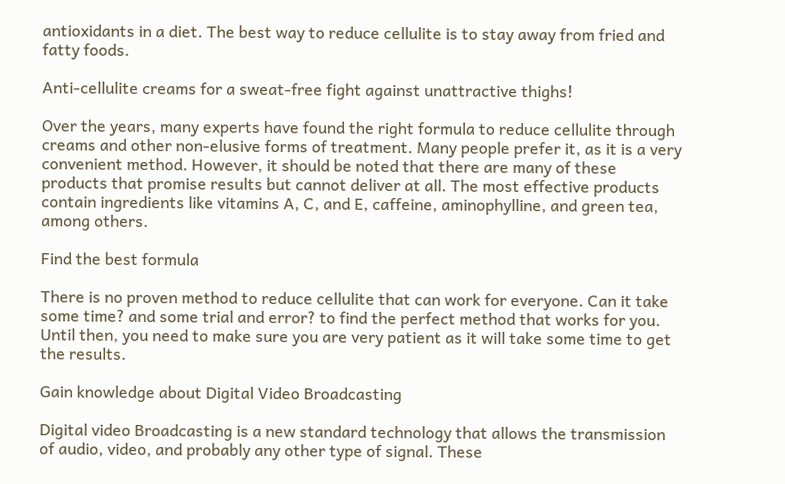antioxidants in a diet. The best way to reduce cellulite is to stay away from fried and fatty foods.

Anti-cellulite creams for a sweat-free fight against unattractive thighs!

Over the years, many experts have found the right formula to reduce cellulite through creams and other non-elusive forms of treatment. Many people prefer it, as it is a very convenient method. However, it should be noted that there are many of these products that promise results but cannot deliver at all. The most effective products contain ingredients like vitamins A, C, and E, caffeine, aminophylline, and green tea, among others.

Find the best formula

There is no proven method to reduce cellulite that can work for everyone. Can it take some time? and some trial and error? to find the perfect method that works for you. Until then, you need to make sure you are very patient as it will take some time to get the results.

Gain knowledge about Digital Video Broadcasting

Digital video Broadcasting is a new standard technology that allows the transmission of audio, video, and probably any other type of signal. These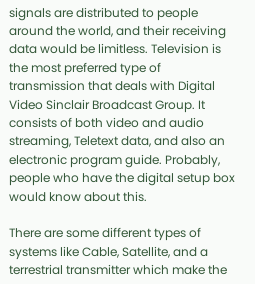signals are distributed to people around the world, and their receiving data would be limitless. Television is the most preferred type of transmission that deals with Digital Video Sinclair Broadcast Group. It consists of both video and audio streaming, Teletext data, and also an electronic program guide. Probably, people who have the digital setup box would know about this.

There are some different types of systems like Cable, Satellite, and a terrestrial transmitter which make the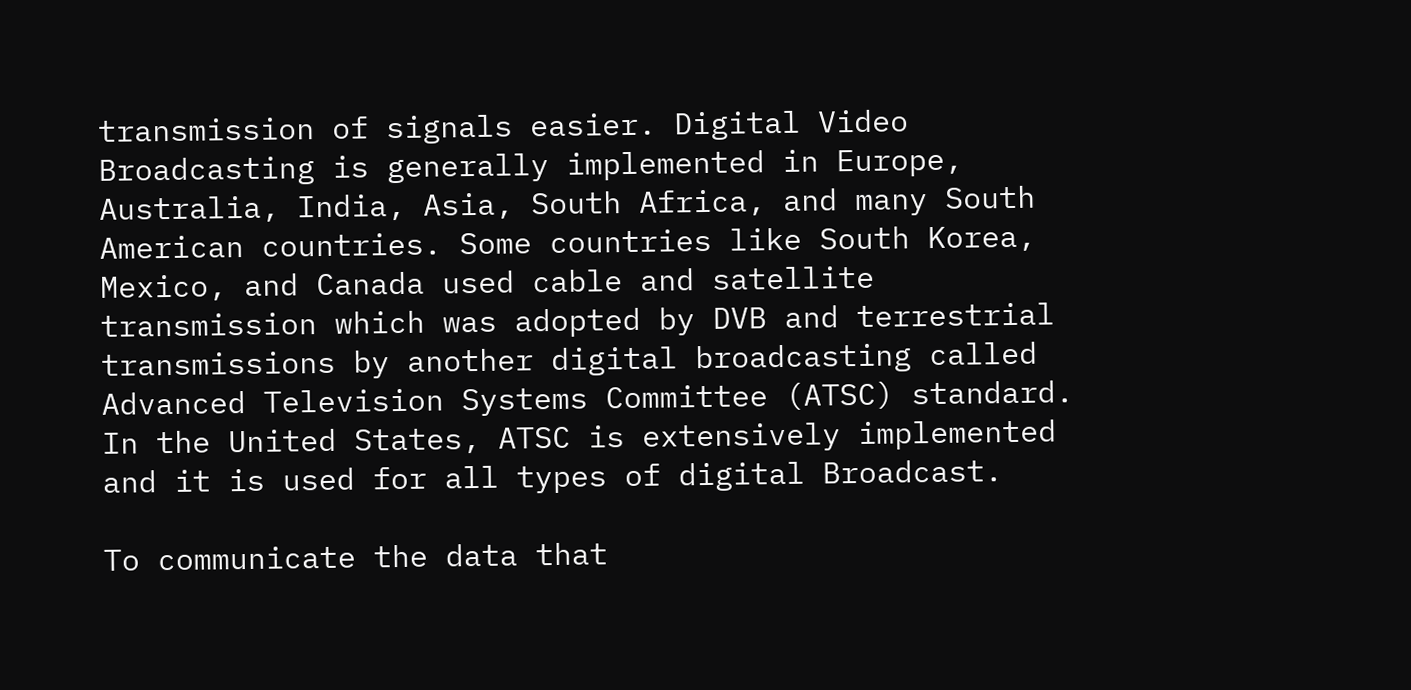transmission of signals easier. Digital Video Broadcasting is generally implemented in Europe, Australia, India, Asia, South Africa, and many South American countries. Some countries like South Korea, Mexico, and Canada used cable and satellite transmission which was adopted by DVB and terrestrial transmissions by another digital broadcasting called Advanced Television Systems Committee (ATSC) standard. In the United States, ATSC is extensively implemented and it is used for all types of digital Broadcast.

To communicate the data that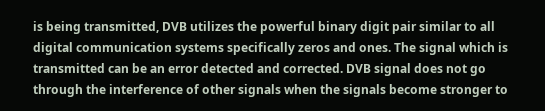is being transmitted, DVB utilizes the powerful binary digit pair similar to all digital communication systems specifically zeros and ones. The signal which is transmitted can be an error detected and corrected. DVB signal does not go through the interference of other signals when the signals become stronger to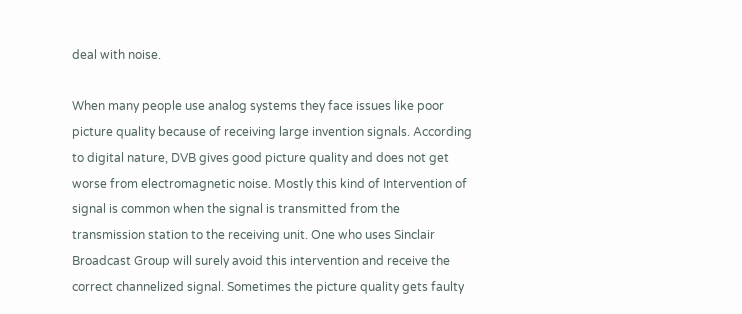deal with noise.

When many people use analog systems they face issues like poor picture quality because of receiving large invention signals. According to digital nature, DVB gives good picture quality and does not get worse from electromagnetic noise. Mostly this kind of Intervention of signal is common when the signal is transmitted from the transmission station to the receiving unit. One who uses Sinclair Broadcast Group will surely avoid this intervention and receive the correct channelized signal. Sometimes the picture quality gets faulty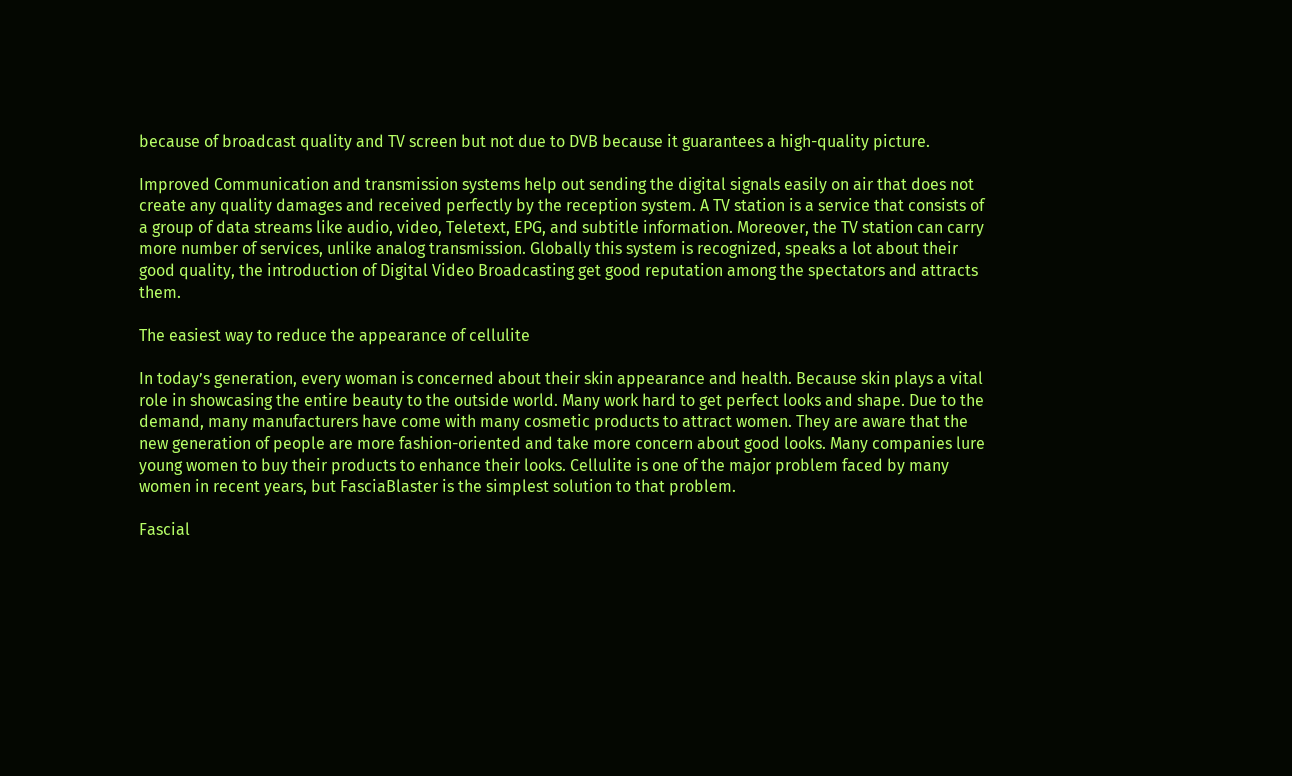because of broadcast quality and TV screen but not due to DVB because it guarantees a high-quality picture.

Improved Communication and transmission systems help out sending the digital signals easily on air that does not create any quality damages and received perfectly by the reception system. A TV station is a service that consists of a group of data streams like audio, video, Teletext, EPG, and subtitle information. Moreover, the TV station can carry more number of services, unlike analog transmission. Globally this system is recognized, speaks a lot about their good quality, the introduction of Digital Video Broadcasting get good reputation among the spectators and attracts them.

The easiest way to reduce the appearance of cellulite

In today’s generation, every woman is concerned about their skin appearance and health. Because skin plays a vital role in showcasing the entire beauty to the outside world. Many work hard to get perfect looks and shape. Due to the demand, many manufacturers have come with many cosmetic products to attract women. They are aware that the new generation of people are more fashion-oriented and take more concern about good looks. Many companies lure young women to buy their products to enhance their looks. Cellulite is one of the major problem faced by many women in recent years, but FasciaBlaster is the simplest solution to that problem.

Fascial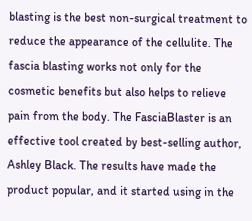blasting is the best non-surgical treatment to reduce the appearance of the cellulite. The fascia blasting works not only for the cosmetic benefits but also helps to relieve pain from the body. The FasciaBlaster is an effective tool created by best-selling author, Ashley Black. The results have made the product popular, and it started using in the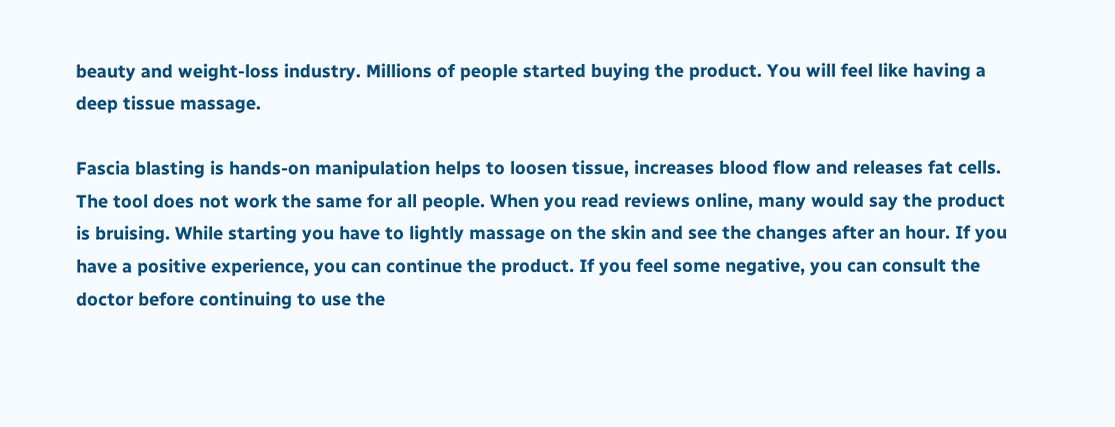beauty and weight-loss industry. Millions of people started buying the product. You will feel like having a deep tissue massage.

Fascia blasting is hands-on manipulation helps to loosen tissue, increases blood flow and releases fat cells. The tool does not work the same for all people. When you read reviews online, many would say the product is bruising. While starting you have to lightly massage on the skin and see the changes after an hour. If you have a positive experience, you can continue the product. If you feel some negative, you can consult the doctor before continuing to use the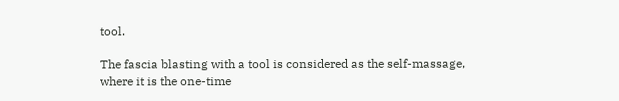tool.

The fascia blasting with a tool is considered as the self-massage, where it is the one-time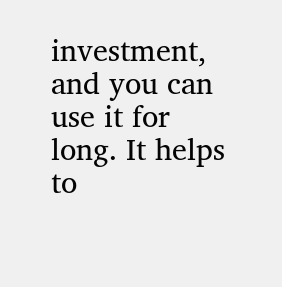investment, and you can use it for long. It helps to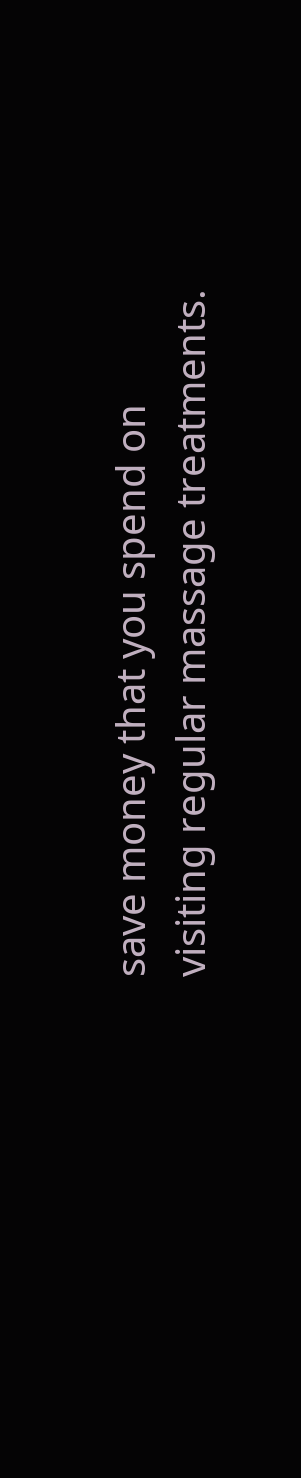save money that you spend on visiting regular massage treatments.